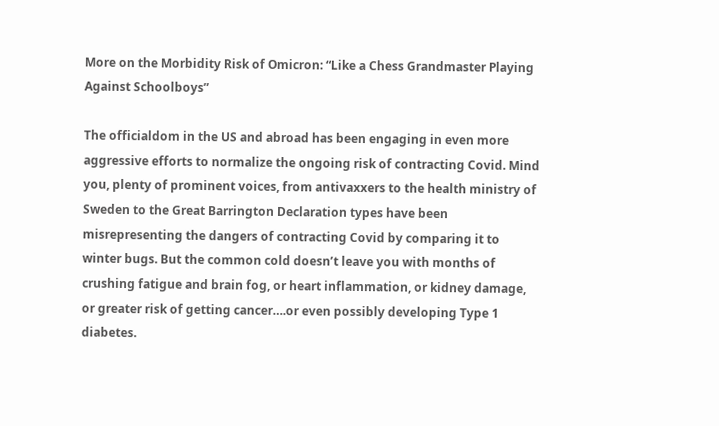More on the Morbidity Risk of Omicron: “Like a Chess Grandmaster Playing Against Schoolboys”

The officialdom in the US and abroad has been engaging in even more aggressive efforts to normalize the ongoing risk of contracting Covid. Mind you, plenty of prominent voices, from antivaxxers to the health ministry of Sweden to the Great Barrington Declaration types have been misrepresenting the dangers of contracting Covid by comparing it to winter bugs. But the common cold doesn’t leave you with months of crushing fatigue and brain fog, or heart inflammation, or kidney damage, or greater risk of getting cancer….or even possibly developing Type 1 diabetes.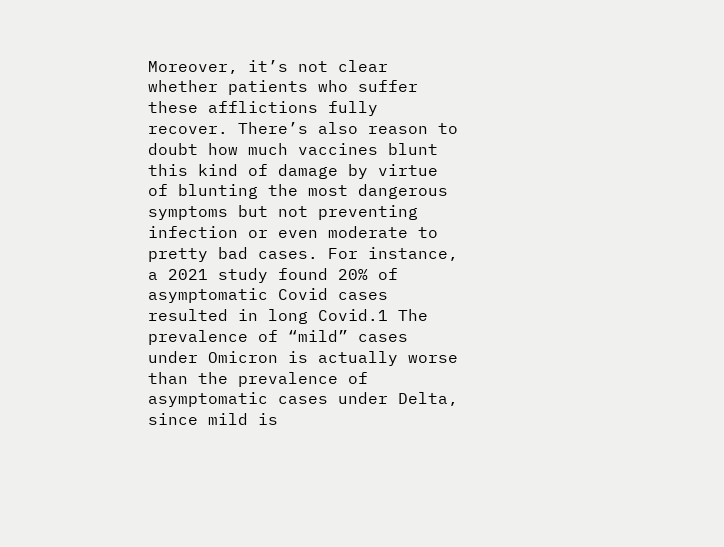Moreover, it’s not clear whether patients who suffer these afflictions fully recover. There’s also reason to doubt how much vaccines blunt this kind of damage by virtue of blunting the most dangerous symptoms but not preventing infection or even moderate to pretty bad cases. For instance, a 2021 study found 20% of asymptomatic Covid cases resulted in long Covid.1 The prevalence of “mild” cases under Omicron is actually worse than the prevalence of asymptomatic cases under Delta, since mild is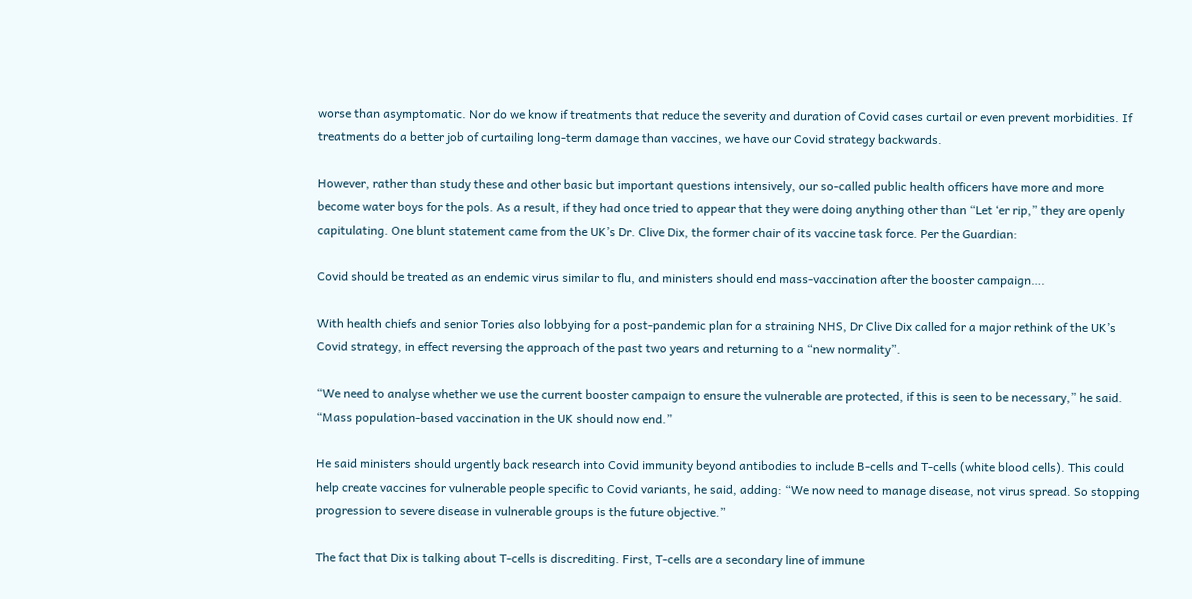worse than asymptomatic. Nor do we know if treatments that reduce the severity and duration of Covid cases curtail or even prevent morbidities. If treatments do a better job of curtailing long-term damage than vaccines, we have our Covid strategy backwards.

However, rather than study these and other basic but important questions intensively, our so-called public health officers have more and more become water boys for the pols. As a result, if they had once tried to appear that they were doing anything other than “Let ‘er rip,” they are openly capitulating. One blunt statement came from the UK’s Dr. Clive Dix, the former chair of its vaccine task force. Per the Guardian:

Covid should be treated as an endemic virus similar to flu, and ministers should end mass-vaccination after the booster campaign….

With health chiefs and senior Tories also lobbying for a post-pandemic plan for a straining NHS, Dr Clive Dix called for a major rethink of the UK’s Covid strategy, in effect reversing the approach of the past two years and returning to a “new normality”.

“We need to analyse whether we use the current booster campaign to ensure the vulnerable are protected, if this is seen to be necessary,” he said. “Mass population-based vaccination in the UK should now end.”

He said ministers should urgently back research into Covid immunity beyond antibodies to include B-cells and T-cells (white blood cells). This could help create vaccines for vulnerable people specific to Covid variants, he said, adding: “We now need to manage disease, not virus spread. So stopping progression to severe disease in vulnerable groups is the future objective.”

The fact that Dix is talking about T-cells is discrediting. First, T-cells are a secondary line of immune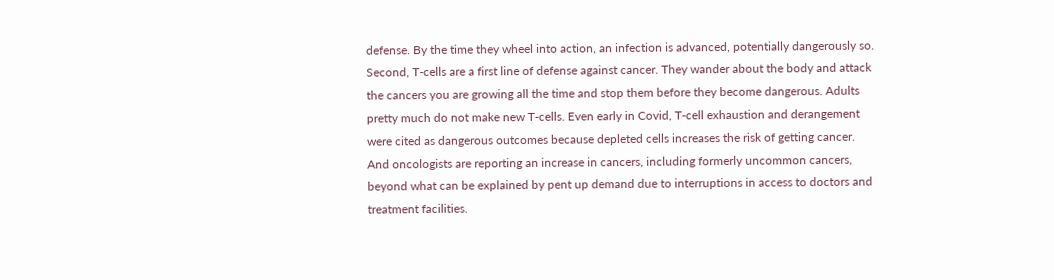defense. By the time they wheel into action, an infection is advanced, potentially dangerously so. Second, T-cells are a first line of defense against cancer. They wander about the body and attack the cancers you are growing all the time and stop them before they become dangerous. Adults pretty much do not make new T-cells. Even early in Covid, T-cell exhaustion and derangement were cited as dangerous outcomes because depleted cells increases the risk of getting cancer. And oncologists are reporting an increase in cancers, including formerly uncommon cancers, beyond what can be explained by pent up demand due to interruptions in access to doctors and treatment facilities.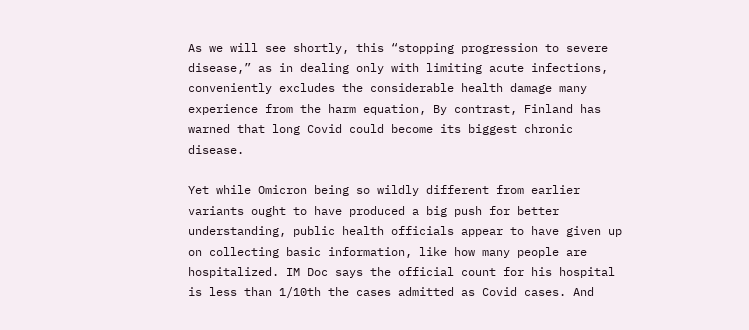As we will see shortly, this “stopping progression to severe disease,” as in dealing only with limiting acute infections, conveniently excludes the considerable health damage many experience from the harm equation, By contrast, Finland has warned that long Covid could become its biggest chronic disease.

Yet while Omicron being so wildly different from earlier variants ought to have produced a big push for better understanding, public health officials appear to have given up on collecting basic information, like how many people are hospitalized. IM Doc says the official count for his hospital is less than 1/10th the cases admitted as Covid cases. And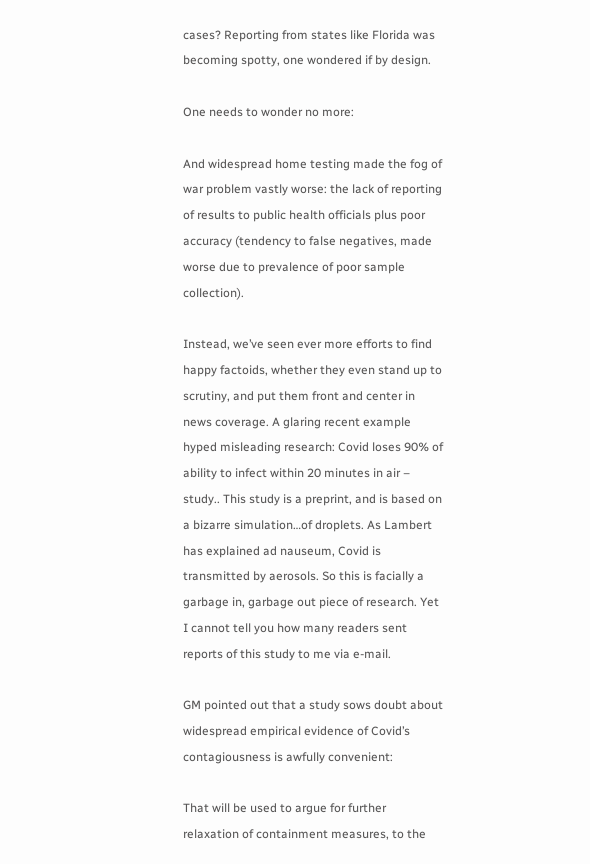cases? Reporting from states like Florida was becoming spotty, one wondered if by design.

One needs to wonder no more:

And widespread home testing made the fog of war problem vastly worse: the lack of reporting of results to public health officials plus poor accuracy (tendency to false negatives, made worse due to prevalence of poor sample collection).

Instead, we’ve seen ever more efforts to find happy factoids, whether they even stand up to scrutiny, and put them front and center in news coverage. A glaring recent example hyped misleading research: Covid loses 90% of ability to infect within 20 minutes in air – study.. This study is a preprint, and is based on a bizarre simulation…of droplets. As Lambert has explained ad nauseum, Covid is transmitted by aerosols. So this is facially a garbage in, garbage out piece of research. Yet I cannot tell you how many readers sent reports of this study to me via e-mail.

GM pointed out that a study sows doubt about widespread empirical evidence of Covid’s contagiousness is awfully convenient:

That will be used to argue for further relaxation of containment measures, to the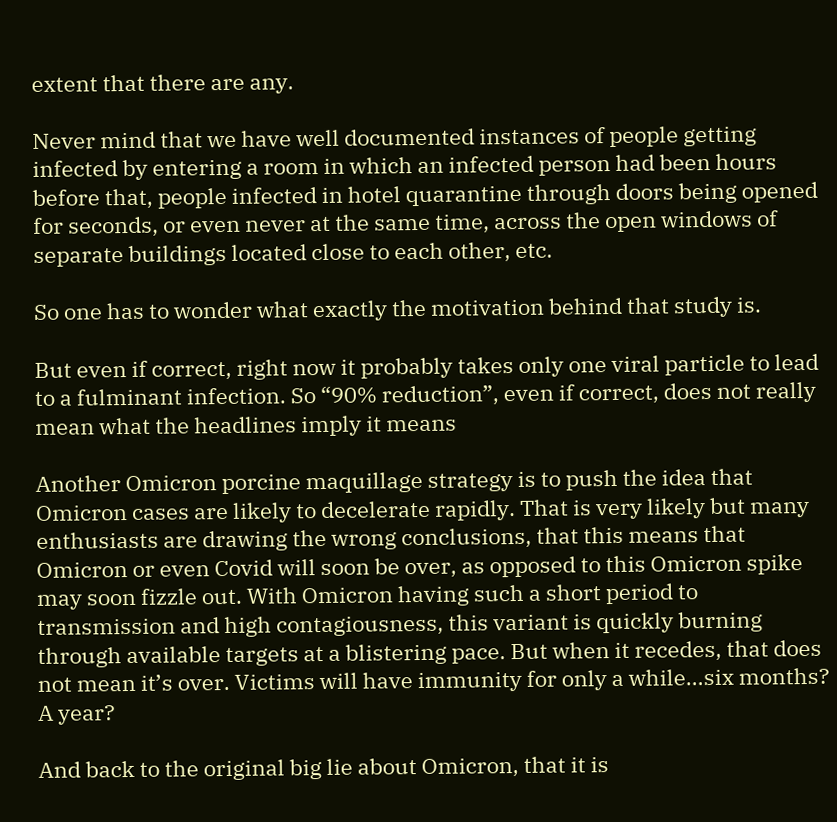extent that there are any.

Never mind that we have well documented instances of people getting infected by entering a room in which an infected person had been hours before that, people infected in hotel quarantine through doors being opened for seconds, or even never at the same time, across the open windows of separate buildings located close to each other, etc.

So one has to wonder what exactly the motivation behind that study is.

But even if correct, right now it probably takes only one viral particle to lead to a fulminant infection. So “90% reduction”, even if correct, does not really mean what the headlines imply it means

Another Omicron porcine maquillage strategy is to push the idea that Omicron cases are likely to decelerate rapidly. That is very likely but many enthusiasts are drawing the wrong conclusions, that this means that Omicron or even Covid will soon be over, as opposed to this Omicron spike may soon fizzle out. With Omicron having such a short period to transmission and high contagiousness, this variant is quickly burning through available targets at a blistering pace. But when it recedes, that does not mean it’s over. Victims will have immunity for only a while…six months? A year?

And back to the original big lie about Omicron, that it is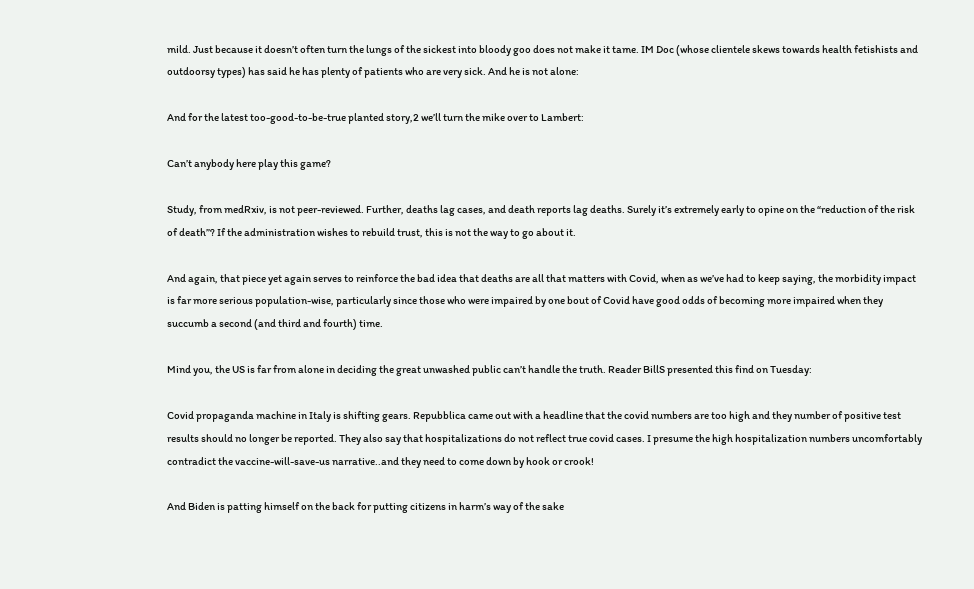mild. Just because it doesn’t often turn the lungs of the sickest into bloody goo does not make it tame. IM Doc (whose clientele skews towards health fetishists and outdoorsy types) has said he has plenty of patients who are very sick. And he is not alone:

And for the latest too-good-to-be-true planted story,2 we’ll turn the mike over to Lambert:

Can’t anybody here play this game?

Study, from medRxiv, is not peer-reviewed. Further, deaths lag cases, and death reports lag deaths. Surely it’s extremely early to opine on the “reduction of the risk of death”? If the administration wishes to rebuild trust, this is not the way to go about it.

And again, that piece yet again serves to reinforce the bad idea that deaths are all that matters with Covid, when as we’ve had to keep saying, the morbidity impact is far more serious population-wise, particularly since those who were impaired by one bout of Covid have good odds of becoming more impaired when they succumb a second (and third and fourth) time.

Mind you, the US is far from alone in deciding the great unwashed public can’t handle the truth. Reader BillS presented this find on Tuesday:

Covid propaganda machine in Italy is shifting gears. Repubblica came out with a headline that the covid numbers are too high and they number of positive test results should no longer be reported. They also say that hospitalizations do not reflect true covid cases. I presume the high hospitalization numbers uncomfortably contradict the vaccine-will-save-us narrative..and they need to come down by hook or crook!

And Biden is patting himself on the back for putting citizens in harm’s way of the sake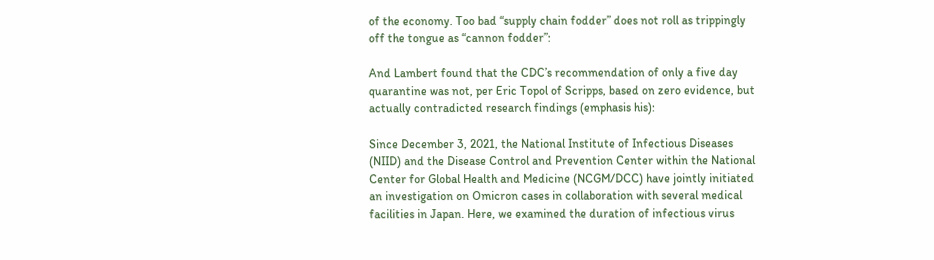of the economy. Too bad “supply chain fodder” does not roll as trippingly off the tongue as “cannon fodder”:

And Lambert found that the CDC’s recommendation of only a five day quarantine was not, per Eric Topol of Scripps, based on zero evidence, but actually contradicted research findings (emphasis his):

Since December 3, 2021, the National Institute of Infectious Diseases (NIID) and the Disease Control and Prevention Center within the National Center for Global Health and Medicine (NCGM/DCC) have jointly initiated an investigation on Omicron cases in collaboration with several medical facilities in Japan. Here, we examined the duration of infectious virus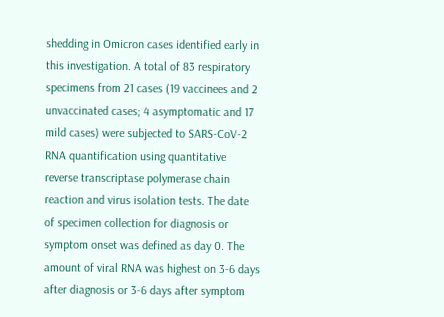shedding in Omicron cases identified early in this investigation. A total of 83 respiratory specimens from 21 cases (19 vaccinees and 2 unvaccinated cases; 4 asymptomatic and 17 mild cases) were subjected to SARS-CoV-2 RNA quantification using quantitative reverse transcriptase polymerase chain reaction and virus isolation tests. The date of specimen collection for diagnosis or symptom onset was defined as day 0. The amount of viral RNA was highest on 3-6 days after diagnosis or 3-6 days after symptom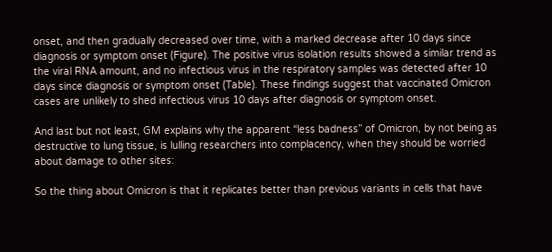onset, and then gradually decreased over time, with a marked decrease after 10 days since diagnosis or symptom onset (Figure). The positive virus isolation results showed a similar trend as the viral RNA amount, and no infectious virus in the respiratory samples was detected after 10 days since diagnosis or symptom onset (Table). These findings suggest that vaccinated Omicron cases are unlikely to shed infectious virus 10 days after diagnosis or symptom onset.

And last but not least, GM explains why the apparent “less badness” of Omicron, by not being as destructive to lung tissue, is lulling researchers into complacency, when they should be worried about damage to other sites:

So the thing about Omicron is that it replicates better than previous variants in cells that have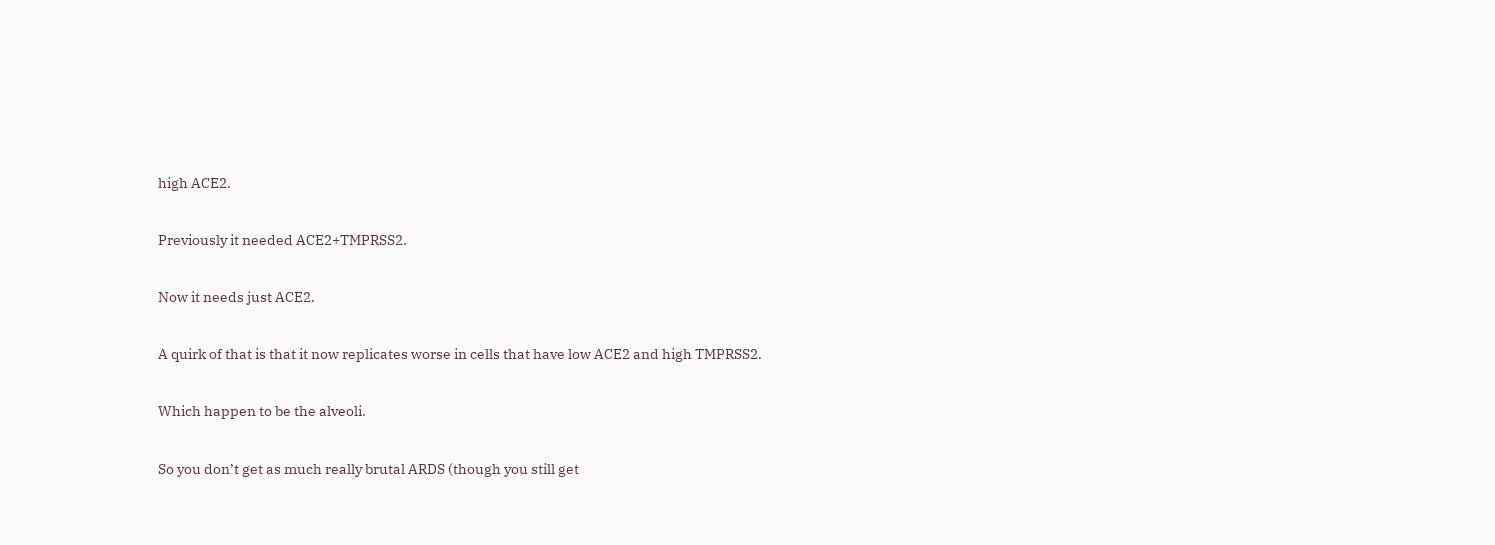high ACE2.

Previously it needed ACE2+TMPRSS2.

Now it needs just ACE2.

A quirk of that is that it now replicates worse in cells that have low ACE2 and high TMPRSS2.

Which happen to be the alveoli.

So you don’t get as much really brutal ARDS (though you still get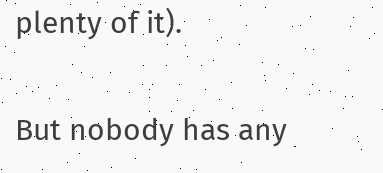plenty of it).

But nobody has any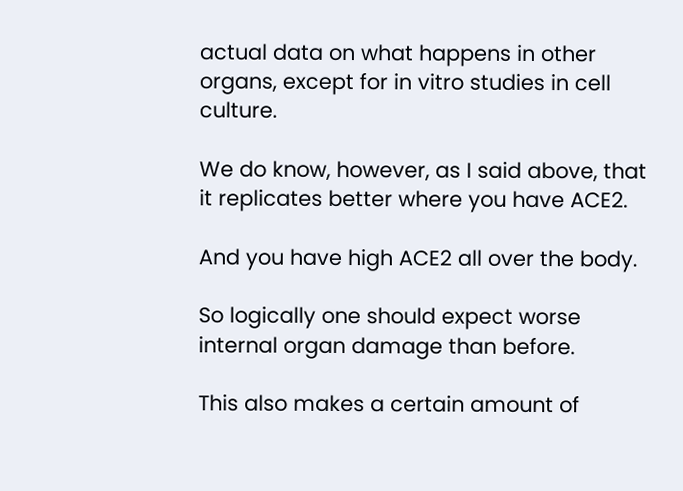actual data on what happens in other organs, except for in vitro studies in cell culture.

We do know, however, as I said above, that it replicates better where you have ACE2.

And you have high ACE2 all over the body.

So logically one should expect worse internal organ damage than before.

This also makes a certain amount of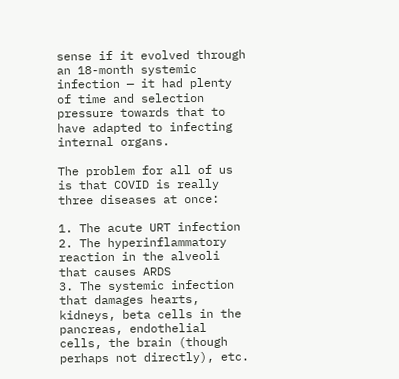sense if it evolved through an 18-month systemic infection — it had plenty of time and selection pressure towards that to have adapted to infecting internal organs.

The problem for all of us is that COVID is really three diseases at once:

1. The acute URT infection
2. The hyperinflammatory reaction in the alveoli that causes ARDS
3. The systemic infection that damages hearts, kidneys, beta cells in the pancreas, endothelial cells, the brain (though perhaps not directly), etc.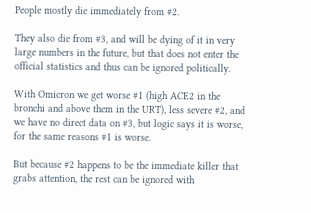People mostly die immediately from #2.

They also die from #3, and will be dying of it in very large numbers in the future, but that does not enter the official statistics and thus can be ignored politically.

With Omicron we get worse #1 (high ACE2 in the bronchi and above them in the URT), less severe #2, and we have no direct data on #3, but logic says it is worse, for the same reasons #1 is worse.

But because #2 happens to be the immediate killer that grabs attention, the rest can be ignored with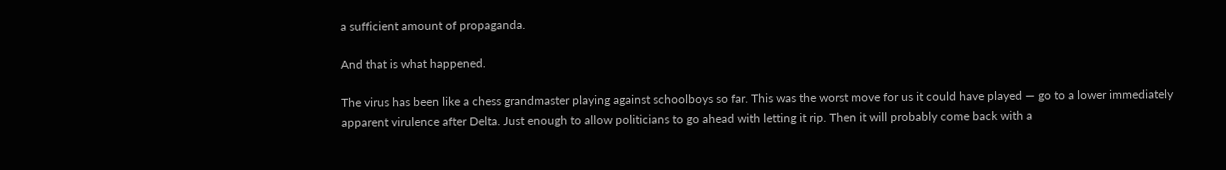a sufficient amount of propaganda.

And that is what happened.

The virus has been like a chess grandmaster playing against schoolboys so far. This was the worst move for us it could have played — go to a lower immediately apparent virulence after Delta. Just enough to allow politicians to go ahead with letting it rip. Then it will probably come back with a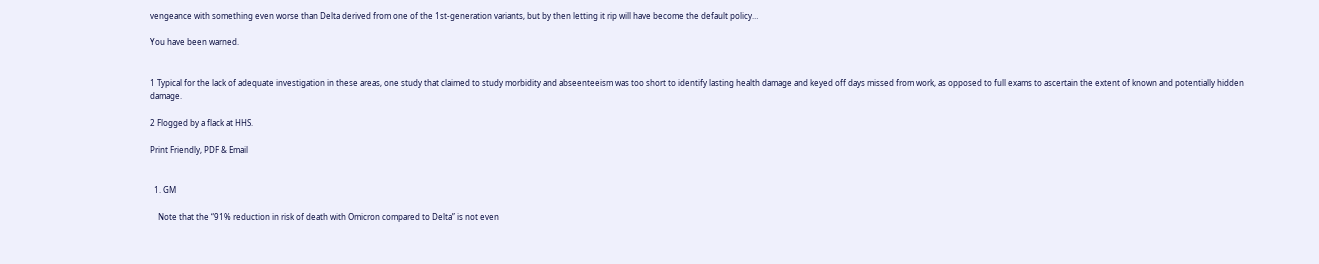vengeance with something even worse than Delta derived from one of the 1st-generation variants, but by then letting it rip will have become the default policy…

You have been warned.


1 Typical for the lack of adequate investigation in these areas, one study that claimed to study morbidity and abseenteeism was too short to identify lasting health damage and keyed off days missed from work, as opposed to full exams to ascertain the extent of known and potentially hidden damage.

2 Flogged by a flack at HHS.

Print Friendly, PDF & Email


  1. GM

    Note that the “91% reduction in risk of death with Omicron compared to Delta” is not even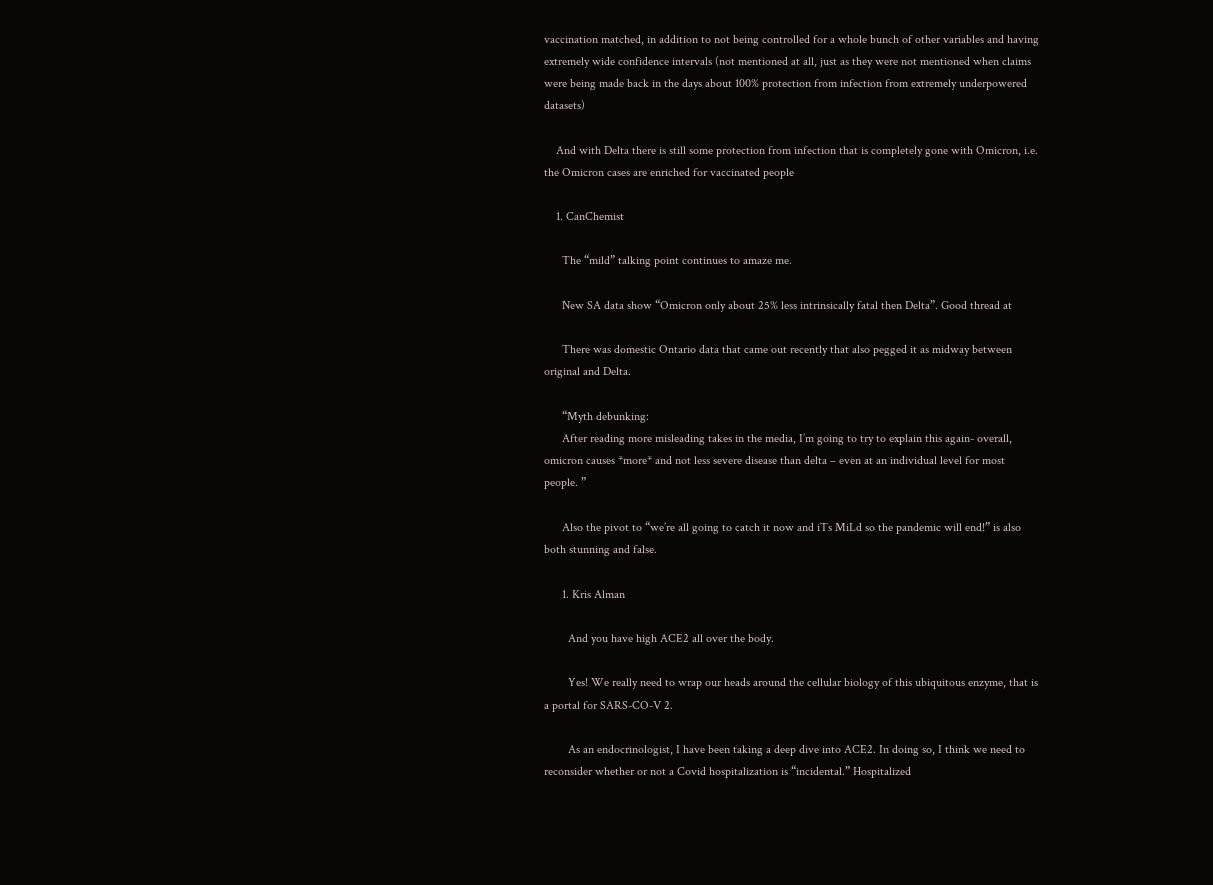vaccination matched, in addition to not being controlled for a whole bunch of other variables and having extremely wide confidence intervals (not mentioned at all, just as they were not mentioned when claims were being made back in the days about 100% protection from infection from extremely underpowered datasets)

    And with Delta there is still some protection from infection that is completely gone with Omicron, i.e. the Omicron cases are enriched for vaccinated people

    1. CanChemist

      The “mild” talking point continues to amaze me.

      New SA data show “Omicron only about 25% less intrinsically fatal then Delta”. Good thread at

      There was domestic Ontario data that came out recently that also pegged it as midway between original and Delta.

      “Myth debunking:
      After reading more misleading takes in the media, I’m going to try to explain this again- overall, omicron causes *more* and not less severe disease than delta – even at an individual level for most people. ”

      Also the pivot to “we’re all going to catch it now and iTs MiLd so the pandemic will end!” is also both stunning and false.

      1. Kris Alman

        And you have high ACE2 all over the body.

        Yes! We really need to wrap our heads around the cellular biology of this ubiquitous enzyme, that is a portal for SARS-CO-V 2.

        As an endocrinologist, I have been taking a deep dive into ACE2. In doing so, I think we need to reconsider whether or not a Covid hospitalization is “incidental.” Hospitalized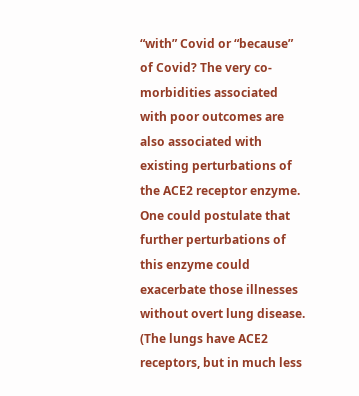“with” Covid or “because” of Covid? The very co-morbidities associated with poor outcomes are also associated with existing perturbations of the ACE2 receptor enzyme. One could postulate that further perturbations of this enzyme could exacerbate those illnesses without overt lung disease. (The lungs have ACE2 receptors, but in much less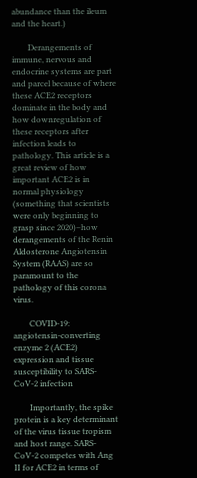abundance than the ileum and the heart.)

        Derangements of immune, nervous and endocrine systems are part and parcel because of where these ACE2 receptors dominate in the body and how downregulation of these receptors after infection leads to pathology. This article is a great review of how important ACE2 is in normal physiology (something that scientists were only beginning to grasp since 2020)–how derangements of the Renin Aldosterone Angiotensin System (RAAS) are so paramount to the pathology of this corona virus.

        COVID-19: angiotensin-converting enzyme 2 (ACE2) expression and tissue susceptibility to SARS-CoV-2 infection

        Importantly, the spike protein is a key determinant of the virus tissue tropism and host range. SARS-CoV-2 competes with Ang II for ACE2 in terms of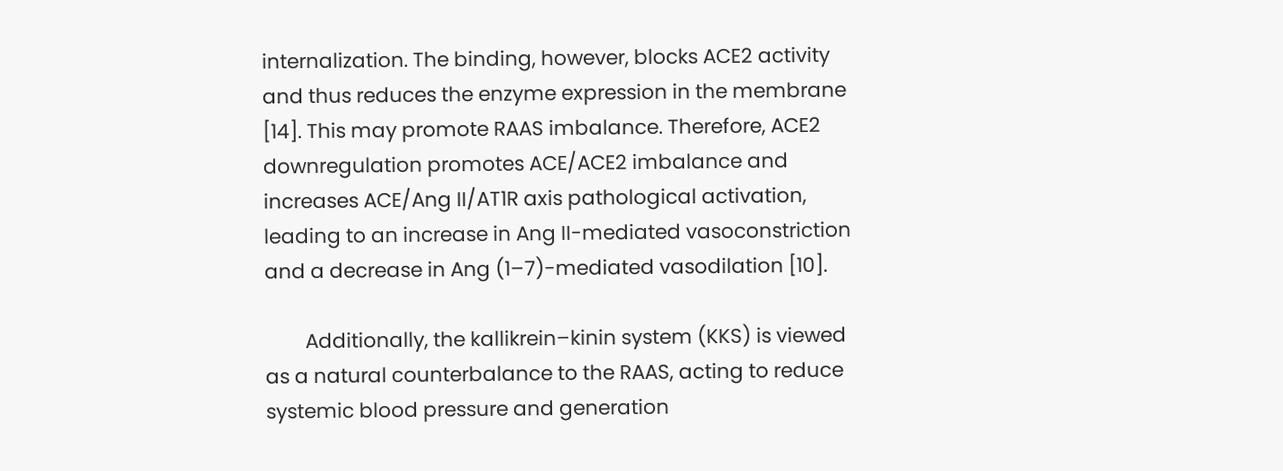internalization. The binding, however, blocks ACE2 activity and thus reduces the enzyme expression in the membrane [14]. This may promote RAAS imbalance. Therefore, ACE2 downregulation promotes ACE/ACE2 imbalance and increases ACE/Ang II/AT1R axis pathological activation, leading to an increase in Ang II-mediated vasoconstriction and a decrease in Ang (1–7)-mediated vasodilation [10].

        Additionally, the kallikrein–kinin system (KKS) is viewed as a natural counterbalance to the RAAS, acting to reduce systemic blood pressure and generation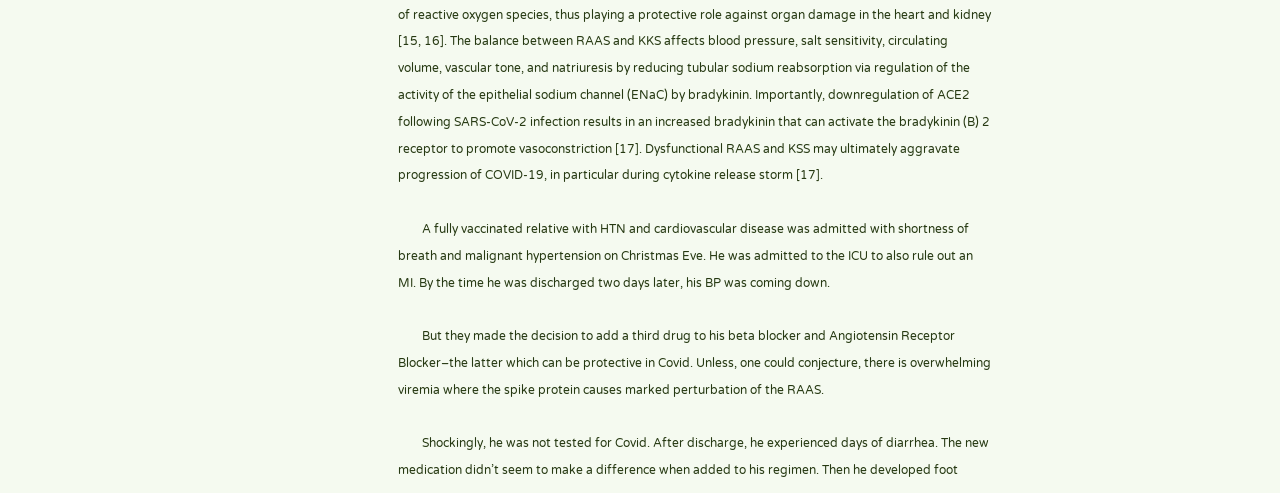of reactive oxygen species, thus playing a protective role against organ damage in the heart and kidney [15, 16]. The balance between RAAS and KKS affects blood pressure, salt sensitivity, circulating volume, vascular tone, and natriuresis by reducing tubular sodium reabsorption via regulation of the activity of the epithelial sodium channel (ENaC) by bradykinin. Importantly, downregulation of ACE2 following SARS-CoV-2 infection results in an increased bradykinin that can activate the bradykinin (B) 2 receptor to promote vasoconstriction [17]. Dysfunctional RAAS and KSS may ultimately aggravate progression of COVID-19, in particular during cytokine release storm [17].

        A fully vaccinated relative with HTN and cardiovascular disease was admitted with shortness of breath and malignant hypertension on Christmas Eve. He was admitted to the ICU to also rule out an MI. By the time he was discharged two days later, his BP was coming down.

        But they made the decision to add a third drug to his beta blocker and Angiotensin Receptor Blocker–the latter which can be protective in Covid. Unless, one could conjecture, there is overwhelming viremia where the spike protein causes marked perturbation of the RAAS.

        Shockingly, he was not tested for Covid. After discharge, he experienced days of diarrhea. The new medication didn’t seem to make a difference when added to his regimen. Then he developed foot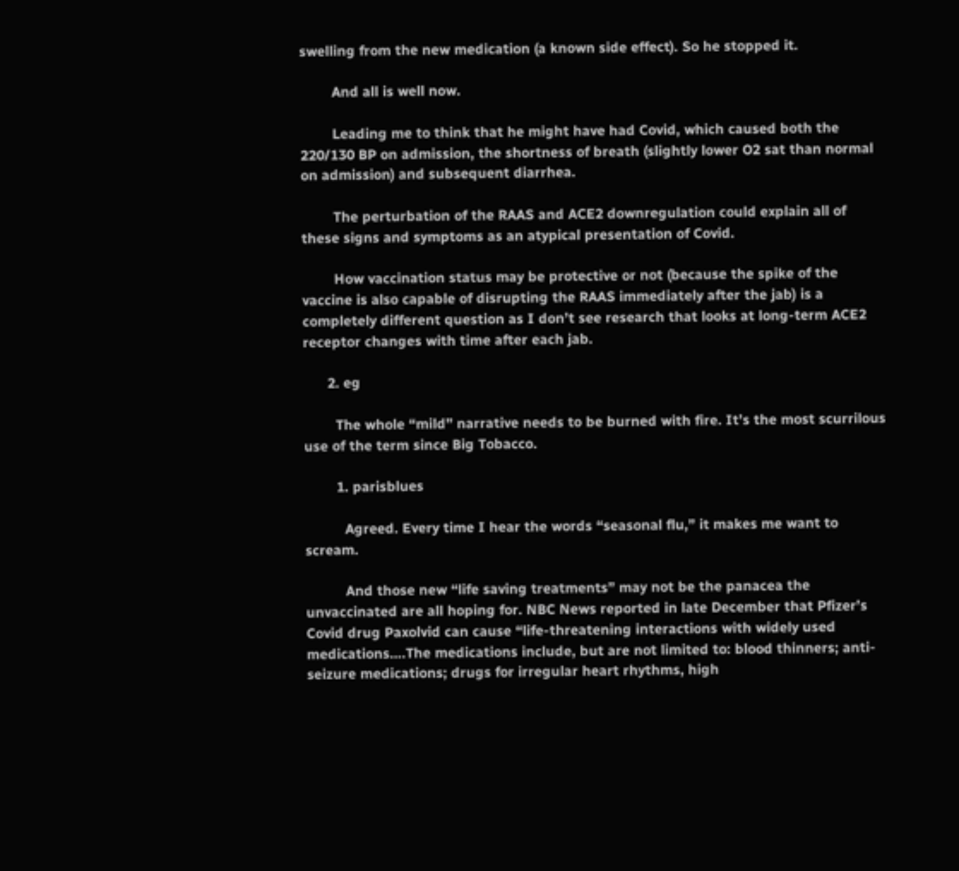swelling from the new medication (a known side effect). So he stopped it.

        And all is well now.

        Leading me to think that he might have had Covid, which caused both the 220/130 BP on admission, the shortness of breath (slightly lower O2 sat than normal on admission) and subsequent diarrhea.

        The perturbation of the RAAS and ACE2 downregulation could explain all of these signs and symptoms as an atypical presentation of Covid.

        How vaccination status may be protective or not (because the spike of the vaccine is also capable of disrupting the RAAS immediately after the jab) is a completely different question as I don’t see research that looks at long-term ACE2 receptor changes with time after each jab.

      2. eg

        The whole “mild” narrative needs to be burned with fire. It’s the most scurrilous use of the term since Big Tobacco.

        1. parisblues

          Agreed. Every time I hear the words “seasonal flu,” it makes me want to scream.

          And those new “life saving treatments” may not be the panacea the unvaccinated are all hoping for. NBC News reported in late December that Pfizer’s Covid drug Paxolvid can cause “life-threatening interactions with widely used medications….The medications include, but are not limited to: blood thinners; anti-seizure medications; drugs for irregular heart rhythms, high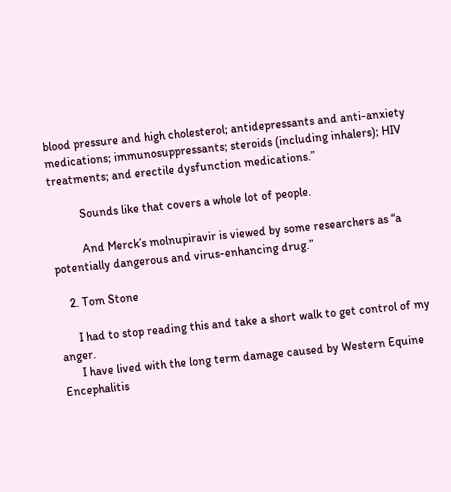blood pressure and high cholesterol; antidepressants and anti-anxiety medications; immunosuppressants; steroids (including inhalers); HIV treatments; and erectile dysfunction medications.”

          Sounds like that covers a whole lot of people.

          And Merck’s molnupiravir is viewed by some researchers as “a potentially dangerous and virus-enhancing drug.”

    2. Tom Stone

      I had to stop reading this and take a short walk to get control of my anger.
      I have lived with the long term damage caused by Western Equine Encephalitis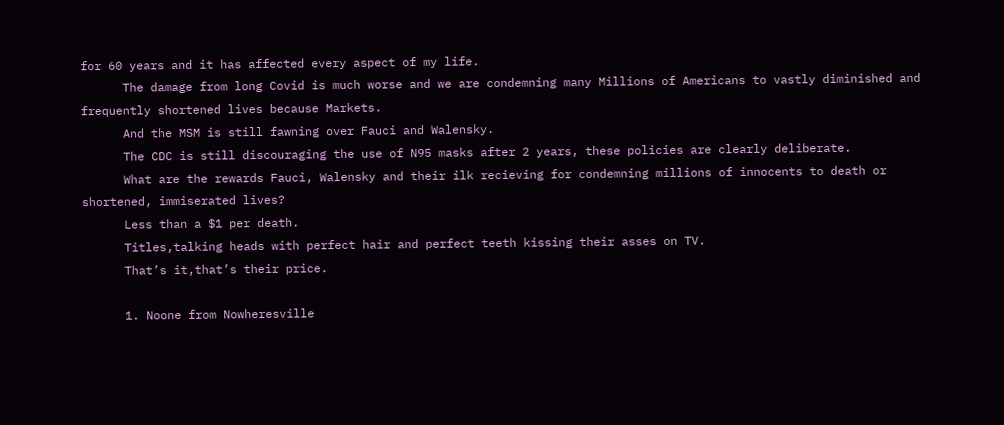for 60 years and it has affected every aspect of my life.
      The damage from long Covid is much worse and we are condemning many Millions of Americans to vastly diminished and frequently shortened lives because Markets.
      And the MSM is still fawning over Fauci and Walensky.
      The CDC is still discouraging the use of N95 masks after 2 years, these policies are clearly deliberate.
      What are the rewards Fauci, Walensky and their ilk recieving for condemning millions of innocents to death or shortened, immiserated lives?
      Less than a $1 per death.
      Titles,talking heads with perfect hair and perfect teeth kissing their asses on TV.
      That’s it,that’s their price.

      1. Noone from Nowheresville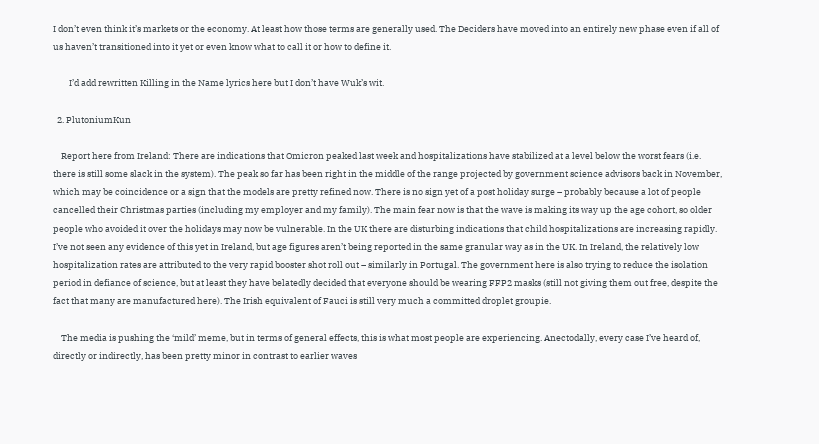I don’t even think it’s markets or the economy. At least how those terms are generally used. The Deciders have moved into an entirely new phase even if all of us haven’t transitioned into it yet or even know what to call it or how to define it.

        I’d add rewritten Killing in the Name lyrics here but I don’t have Wuk’s wit.

  2. PlutoniumKun

    Report here from Ireland: There are indications that Omicron peaked last week and hospitalizations have stabilized at a level below the worst fears (i.e. there is still some slack in the system). The peak so far has been right in the middle of the range projected by government science advisors back in November, which may be coincidence or a sign that the models are pretty refined now. There is no sign yet of a post holiday surge – probably because a lot of people cancelled their Christmas parties (including my employer and my family). The main fear now is that the wave is making its way up the age cohort, so older people who avoided it over the holidays may now be vulnerable. In the UK there are disturbing indications that child hospitalizations are increasing rapidly. I’ve not seen any evidence of this yet in Ireland, but age figures aren’t being reported in the same granular way as in the UK. In Ireland, the relatively low hospitalization rates are attributed to the very rapid booster shot roll out – similarly in Portugal. The government here is also trying to reduce the isolation period in defiance of science, but at least they have belatedly decided that everyone should be wearing FFP2 masks (still not giving them out free, despite the fact that many are manufactured here). The Irish equivalent of Fauci is still very much a committed droplet groupie.

    The media is pushing the ‘mild’ meme, but in terms of general effects, this is what most people are experiencing. Anectodally, every case I’ve heard of, directly or indirectly, has been pretty minor in contrast to earlier waves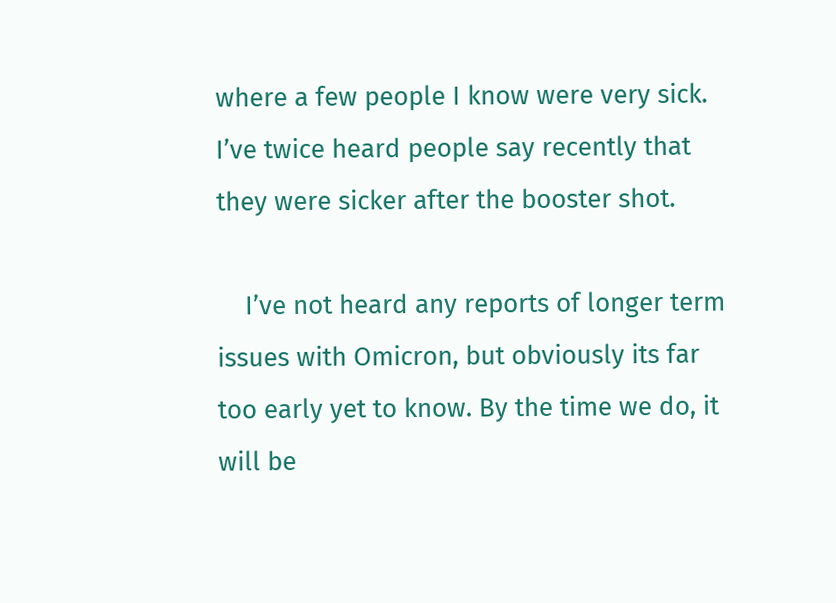where a few people I know were very sick. I’ve twice heard people say recently that they were sicker after the booster shot.

    I’ve not heard any reports of longer term issues with Omicron, but obviously its far too early yet to know. By the time we do, it will be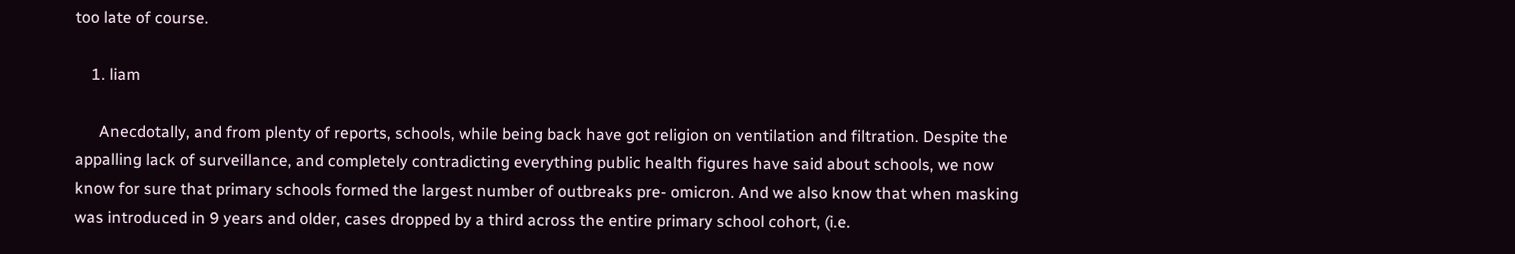too late of course.

    1. liam

      Anecdotally, and from plenty of reports, schools, while being back have got religion on ventilation and filtration. Despite the appalling lack of surveillance, and completely contradicting everything public health figures have said about schools, we now know for sure that primary schools formed the largest number of outbreaks pre- omicron. And we also know that when masking was introduced in 9 years and older, cases dropped by a third across the entire primary school cohort, (i.e.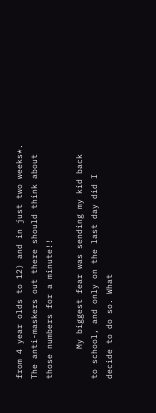from 4 year olds to 12) and in just two weeks*. The anti-maskers out there should think about those numbers for a minute!!

      My biggest fear was sending my kid back to school, and only on the last day did I decide to do so. What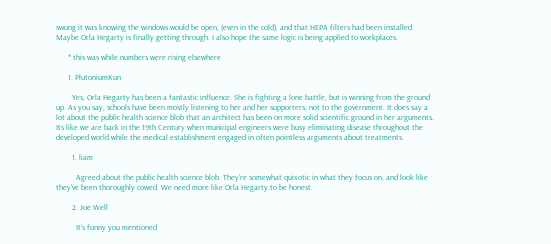swung it was knowing the windows would be open, (even in the cold), and that HEPA filters had been installed. Maybe Orla Hegarty is finally getting through. I also hope the same logic is being applied to workplaces.

      * this was while numbers were rising elsewhere

      1. PlutoniumKun

        Yes, Orla Hegarty has been a fantastic influence. She is fighting a lone battle, but is winning from the ground up. As you say, schools have been mostly listening to her and her supporters, not to the government. It does say a lot about the public health science blob that an architect has been on more solid scientific ground in her arguments. Its like we are back in the 19th Century when municipal engineers were busy eliminating disease throughout the developed world while the medical establishment engaged in often pointless arguments about treatments.

        1. liam

          Agreed about the public health science blob. They’re somewhat quixotic in what they focus on, and look like they’ve been thoroughly cowed. We need more like Orla Hegarty to be honest.

        2. Joe Well

          It’s funny you mentioned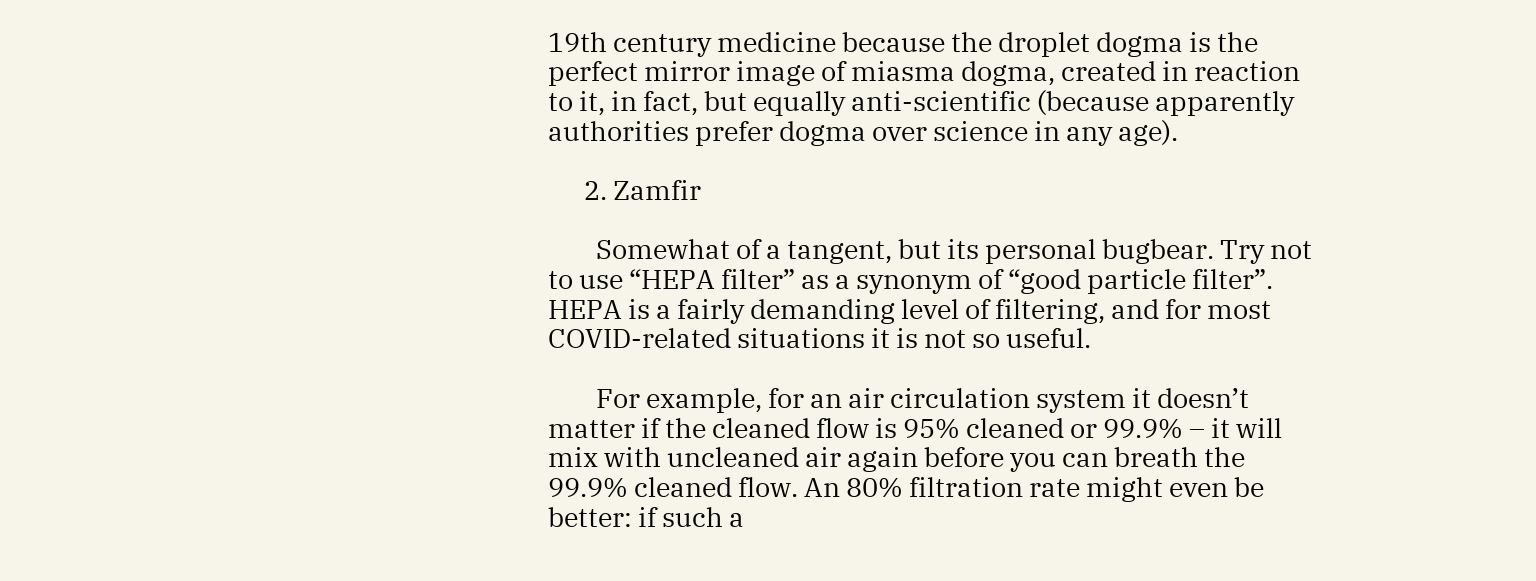19th century medicine because the droplet dogma is the perfect mirror image of miasma dogma, created in reaction to it, in fact, but equally anti-scientific (because apparently authorities prefer dogma over science in any age).

      2. Zamfir

        Somewhat of a tangent, but its personal bugbear. Try not to use “HEPA filter” as a synonym of “good particle filter”. HEPA is a fairly demanding level of filtering, and for most COVID-related situations it is not so useful.

        For example, for an air circulation system it doesn’t matter if the cleaned flow is 95% cleaned or 99.9% – it will mix with uncleaned air again before you can breath the 99.9% cleaned flow. An 80% filtration rate might even be better: if such a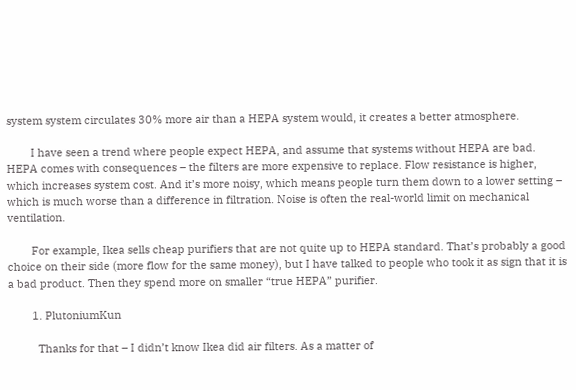system system circulates 30% more air than a HEPA system would, it creates a better atmosphere.

        I have seen a trend where people expect HEPA, and assume that systems without HEPA are bad. HEPA comes with consequences – the filters are more expensive to replace. Flow resistance is higher, which increases system cost. And it’s more noisy, which means people turn them down to a lower setting – which is much worse than a difference in filtration. Noise is often the real-world limit on mechanical ventilation.

        For example, Ikea sells cheap purifiers that are not quite up to HEPA standard. That’s probably a good choice on their side (more flow for the same money), but I have talked to people who took it as sign that it is a bad product. Then they spend more on smaller “true HEPA” purifier.

        1. PlutoniumKun

          Thanks for that – I didn’t know Ikea did air filters. As a matter of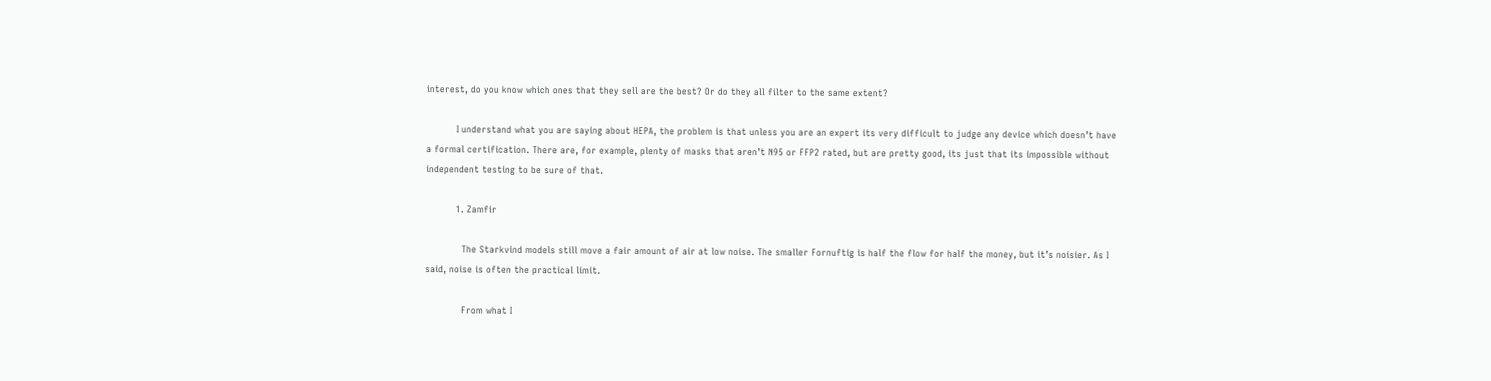interest, do you know which ones that they sell are the best? Or do they all filter to the same extent?

          I understand what you are saying about HEPA, the problem is that unless you are an expert its very difficult to judge any device which doesn’t have a formal certification. There are, for example, plenty of masks that aren’t N95 or FFP2 rated, but are pretty good, its just that its impossible without independent testing to be sure of that.

          1. Zamfir

            The Starkvind models still move a fair amount of air at low noise. The smaller Fornuftig is half the flow for half the money, but it’s noisier. As I said, noise is often the practical limit.

            From what I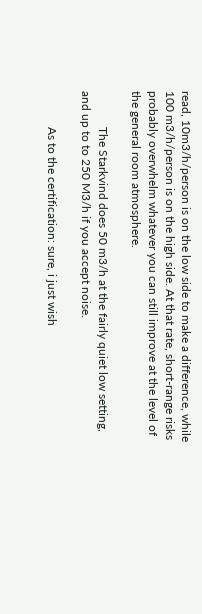read, 10m3/h/person is on the low side to make a difference, while 100 m3/h/person is on the high side. At that rate, short-range risks probably overwhelm whatever you can still improve at the level of the general room atmosphere.

            The Starkvind does 50 m3/h at the fairly quiet low setting, and up to to 250 M3/h if you accept noise.

            As to the certification: sure, i just wish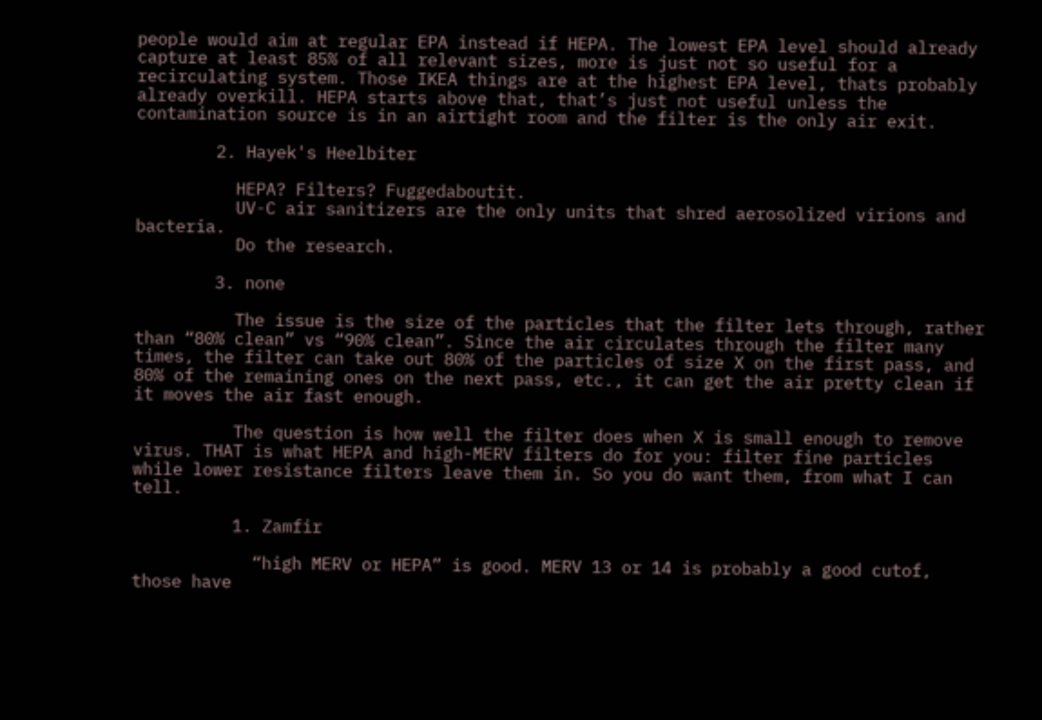people would aim at regular EPA instead if HEPA. The lowest EPA level should already capture at least 85% of all relevant sizes, more is just not so useful for a recirculating system. Those IKEA things are at the highest EPA level, thats probably already overkill. HEPA starts above that, that’s just not useful unless the contamination source is in an airtight room and the filter is the only air exit.

        2. Hayek's Heelbiter

          HEPA? Filters? Fuggedaboutit.
          UV-C air sanitizers are the only units that shred aerosolized virions and bacteria.
          Do the research.

        3. none

          The issue is the size of the particles that the filter lets through, rather than “80% clean” vs “90% clean”. Since the air circulates through the filter many times, the filter can take out 80% of the particles of size X on the first pass, and 80% of the remaining ones on the next pass, etc., it can get the air pretty clean if it moves the air fast enough.

          The question is how well the filter does when X is small enough to remove virus. THAT is what HEPA and high-MERV filters do for you: filter fine particles while lower resistance filters leave them in. So you do want them, from what I can tell.

          1. Zamfir

            “high MERV or HEPA” is good. MERV 13 or 14 is probably a good cutof, those have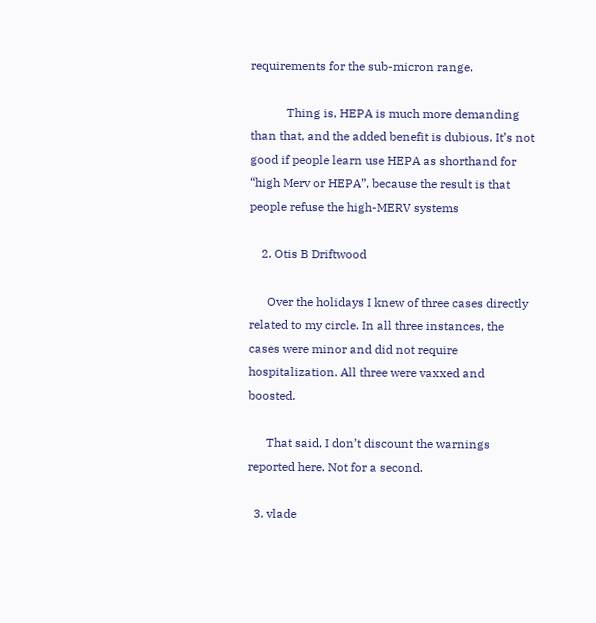requirements for the sub-micron range.

            Thing is, HEPA is much more demanding than that, and the added benefit is dubious. It’s not good if people learn use HEPA as shorthand for “high Merv or HEPA”, because the result is that people refuse the high-MERV systems

    2. Otis B Driftwood

      Over the holidays I knew of three cases directly related to my circle. In all three instances, the cases were minor and did not require hospitalization. All three were vaxxed and boosted.

      That said, I don’t discount the warnings reported here. Not for a second.

  3. vlade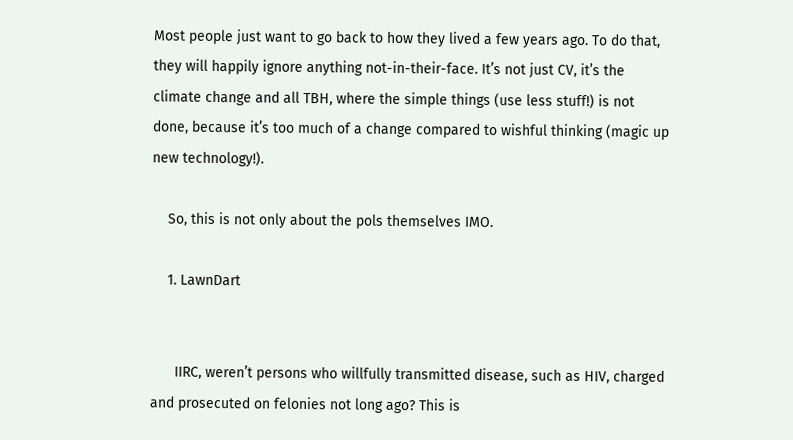Most people just want to go back to how they lived a few years ago. To do that, they will happily ignore anything not-in-their-face. It’s not just CV, it’s the climate change and all TBH, where the simple things (use less stuff!) is not done, because it’s too much of a change compared to wishful thinking (magic up new technology!).

    So, this is not only about the pols themselves IMO.

    1. LawnDart


      IIRC, weren’t persons who willfully transmitted disease, such as HIV, charged and prosecuted on felonies not long ago? This is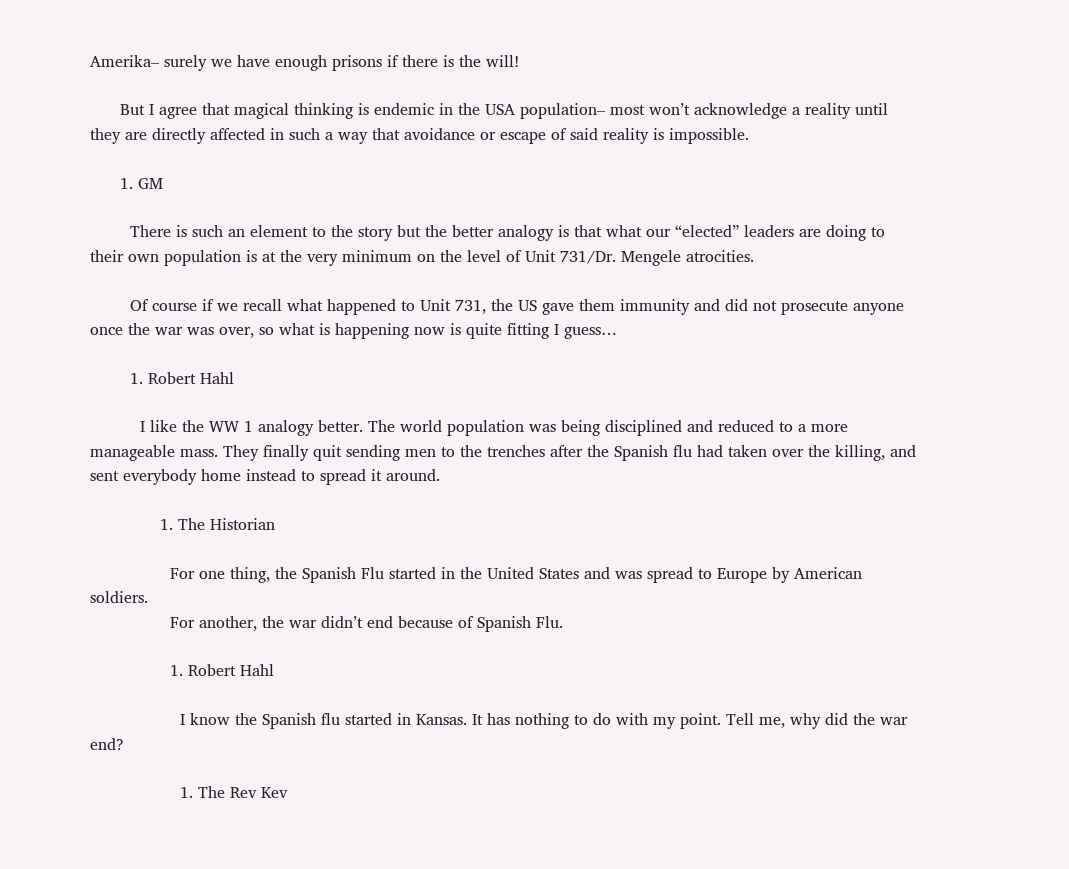Amerika– surely we have enough prisons if there is the will!

      But I agree that magical thinking is endemic in the USA population– most won’t acknowledge a reality until they are directly affected in such a way that avoidance or escape of said reality is impossible.

      1. GM

        There is such an element to the story but the better analogy is that what our “elected” leaders are doing to their own population is at the very minimum on the level of Unit 731/Dr. Mengele atrocities.

        Of course if we recall what happened to Unit 731, the US gave them immunity and did not prosecute anyone once the war was over, so what is happening now is quite fitting I guess…

        1. Robert Hahl

          I like the WW 1 analogy better. The world population was being disciplined and reduced to a more manageable mass. They finally quit sending men to the trenches after the Spanish flu had taken over the killing, and sent everybody home instead to spread it around.

              1. The Historian

                For one thing, the Spanish Flu started in the United States and was spread to Europe by American soldiers.
                For another, the war didn’t end because of Spanish Flu.

                1. Robert Hahl

                  I know the Spanish flu started in Kansas. It has nothing to do with my point. Tell me, why did the war end?

                  1. The Rev Kev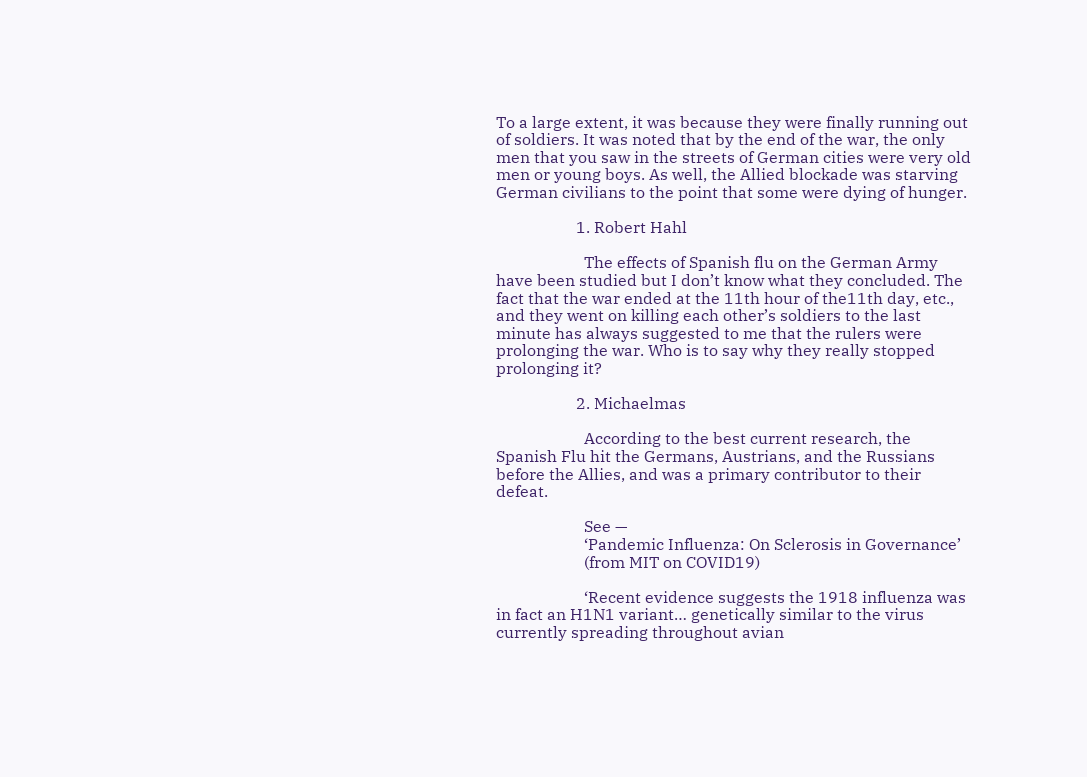To a large extent, it was because they were finally running out of soldiers. It was noted that by the end of the war, the only men that you saw in the streets of German cities were very old men or young boys. As well, the Allied blockade was starving German civilians to the point that some were dying of hunger.

                    1. Robert Hahl

                      The effects of Spanish flu on the German Army have been studied but I don’t know what they concluded. The fact that the war ended at the 11th hour of the11th day, etc., and they went on killing each other’s soldiers to the last minute has always suggested to me that the rulers were prolonging the war. Who is to say why they really stopped prolonging it?

                    2. Michaelmas

                      According to the best current research, the Spanish Flu hit the Germans, Austrians, and the Russians before the Allies, and was a primary contributor to their defeat.

                      See —
                      ‘Pandemic Influenza: On Sclerosis in Governance’
                      (from MIT on COVID19)

                      ‘Recent evidence suggests the 1918 influenza was in fact an H1N1 variant… genetically similar to the virus currently spreading throughout avian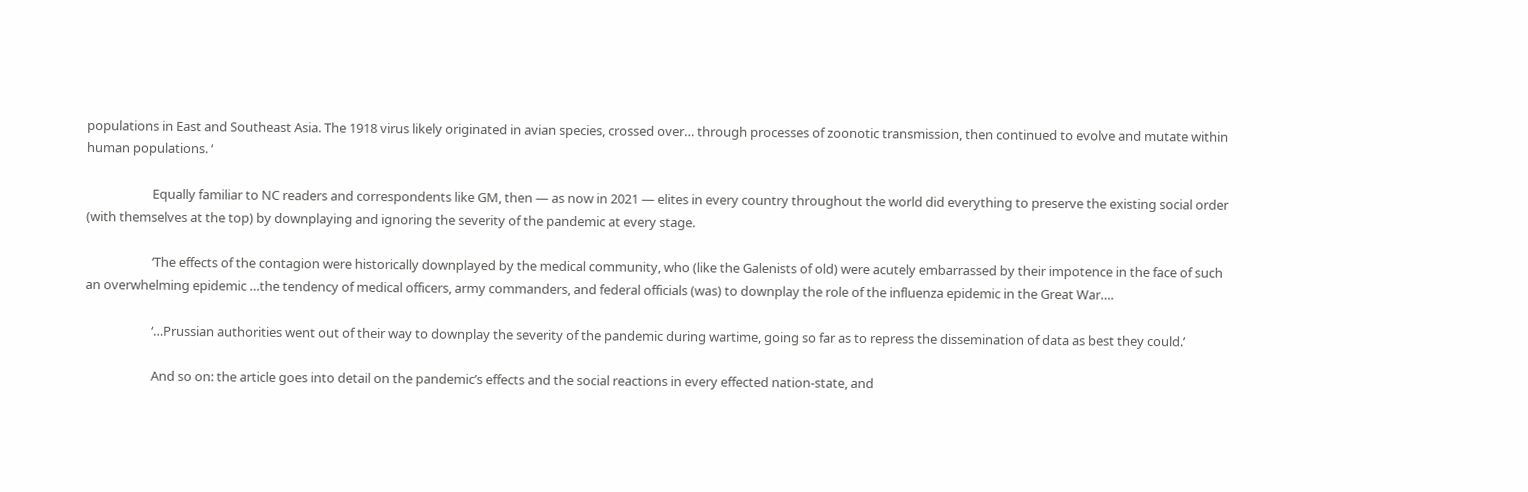populations in East and Southeast Asia. The 1918 virus likely originated in avian species, crossed over… through processes of zoonotic transmission, then continued to evolve and mutate within human populations. ‘

                      Equally familiar to NC readers and correspondents like GM, then — as now in 2021 — elites in every country throughout the world did everything to preserve the existing social order (with themselves at the top) by downplaying and ignoring the severity of the pandemic at every stage.

                      ‘The effects of the contagion were historically downplayed by the medical community, who (like the Galenists of old) were acutely embarrassed by their impotence in the face of such an overwhelming epidemic …the tendency of medical officers, army commanders, and federal officials (was) to downplay the role of the influenza epidemic in the Great War….

                      ‘…Prussian authorities went out of their way to downplay the severity of the pandemic during wartime, going so far as to repress the dissemination of data as best they could.’

                      And so on: the article goes into detail on the pandemic’s effects and the social reactions in every effected nation-state, and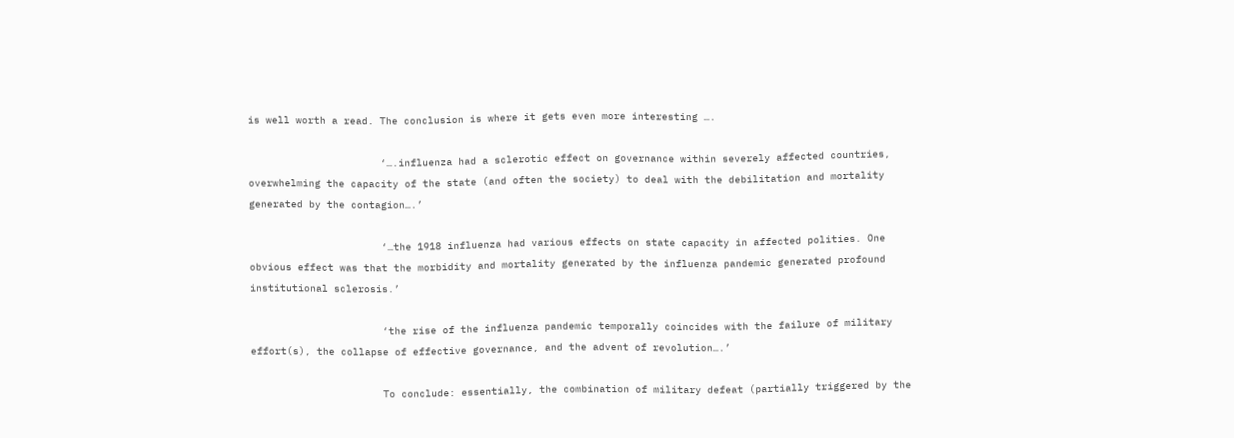is well worth a read. The conclusion is where it gets even more interesting ….

                      ‘….influenza had a sclerotic effect on governance within severely affected countries, overwhelming the capacity of the state (and often the society) to deal with the debilitation and mortality generated by the contagion….’

                      ‘…the 1918 influenza had various effects on state capacity in affected polities. One obvious effect was that the morbidity and mortality generated by the influenza pandemic generated profound institutional sclerosis.’

                      ‘the rise of the influenza pandemic temporally coincides with the failure of military effort(s), the collapse of effective governance, and the advent of revolution….’

                      To conclude: essentially, the combination of military defeat (partially triggered by the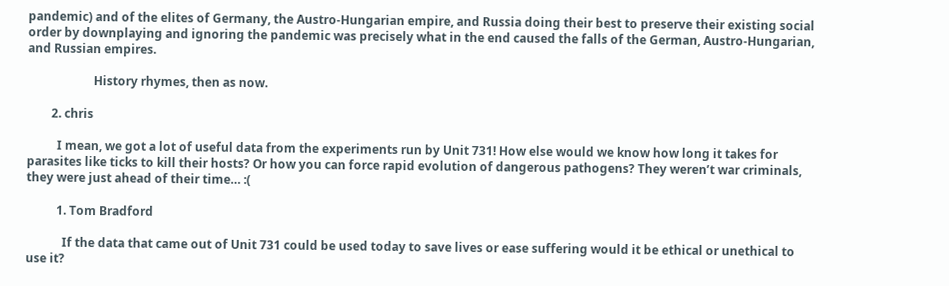pandemic) and of the elites of Germany, the Austro-Hungarian empire, and Russia doing their best to preserve their existing social order by downplaying and ignoring the pandemic was precisely what in the end caused the falls of the German, Austro-Hungarian, and Russian empires.

                      History rhymes, then as now.

        2. chris

          I mean, we got a lot of useful data from the experiments run by Unit 731! How else would we know how long it takes for parasites like ticks to kill their hosts? Or how you can force rapid evolution of dangerous pathogens? They weren’t war criminals, they were just ahead of their time… :(

          1. Tom Bradford

            If the data that came out of Unit 731 could be used today to save lives or ease suffering would it be ethical or unethical to use it?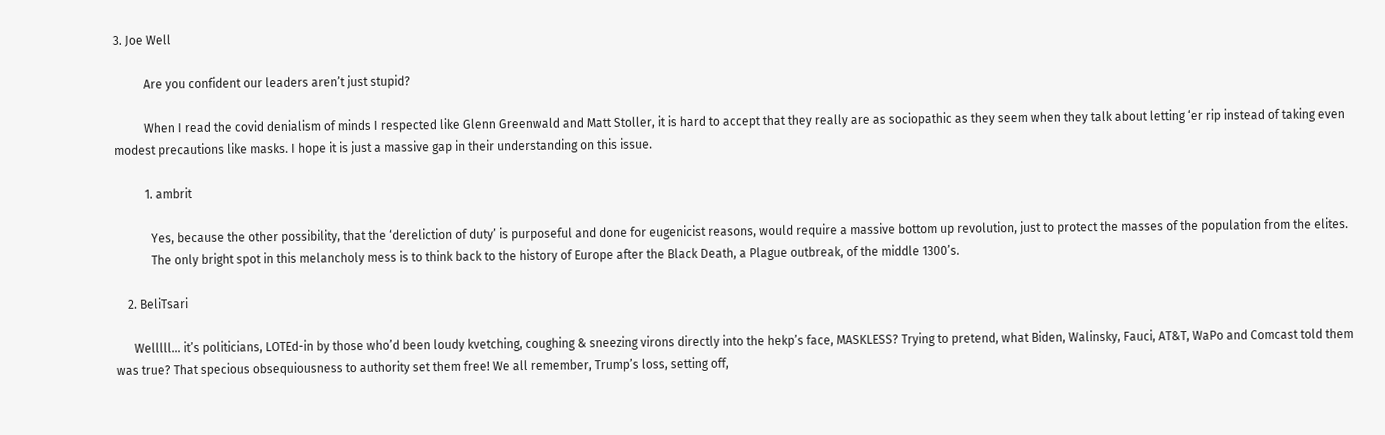3. Joe Well

          Are you confident our leaders aren’t just stupid?

          When I read the covid denialism of minds I respected like Glenn Greenwald and Matt Stoller, it is hard to accept that they really are as sociopathic as they seem when they talk about letting ‘er rip instead of taking even modest precautions like masks. I hope it is just a massive gap in their understanding on this issue.

          1. ambrit

            Yes, because the other possibility, that the ‘dereliction of duty’ is purposeful and done for eugenicist reasons, would require a massive bottom up revolution, just to protect the masses of the population from the elites.
            The only bright spot in this melancholy mess is to think back to the history of Europe after the Black Death, a Plague outbreak, of the middle 1300’s.

    2. BeliTsari

      Welllll… it’s politicians, LOTEd-in by those who’d been loudy kvetching, coughing & sneezing virons directly into the hekp’s face, MASKLESS? Trying to pretend, what Biden, Walinsky, Fauci, AT&T, WaPo and Comcast told them was true? That specious obsequiousness to authority set them free! We all remember, Trump’s loss, setting off,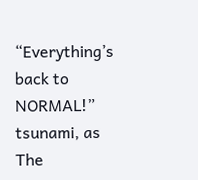“Everything’s back to NORMAL!” tsunami, as The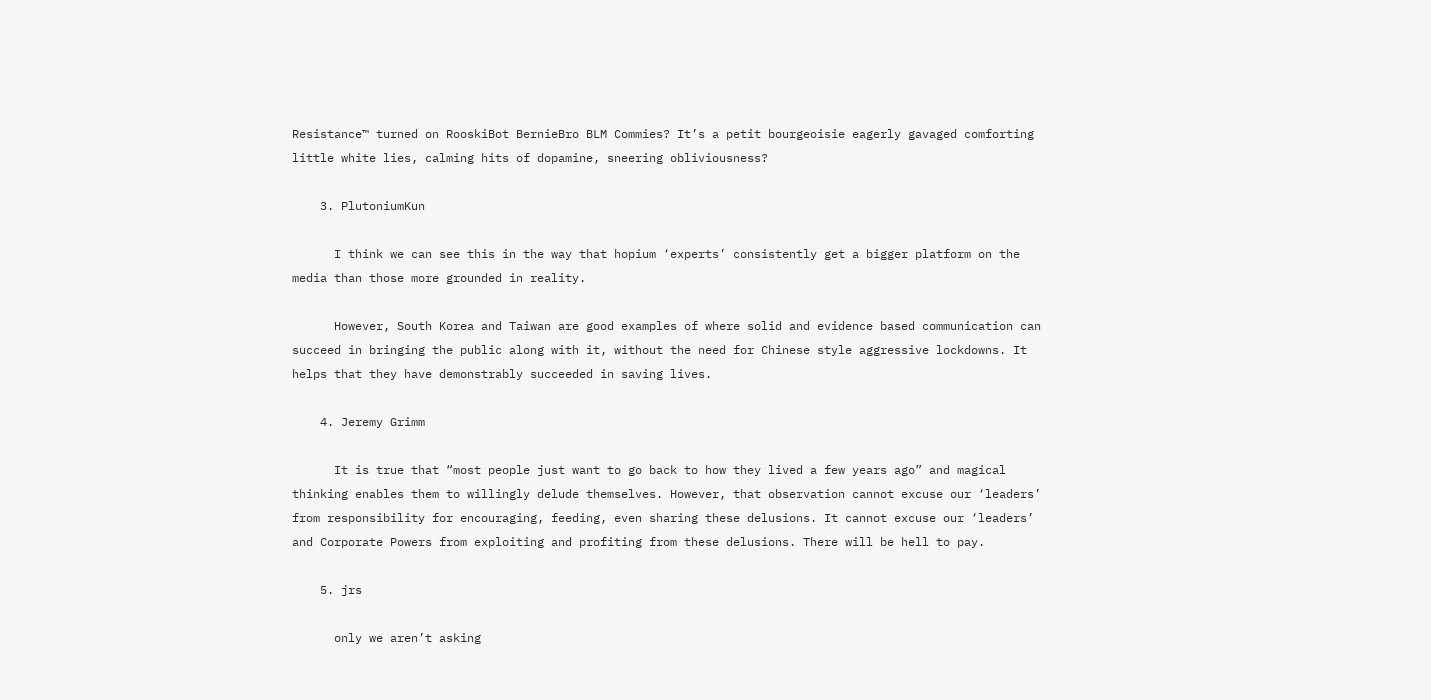Resistance™ turned on RooskiBot BernieBro BLM Commies? It’s a petit bourgeoisie eagerly gavaged comforting little white lies, calming hits of dopamine, sneering obliviousness?

    3. PlutoniumKun

      I think we can see this in the way that hopium ‘experts’ consistently get a bigger platform on the media than those more grounded in reality.

      However, South Korea and Taiwan are good examples of where solid and evidence based communication can succeed in bringing the public along with it, without the need for Chinese style aggressive lockdowns. It helps that they have demonstrably succeeded in saving lives.

    4. Jeremy Grimm

      It is true that “most people just want to go back to how they lived a few years ago” and magical thinking enables them to willingly delude themselves. However, that observation cannot excuse our ‘leaders’ from responsibility for encouraging, feeding, even sharing these delusions. It cannot excuse our ‘leaders’ and Corporate Powers from exploiting and profiting from these delusions. There will be hell to pay.

    5. jrs

      only we aren’t asking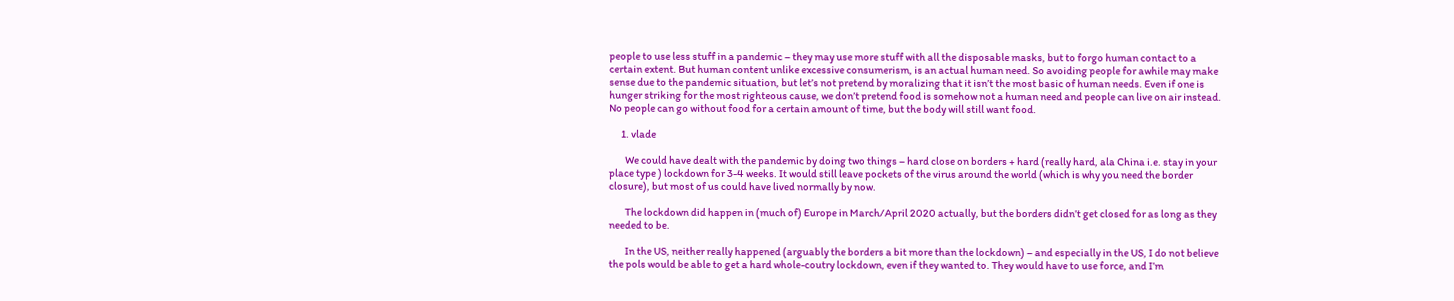people to use less stuff in a pandemic – they may use more stuff with all the disposable masks, but to forgo human contact to a certain extent. But human content unlike excessive consumerism, is an actual human need. So avoiding people for awhile may make sense due to the pandemic situation, but let’s not pretend by moralizing that it isn’t the most basic of human needs. Even if one is hunger striking for the most righteous cause, we don’t pretend food is somehow not a human need and people can live on air instead. No people can go without food for a certain amount of time, but the body will still want food.

      1. vlade

        We could have dealt with the pandemic by doing two things – hard close on borders + hard (really hard, ala China i.e. stay in your place type ) lockdown for 3-4 weeks. It would still leave pockets of the virus around the world (which is why you need the border closure), but most of us could have lived normally by now.

        The lockdown did happen in (much of) Europe in March/April 2020 actually, but the borders didn’t get closed for as long as they needed to be.

        In the US, neither really happened (arguably the borders a bit more than the lockdown) – and especially in the US, I do not believe the pols would be able to get a hard whole-coutry lockdown, even if they wanted to. They would have to use force, and I’m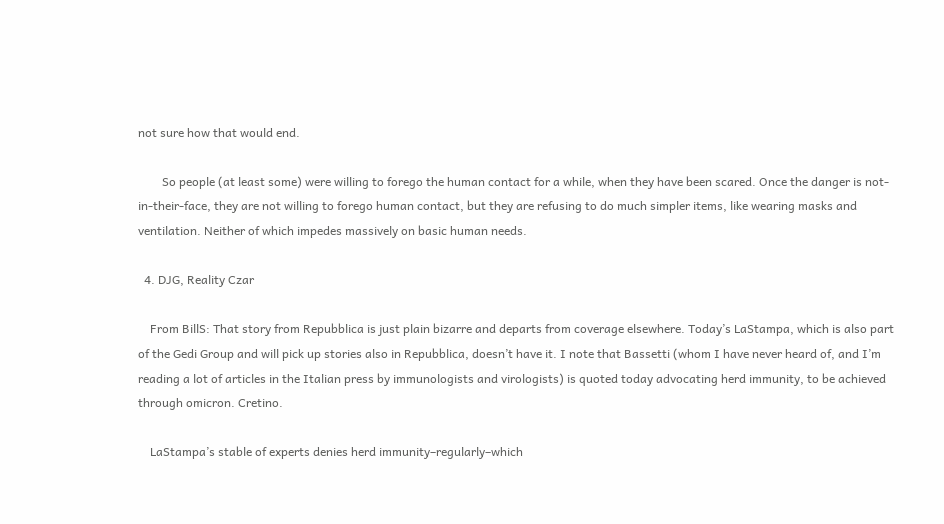not sure how that would end.

        So people (at least some) were willing to forego the human contact for a while, when they have been scared. Once the danger is not-in-their-face, they are not willing to forego human contact, but they are refusing to do much simpler items, like wearing masks and ventilation. Neither of which impedes massively on basic human needs.

  4. DJG, Reality Czar

    From BillS: That story from Repubblica is just plain bizarre and departs from coverage elsewhere. Today’s LaStampa, which is also part of the Gedi Group and will pick up stories also in Repubblica, doesn’t have it. I note that Bassetti (whom I have never heard of, and I’m reading a lot of articles in the Italian press by immunologists and virologists) is quoted today advocating herd immunity, to be achieved through omicron. Cretino.

    LaStampa’s stable of experts denies herd immunity–regularly–which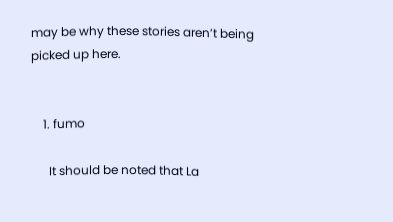may be why these stories aren’t being picked up here.


    1. fumo

      It should be noted that La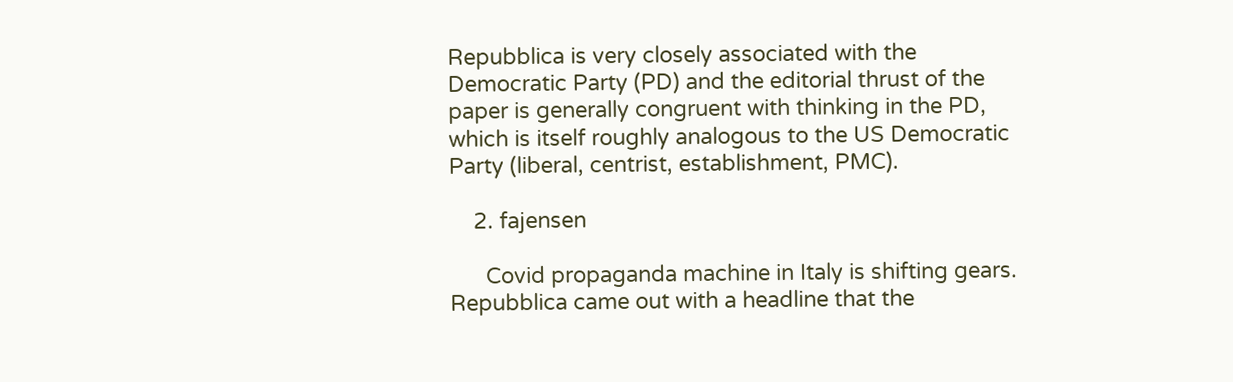Repubblica is very closely associated with the Democratic Party (PD) and the editorial thrust of the paper is generally congruent with thinking in the PD, which is itself roughly analogous to the US Democratic Party (liberal, centrist, establishment, PMC).

    2. fajensen

      Covid propaganda machine in Italy is shifting gears. Repubblica came out with a headline that the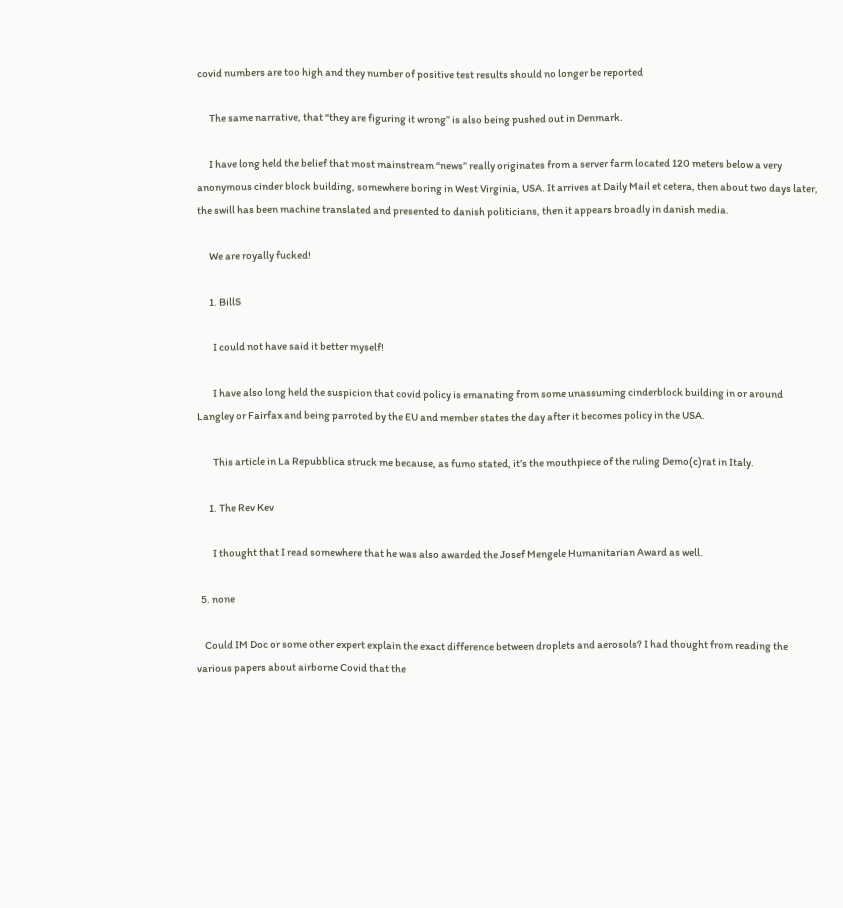covid numbers are too high and they number of positive test results should no longer be reported

      The same narrative, that “they are figuring it wrong” is also being pushed out in Denmark.

      I have long held the belief that most mainstream “news” really originates from a server farm located 120 meters below a very anonymous cinder block building, somewhere boring in West Virginia, USA. It arrives at Daily Mail et cetera, then about two days later, the swill has been machine translated and presented to danish politicians, then it appears broadly in danish media.

      We are royally fucked!

      1. BillS

        I could not have said it better myself!

        I have also long held the suspicion that covid policy is emanating from some unassuming cinderblock building in or around Langley or Fairfax and being parroted by the EU and member states the day after it becomes policy in the USA.

        This article in La Repubblica struck me because, as fumo stated, it’s the mouthpiece of the ruling Demo(c)rat in Italy.

      1. The Rev Kev

        I thought that I read somewhere that he was also awarded the Josef Mengele Humanitarian Award as well.

  5. none

    Could IM Doc or some other expert explain the exact difference between droplets and aerosols? I had thought from reading the various papers about airborne Covid that the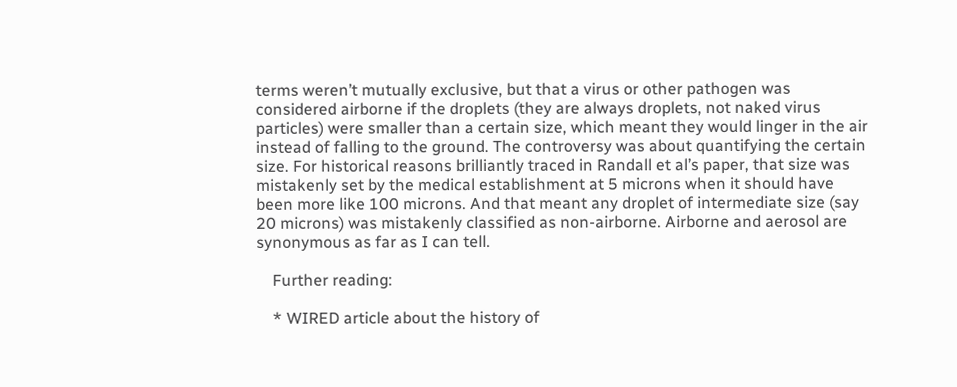terms weren’t mutually exclusive, but that a virus or other pathogen was considered airborne if the droplets (they are always droplets, not naked virus particles) were smaller than a certain size, which meant they would linger in the air instead of falling to the ground. The controversy was about quantifying the certain size. For historical reasons brilliantly traced in Randall et al’s paper, that size was mistakenly set by the medical establishment at 5 microns when it should have been more like 100 microns. And that meant any droplet of intermediate size (say 20 microns) was mistakenly classified as non-airborne. Airborne and aerosol are synonymous as far as I can tell.

    Further reading:

    * WIRED article about the history of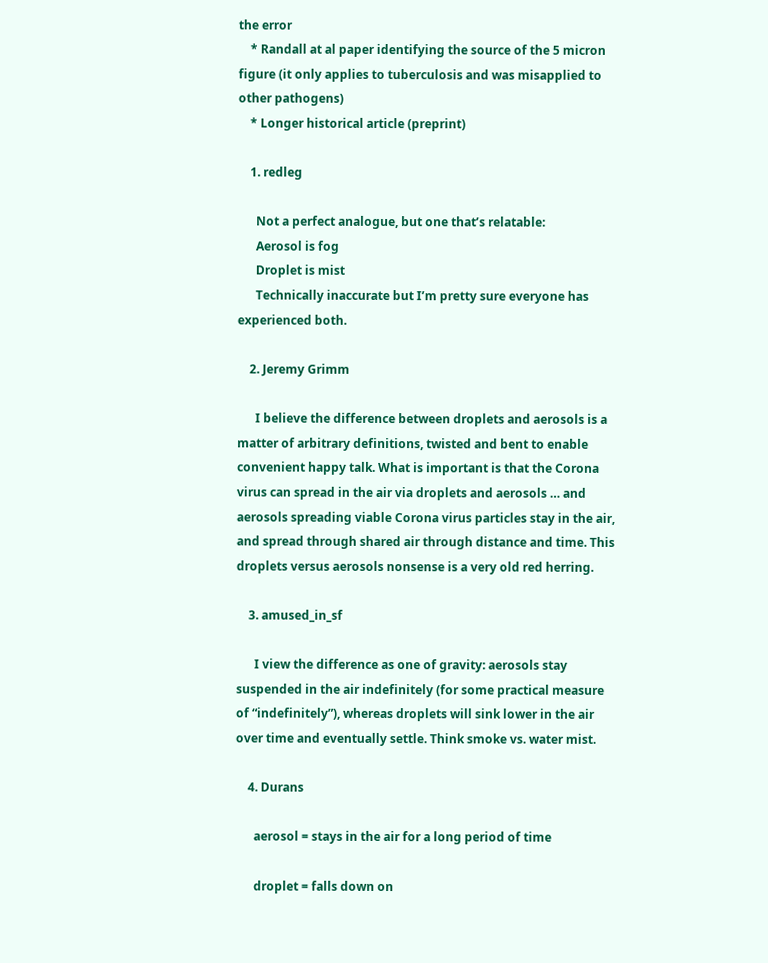the error
    * Randall at al paper identifying the source of the 5 micron figure (it only applies to tuberculosis and was misapplied to other pathogens)
    * Longer historical article (preprint)

    1. redleg

      Not a perfect analogue, but one that’s relatable:
      Aerosol is fog
      Droplet is mist
      Technically inaccurate but I’m pretty sure everyone has experienced both.

    2. Jeremy Grimm

      I believe the difference between droplets and aerosols is a matter of arbitrary definitions, twisted and bent to enable convenient happy talk. What is important is that the Corona virus can spread in the air via droplets and aerosols … and aerosols spreading viable Corona virus particles stay in the air, and spread through shared air through distance and time. This droplets versus aerosols nonsense is a very old red herring.

    3. amused_in_sf

      I view the difference as one of gravity: aerosols stay suspended in the air indefinitely (for some practical measure of “indefinitely”), whereas droplets will sink lower in the air over time and eventually settle. Think smoke vs. water mist.

    4. Durans

      aerosol = stays in the air for a long period of time

      droplet = falls down on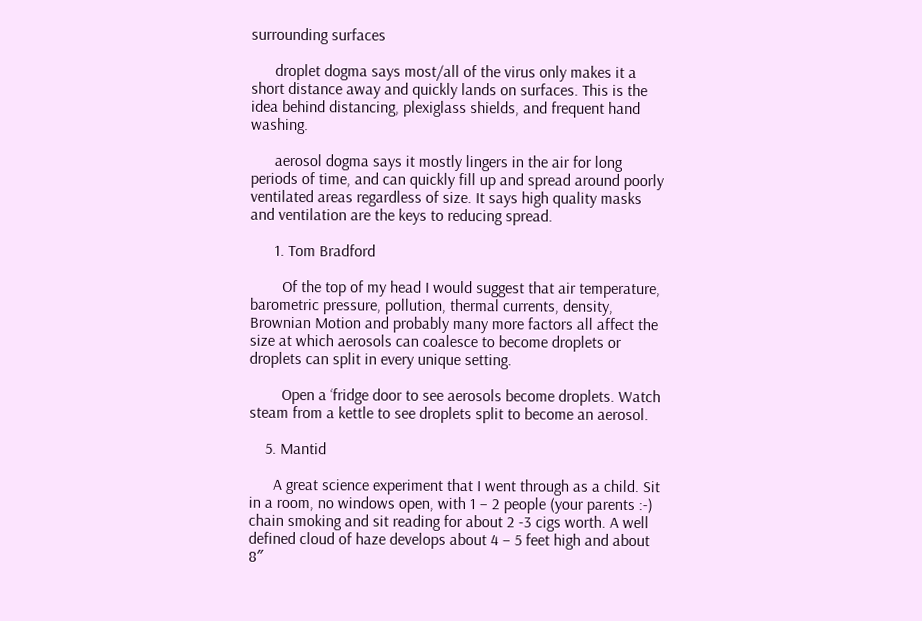surrounding surfaces

      droplet dogma says most/all of the virus only makes it a short distance away and quickly lands on surfaces. This is the idea behind distancing, plexiglass shields, and frequent hand washing.

      aerosol dogma says it mostly lingers in the air for long periods of time, and can quickly fill up and spread around poorly ventilated areas regardless of size. It says high quality masks and ventilation are the keys to reducing spread.

      1. Tom Bradford

        Of the top of my head I would suggest that air temperature, barometric pressure, pollution, thermal currents, density, Brownian Motion and probably many more factors all affect the size at which aerosols can coalesce to become droplets or droplets can split in every unique setting.

        Open a ‘fridge door to see aerosols become droplets. Watch steam from a kettle to see droplets split to become an aerosol.

    5. Mantid

      A great science experiment that I went through as a child. Sit in a room, no windows open, with 1 – 2 people (your parents :-) chain smoking and sit reading for about 2 -3 cigs worth. A well defined cloud of haze develops about 4 – 5 feet high and about 8″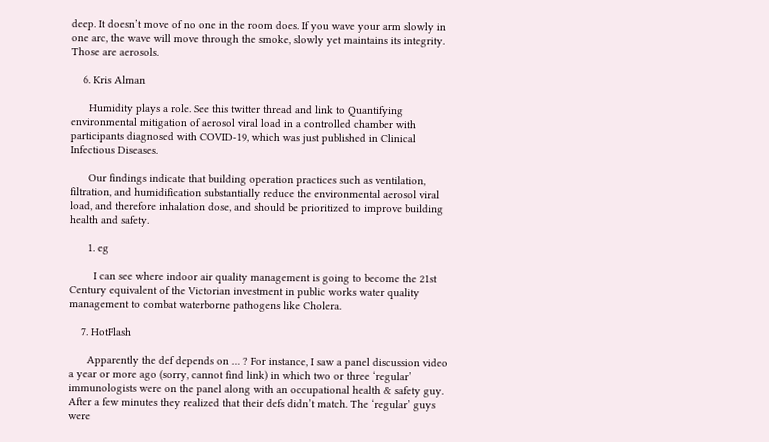deep. It doesn’t move of no one in the room does. If you wave your arm slowly in one arc, the wave will move through the smoke, slowly yet maintains its integrity. Those are aerosols.

    6. Kris Alman

      Humidity plays a role. See this twitter thread and link to Quantifying environmental mitigation of aerosol viral load in a controlled chamber with participants diagnosed with COVID-19, which was just published in Clinical Infectious Diseases.

      Our findings indicate that building operation practices such as ventilation, filtration, and humidification substantially reduce the environmental aerosol viral load, and therefore inhalation dose, and should be prioritized to improve building health and safety.

      1. eg

        I can see where indoor air quality management is going to become the 21st Century equivalent of the Victorian investment in public works water quality management to combat waterborne pathogens like Cholera.

    7. HotFlash

      Apparently the def depends on … ? For instance, I saw a panel discussion video a year or more ago (sorry, cannot find link) in which two or three ‘regular’ immunologists were on the panel along with an occupational health & safety guy. After a few minutes they realized that their defs didn’t match. The ‘regular’ guys were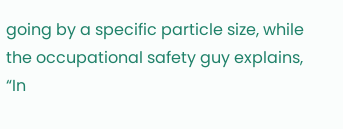going by a specific particle size, while the occupational safety guy explains, “In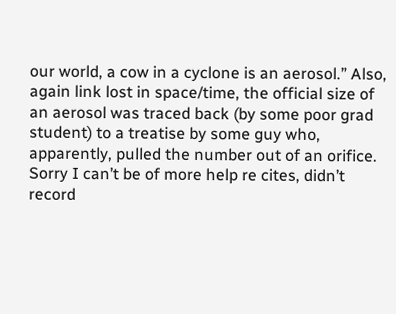our world, a cow in a cyclone is an aerosol.” Also, again link lost in space/time, the official size of an aerosol was traced back (by some poor grad student) to a treatise by some guy who, apparently, pulled the number out of an orifice. Sorry I can’t be of more help re cites, didn’t record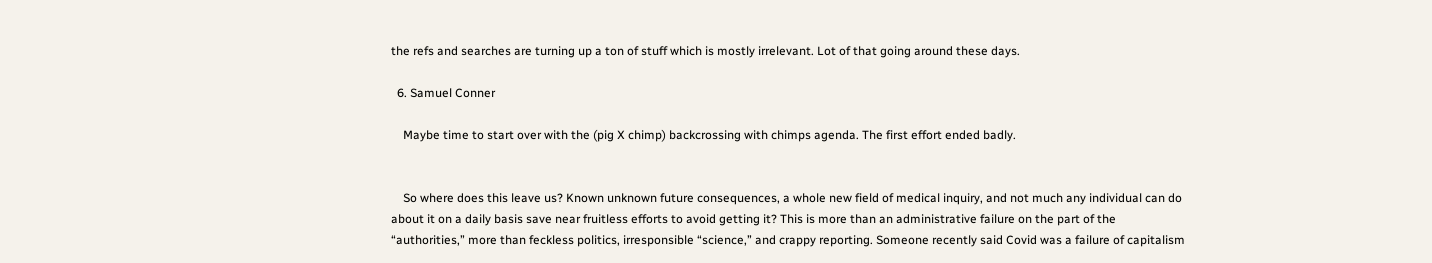the refs and searches are turning up a ton of stuff which is mostly irrelevant. Lot of that going around these days.

  6. Samuel Conner

    Maybe time to start over with the (pig X chimp) backcrossing with chimps agenda. The first effort ended badly.


    So where does this leave us? Known unknown future consequences, a whole new field of medical inquiry, and not much any individual can do about it on a daily basis save near fruitless efforts to avoid getting it? This is more than an administrative failure on the part of the “authorities,” more than feckless politics, irresponsible “science,” and crappy reporting. Someone recently said Covid was a failure of capitalism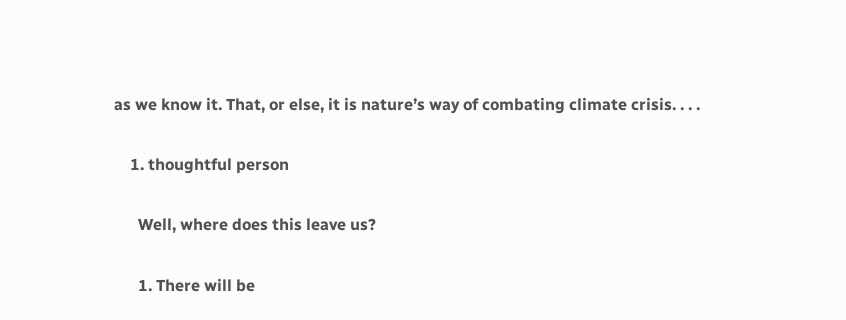as we know it. That, or else, it is nature’s way of combating climate crisis. . . .

    1. thoughtful person

      Well, where does this leave us?

      1. There will be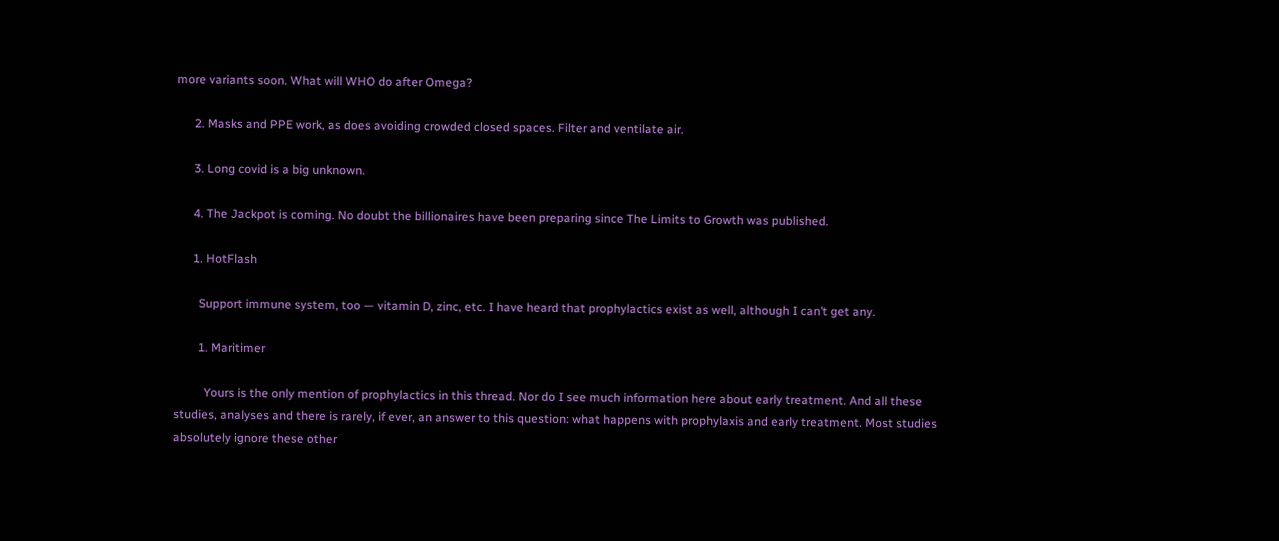more variants soon. What will WHO do after Omega?

      2. Masks and PPE work, as does avoiding crowded closed spaces. Filter and ventilate air.

      3. Long covid is a big unknown.

      4. The Jackpot is coming. No doubt the billionaires have been preparing since The Limits to Growth was published.

      1. HotFlash

        Support immune system, too — vitamin D, zinc, etc. I have heard that prophylactics exist as well, although I can’t get any.

        1. Maritimer

          Yours is the only mention of prophylactics in this thread. Nor do I see much information here about early treatment. And all these studies, analyses and there is rarely, if ever, an answer to this question: what happens with prophylaxis and early treatment. Most studies absolutely ignore these other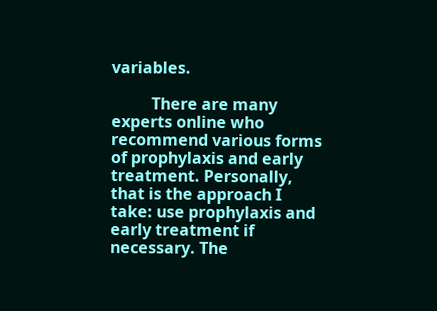variables.

          There are many experts online who recommend various forms of prophylaxis and early treatment. Personally, that is the approach I take: use prophylaxis and early treatment if necessary. The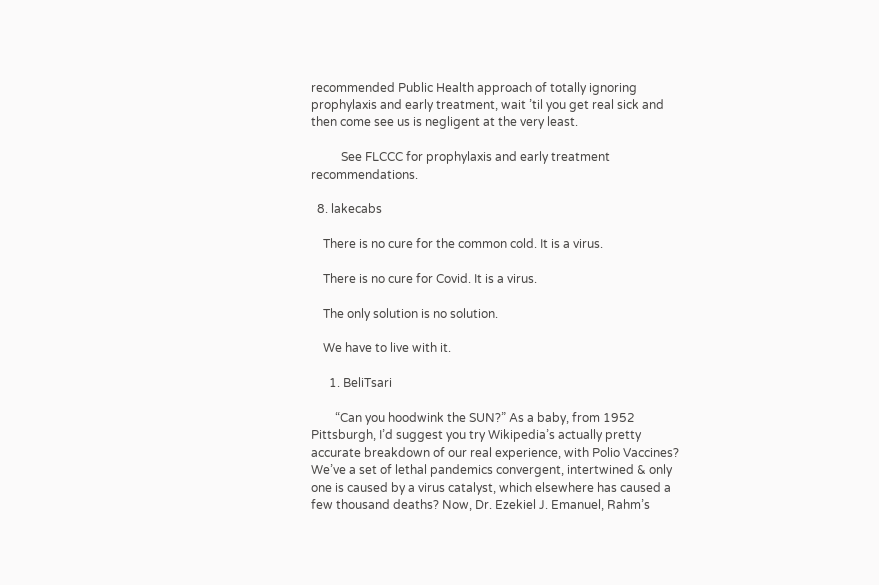recommended Public Health approach of totally ignoring prophylaxis and early treatment, wait ’til you get real sick and then come see us is negligent at the very least.

          See FLCCC for prophylaxis and early treatment recommendations.

  8. lakecabs

    There is no cure for the common cold. It is a virus.

    There is no cure for Covid. It is a virus.

    The only solution is no solution.

    We have to live with it.

      1. BeliTsari

        “Can you hoodwink the SUN?” As a baby, from 1952 Pittsburgh, I’d suggest you try Wikipedia’s actually pretty accurate breakdown of our real experience, with Polio Vaccines? We’ve a set of lethal pandemics convergent, intertwined & only one is caused by a virus catalyst, which elsewhere has caused a few thousand deaths? Now, Dr. Ezekiel J. Emanuel, Rahm’s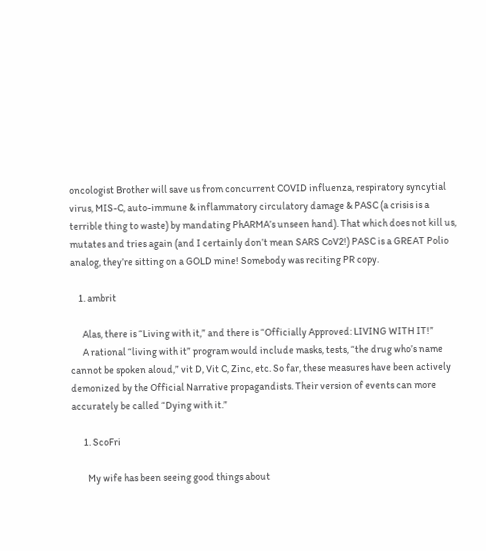oncologist Brother will save us from concurrent COVID influenza, respiratory syncytial virus, MIS-C, auto-immune & inflammatory circulatory damage & PASC (a crisis is a terrible thing to waste) by mandating PhARMA’s unseen hand). That which does not kill us, mutates and tries again (and I certainly don’t mean SARS CoV2!) PASC is a GREAT Polio analog, they’re sitting on a GOLD mine! Somebody was reciting PR copy.

    1. ambrit

      Alas, there is “Living with it,” and there is “Officially Approved: LIVING WITH IT!”
      A rational “living with it” program would include masks, tests, “the drug who’s name cannot be spoken aloud,” vit D, Vit C, Zinc, etc. So far, these measures have been actively demonized by the Official Narrative propagandists. Their version of events can more accurately be called “Dying with it.”

      1. ScoFri

        My wife has been seeing good things about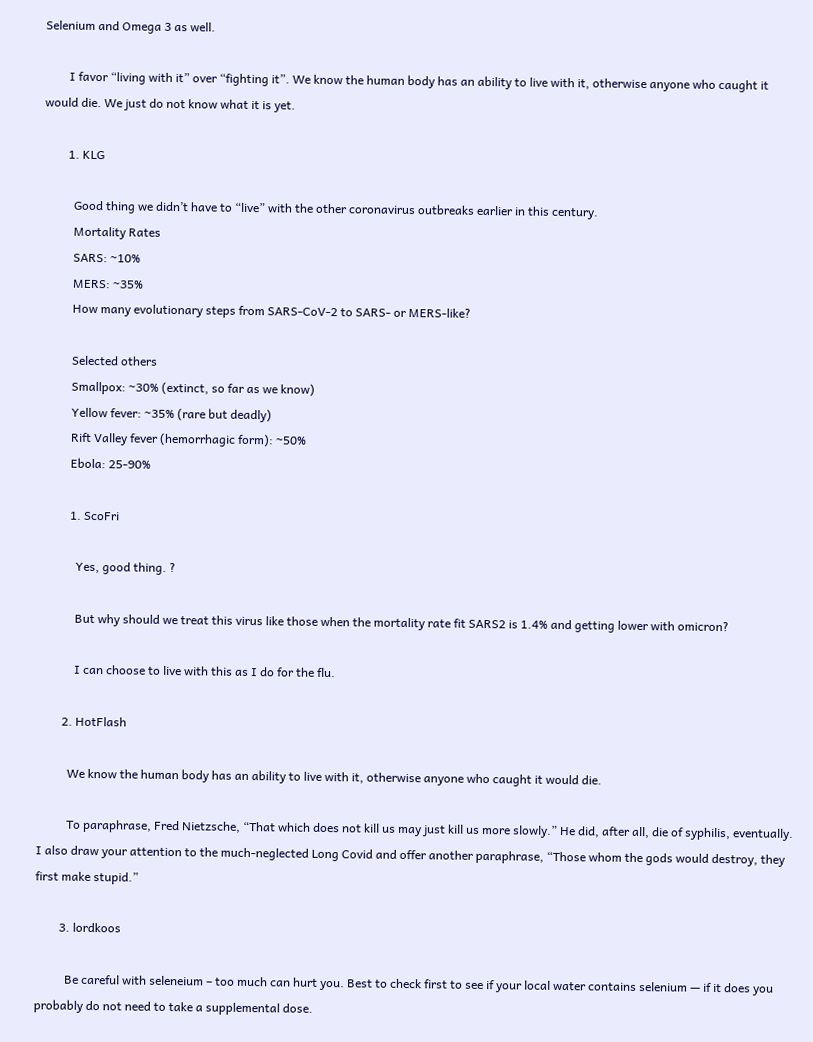Selenium and Omega 3 as well.

        I favor “living with it” over “fighting it”. We know the human body has an ability to live with it, otherwise anyone who caught it would die. We just do not know what it is yet.

        1. KLG

          Good thing we didn’t have to “live” with the other coronavirus outbreaks earlier in this century.
          Mortality Rates
          SARS: ~10%
          MERS: ~35%
          How many evolutionary steps from SARS-CoV-2 to SARS- or MERS-like?

          Selected others
          Smallpox: ~30% (extinct, so far as we know)
          Yellow fever: ~35% (rare but deadly)
          Rift Valley fever (hemorrhagic form): ~50%
          Ebola: 25-90%

          1. ScoFri

            Yes, good thing. ?

            But why should we treat this virus like those when the mortality rate fit SARS2 is 1.4% and getting lower with omicron?

            I can choose to live with this as I do for the flu.

        2. HotFlash

          We know the human body has an ability to live with it, otherwise anyone who caught it would die.

          To paraphrase, Fred Nietzsche, “That which does not kill us may just kill us more slowly.” He did, after all, die of syphilis, eventually. I also draw your attention to the much-neglected Long Covid and offer another paraphrase, “Those whom the gods would destroy, they first make stupid.”

        3. lordkoos

          Be careful with seleneium – too much can hurt you. Best to check first to see if your local water contains selenium — if it does you probably do not need to take a supplemental dose.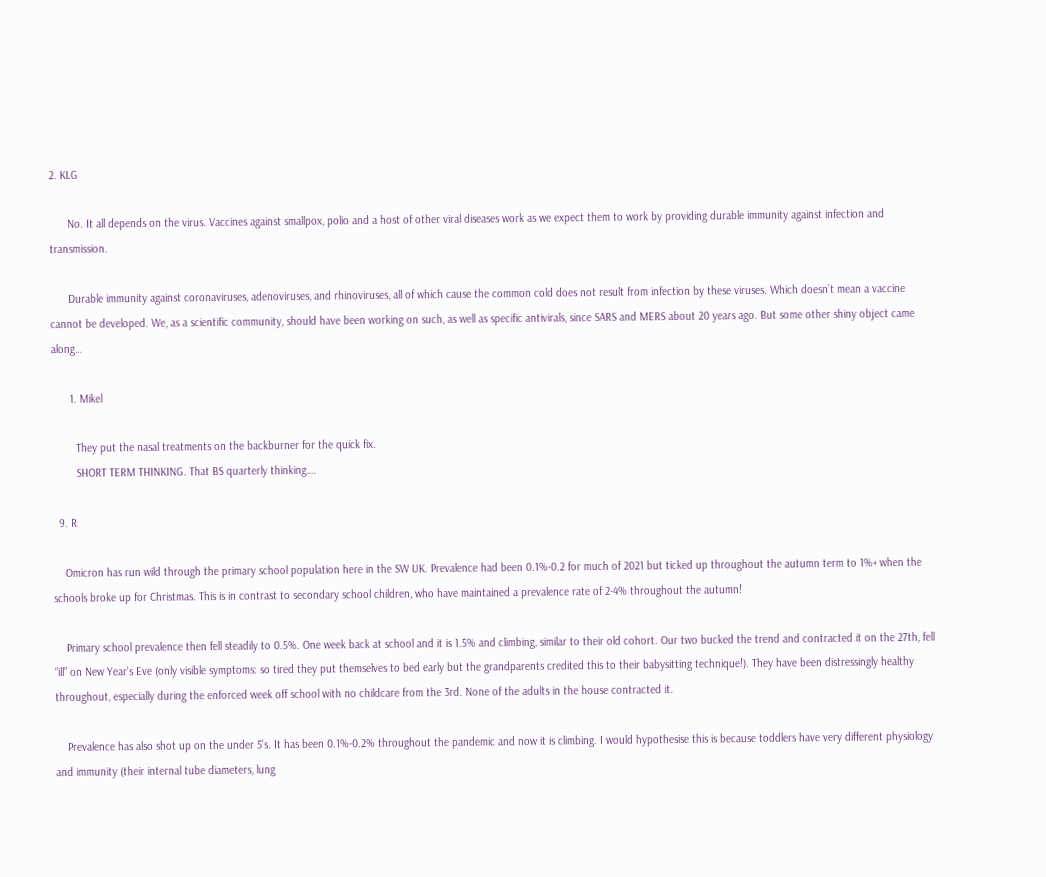2. KLG

      No. It all depends on the virus. Vaccines against smallpox, polio and a host of other viral diseases work as we expect them to work by providing durable immunity against infection and transmission.

      Durable immunity against coronaviruses, adenoviruses, and rhinoviruses, all of which cause the common cold does not result from infection by these viruses. Which doesn’t mean a vaccine cannot be developed. We, as a scientific community, should have been working on such, as well as specific antivirals, since SARS and MERS about 20 years ago. But some other shiny object came along…

      1. Mikel

        They put the nasal treatments on the backburner for the quick fix.
        SHORT TERM THINKING. That BS quarterly thinking….

  9. R

    Omicron has run wild through the primary school population here in the SW UK. Prevalence had been 0.1%-0.2 for much of 2021 but ticked up throughout the autumn term to 1%+ when the schools broke up for Christmas. This is in contrast to secondary school children, who have maintained a prevalence rate of 2-4% throughout the autumn!

    Primary school prevalence then fell steadily to 0.5%. One week back at school and it is 1.5% and climbing, similar to their old cohort. Our two bucked the trend and contracted it on the 27th, fell “ill” on New Year’s Eve (only visible symptoms: so tired they put themselves to bed early but the grandparents credited this to their babysitting technique!). They have been distressingly healthy throughout, especially during the enforced week off school with no childcare from the 3rd. None of the adults in the house contracted it.

    Prevalence has also shot up on the under 5’s. It has been 0.1%-0.2% throughout the pandemic and now it is climbing. I would hypothesise this is because toddlers have very different physiology and immunity (their internal tube diameters, lung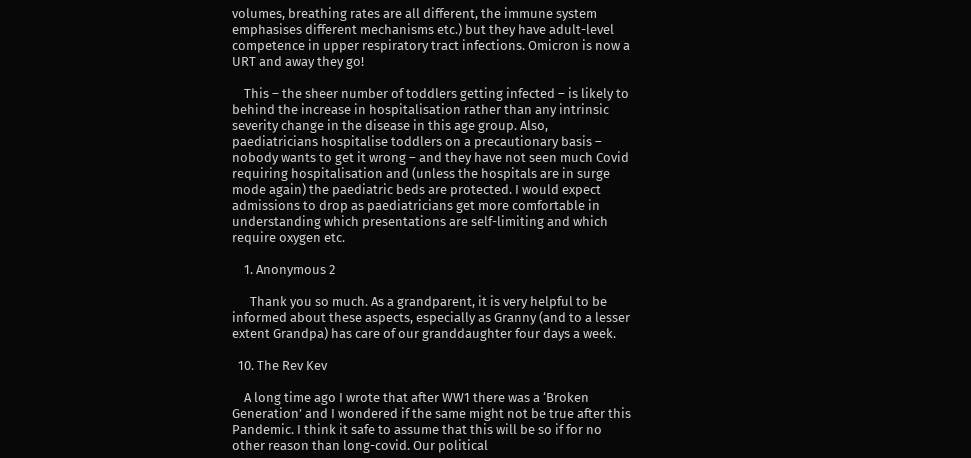volumes, breathing rates are all different, the immune system emphasises different mechanisms etc.) but they have adult-level competence in upper respiratory tract infections. Omicron is now a URT and away they go!

    This – the sheer number of toddlers getting infected – is likely to behind the increase in hospitalisation rather than any intrinsic severity change in the disease in this age group. Also, paediatricians hospitalise toddlers on a precautionary basis – nobody wants to get it wrong – and they have not seen much Covid requiring hospitalisation and (unless the hospitals are in surge mode again) the paediatric beds are protected. I would expect admissions to drop as paediatricians get more comfortable in understanding which presentations are self-limiting and which require oxygen etc.

    1. Anonymous 2

      Thank you so much. As a grandparent, it is very helpful to be informed about these aspects, especially as Granny (and to a lesser extent Grandpa) has care of our granddaughter four days a week.

  10. The Rev Kev

    A long time ago I wrote that after WW1 there was a ‘Broken Generation’ and I wondered if the same might not be true after this Pandemic. I think it safe to assume that this will be so if for no other reason than long-covid. Our political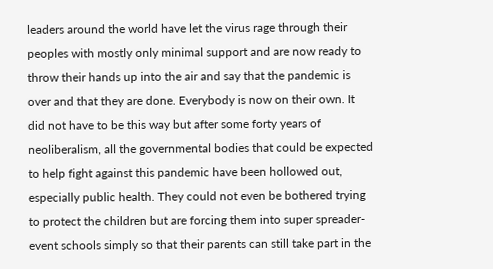leaders around the world have let the virus rage through their peoples with mostly only minimal support and are now ready to throw their hands up into the air and say that the pandemic is over and that they are done. Everybody is now on their own. It did not have to be this way but after some forty years of neoliberalism, all the governmental bodies that could be expected to help fight against this pandemic have been hollowed out, especially public health. They could not even be bothered trying to protect the children but are forcing them into super spreader-event schools simply so that their parents can still take part in the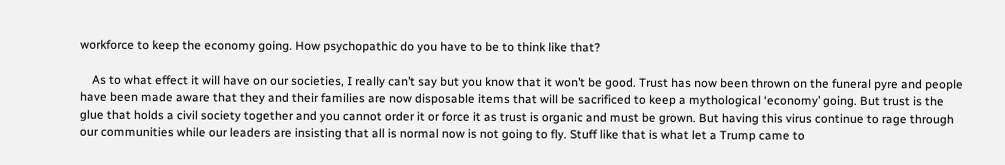workforce to keep the economy going. How psychopathic do you have to be to think like that?

    As to what effect it will have on our societies, I really can’t say but you know that it won’t be good. Trust has now been thrown on the funeral pyre and people have been made aware that they and their families are now disposable items that will be sacrificed to keep a mythological ‘economy’ going. But trust is the glue that holds a civil society together and you cannot order it or force it as trust is organic and must be grown. But having this virus continue to rage through our communities while our leaders are insisting that all is normal now is not going to fly. Stuff like that is what let a Trump came to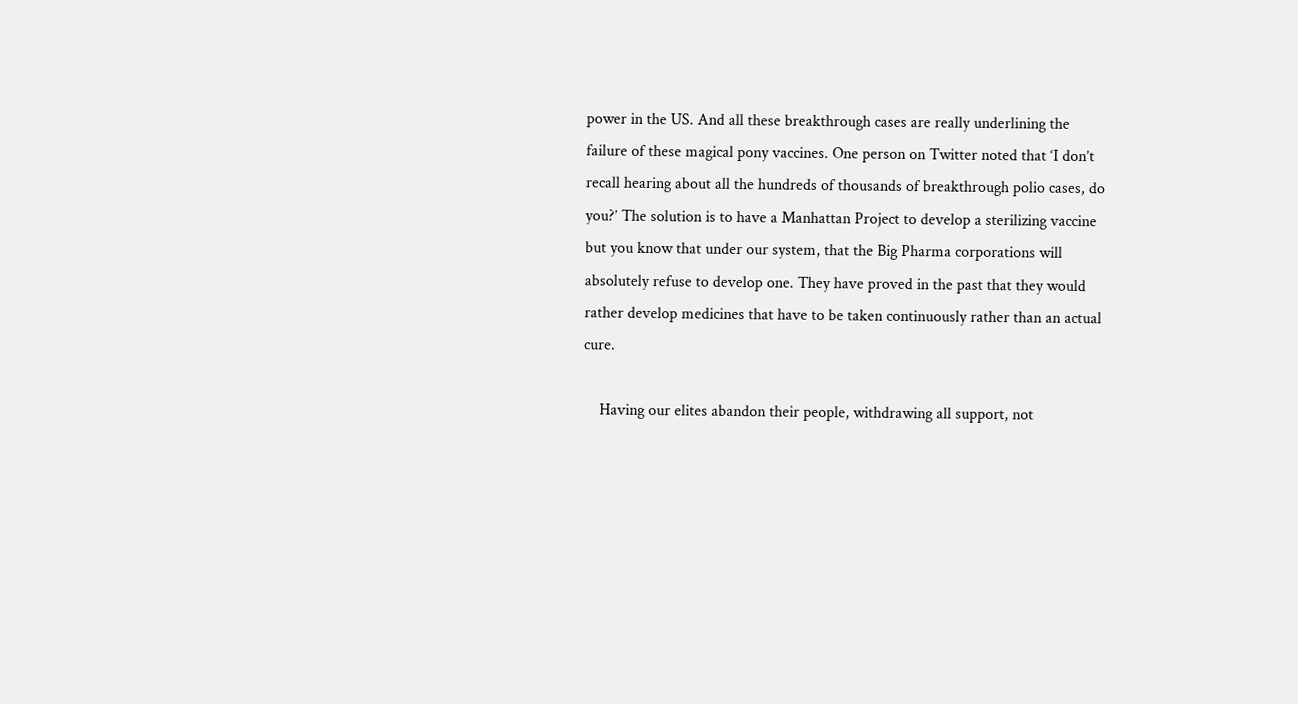power in the US. And all these breakthrough cases are really underlining the failure of these magical pony vaccines. One person on Twitter noted that ‘I don’t recall hearing about all the hundreds of thousands of breakthrough polio cases, do you?’ The solution is to have a Manhattan Project to develop a sterilizing vaccine but you know that under our system, that the Big Pharma corporations will absolutely refuse to develop one. They have proved in the past that they would rather develop medicines that have to be taken continuously rather than an actual cure.

    Having our elites abandon their people, withdrawing all support, not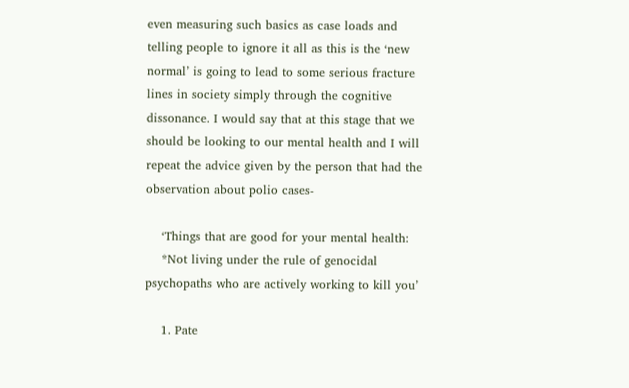even measuring such basics as case loads and telling people to ignore it all as this is the ‘new normal’ is going to lead to some serious fracture lines in society simply through the cognitive dissonance. I would say that at this stage that we should be looking to our mental health and I will repeat the advice given by the person that had the observation about polio cases-

    ‘Things that are good for your mental health:
    *Not living under the rule of genocidal psychopaths who are actively working to kill you’

    1. Pate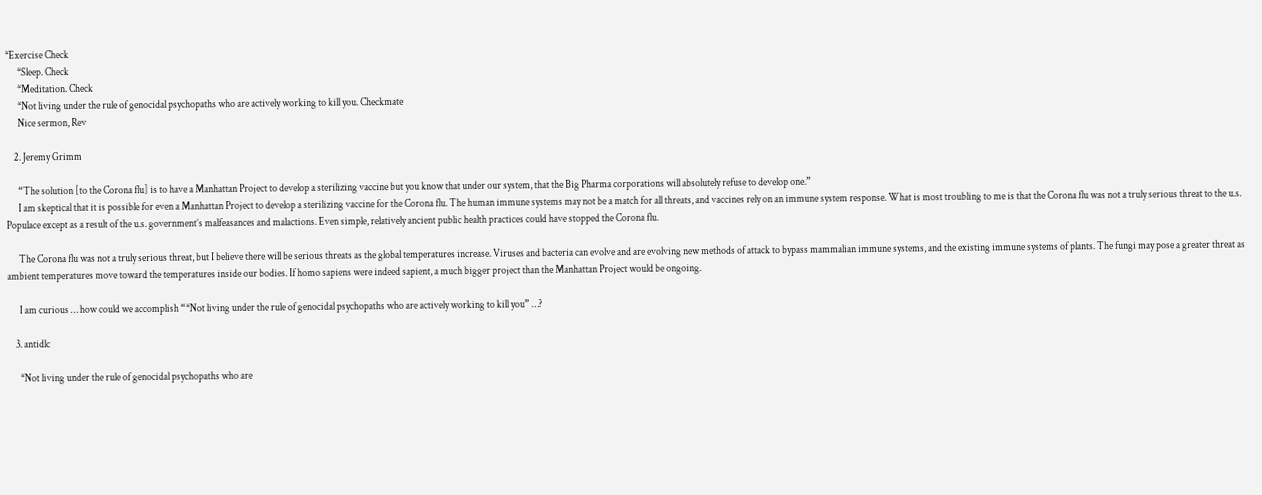*Exercise Check
      *Sleep. Check
      *Meditation. Check
      *Not living under the rule of genocidal psychopaths who are actively working to kill you. Checkmate
      Nice sermon, Rev

    2. Jeremy Grimm

      “The solution [to the Corona flu] is to have a Manhattan Project to develop a sterilizing vaccine but you know that under our system, that the Big Pharma corporations will absolutely refuse to develop one.”
      I am skeptical that it is possible for even a Manhattan Project to develop a sterilizing vaccine for the Corona flu. The human immune systems may not be a match for all threats, and vaccines rely on an immune system response. What is most troubling to me is that the Corona flu was not a truly serious threat to the u.s. Populace except as a result of the u.s. government’s malfeasances and malactions. Even simple, relatively ancient public health practices could have stopped the Corona flu.

      The Corona flu was not a truly serious threat, but I believe there will be serious threats as the global temperatures increase. Viruses and bacteria can evolve and are evolving new methods of attack to bypass mammalian immune systems, and the existing immune systems of plants. The fungi may pose a greater threat as ambient temperatures move toward the temperatures inside our bodies. If homo sapiens were indeed sapient, a much bigger project than the Manhattan Project would be ongoing.

      I am curious … how could we accomplish “*Not living under the rule of genocidal psychopaths who are actively working to kill you” …?

    3. antidlc

      *Not living under the rule of genocidal psychopaths who are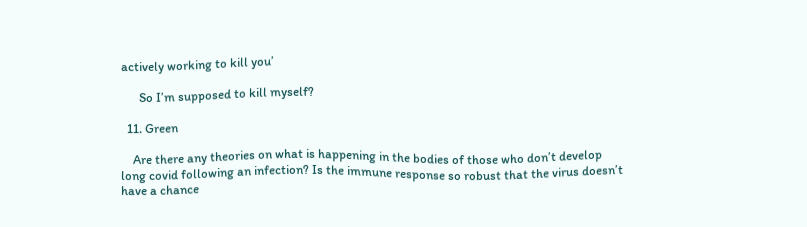actively working to kill you’

      So I’m supposed to kill myself?

  11. Green

    Are there any theories on what is happening in the bodies of those who don’t develop long covid following an infection? Is the immune response so robust that the virus doesn’t have a chance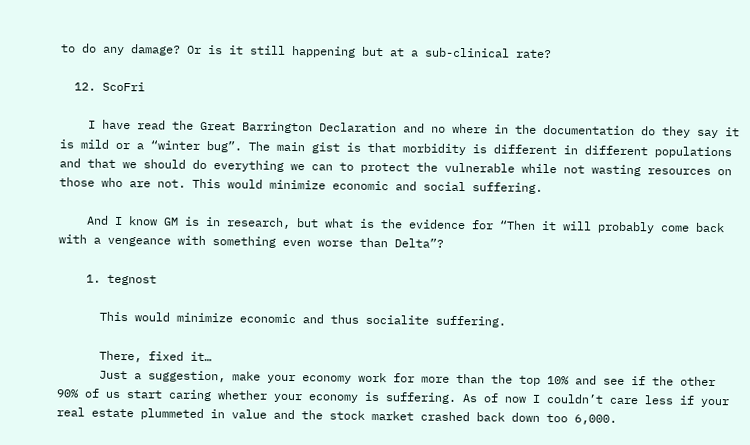to do any damage? Or is it still happening but at a sub-clinical rate?

  12. ScoFri

    I have read the Great Barrington Declaration and no where in the documentation do they say it is mild or a “winter bug”. The main gist is that morbidity is different in different populations and that we should do everything we can to protect the vulnerable while not wasting resources on those who are not. This would minimize economic and social suffering.

    And I know GM is in research, but what is the evidence for “Then it will probably come back with a vengeance with something even worse than Delta”?

    1. tegnost

      This would minimize economic and thus socialite suffering.

      There, fixed it…
      Just a suggestion, make your economy work for more than the top 10% and see if the other 90% of us start caring whether your economy is suffering. As of now I couldn’t care less if your real estate plummeted in value and the stock market crashed back down too 6,000.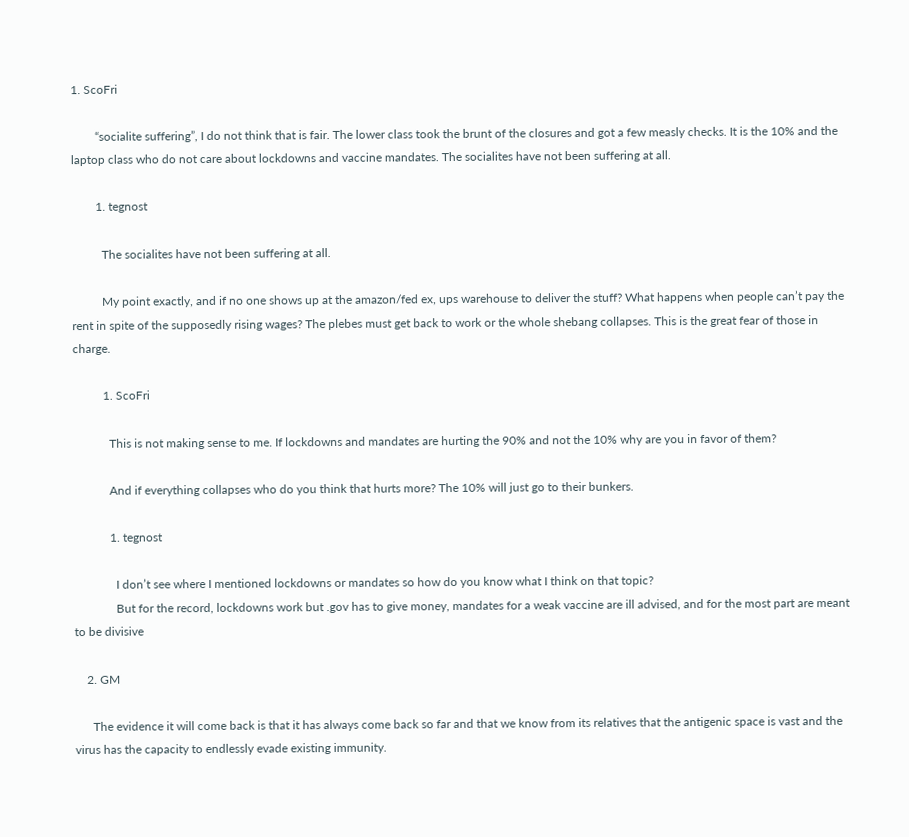1. ScoFri

        “socialite suffering”, I do not think that is fair. The lower class took the brunt of the closures and got a few measly checks. It is the 10% and the laptop class who do not care about lockdowns and vaccine mandates. The socialites have not been suffering at all.

        1. tegnost

          The socialites have not been suffering at all.

          My point exactly, and if no one shows up at the amazon/fed ex, ups warehouse to deliver the stuff? What happens when people can’t pay the rent in spite of the supposedly rising wages? The plebes must get back to work or the whole shebang collapses. This is the great fear of those in charge.

          1. ScoFri

            This is not making sense to me. If lockdowns and mandates are hurting the 90% and not the 10% why are you in favor of them?

            And if everything collapses who do you think that hurts more? The 10% will just go to their bunkers.

            1. tegnost

              I don’t see where I mentioned lockdowns or mandates so how do you know what I think on that topic?
              But for the record, lockdowns work but .gov has to give money, mandates for a weak vaccine are ill advised, and for the most part are meant to be divisive

    2. GM

      The evidence it will come back is that it has always come back so far and that we know from its relatives that the antigenic space is vast and the virus has the capacity to endlessly evade existing immunity.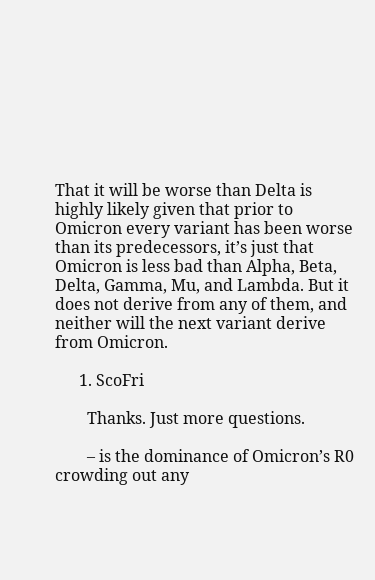That it will be worse than Delta is highly likely given that prior to Omicron every variant has been worse than its predecessors, it’s just that Omicron is less bad than Alpha, Beta, Delta, Gamma, Mu, and Lambda. But it does not derive from any of them, and neither will the next variant derive from Omicron.

      1. ScoFri

        Thanks. Just more questions.

        – is the dominance of Omicron’s R0 crowding out any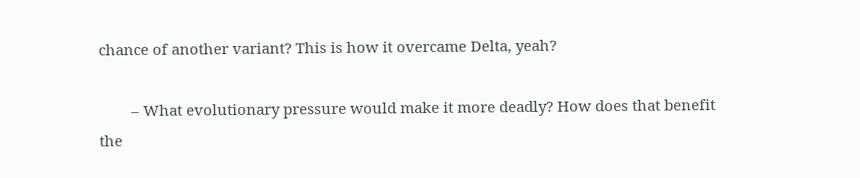chance of another variant? This is how it overcame Delta, yeah?

        – What evolutionary pressure would make it more deadly? How does that benefit the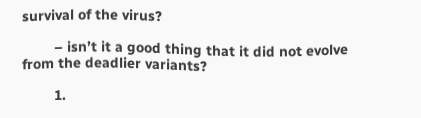survival of the virus?

        – isn’t it a good thing that it did not evolve from the deadlier variants?

        1.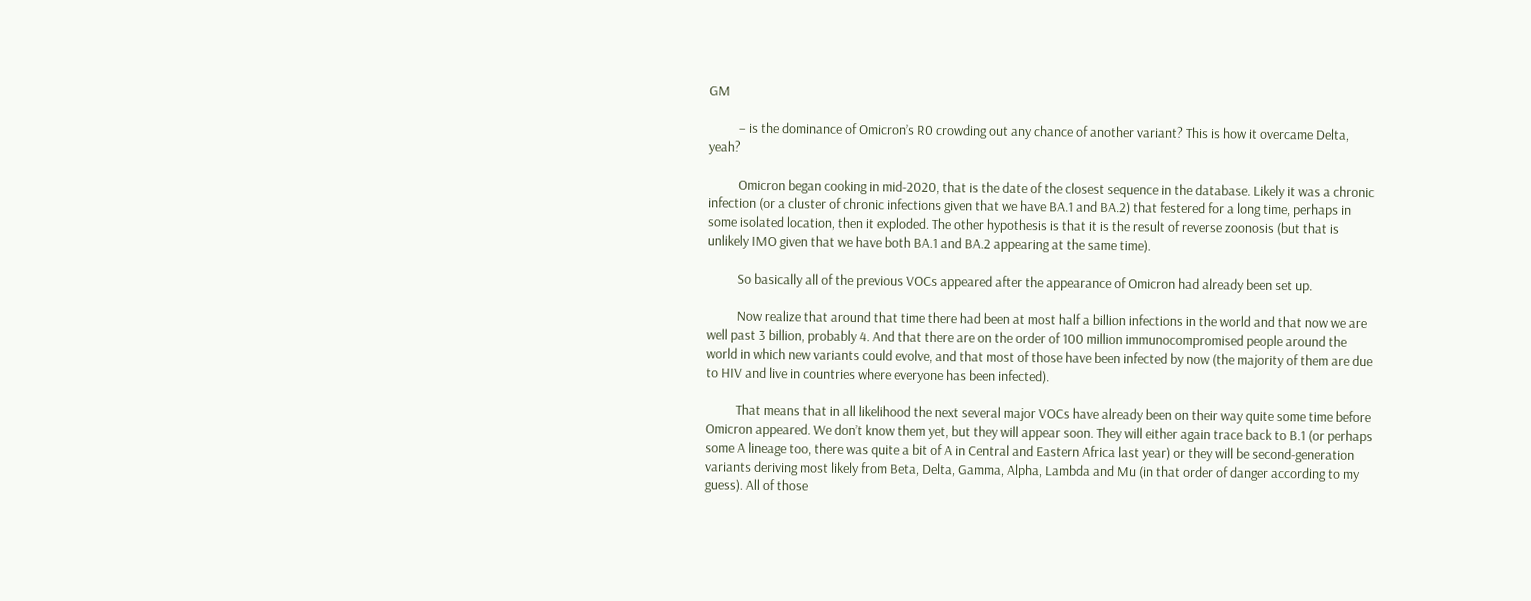GM

          – is the dominance of Omicron’s R0 crowding out any chance of another variant? This is how it overcame Delta, yeah?

          Omicron began cooking in mid-2020, that is the date of the closest sequence in the database. Likely it was a chronic infection (or a cluster of chronic infections given that we have BA.1 and BA.2) that festered for a long time, perhaps in some isolated location, then it exploded. The other hypothesis is that it is the result of reverse zoonosis (but that is unlikely IMO given that we have both BA.1 and BA.2 appearing at the same time).

          So basically all of the previous VOCs appeared after the appearance of Omicron had already been set up.

          Now realize that around that time there had been at most half a billion infections in the world and that now we are well past 3 billion, probably 4. And that there are on the order of 100 million immunocompromised people around the world in which new variants could evolve, and that most of those have been infected by now (the majority of them are due to HIV and live in countries where everyone has been infected).

          That means that in all likelihood the next several major VOCs have already been on their way quite some time before Omicron appeared. We don’t know them yet, but they will appear soon. They will either again trace back to B.1 (or perhaps some A lineage too, there was quite a bit of A in Central and Eastern Africa last year) or they will be second-generation variants deriving most likely from Beta, Delta, Gamma, Alpha, Lambda and Mu (in that order of danger according to my guess). All of those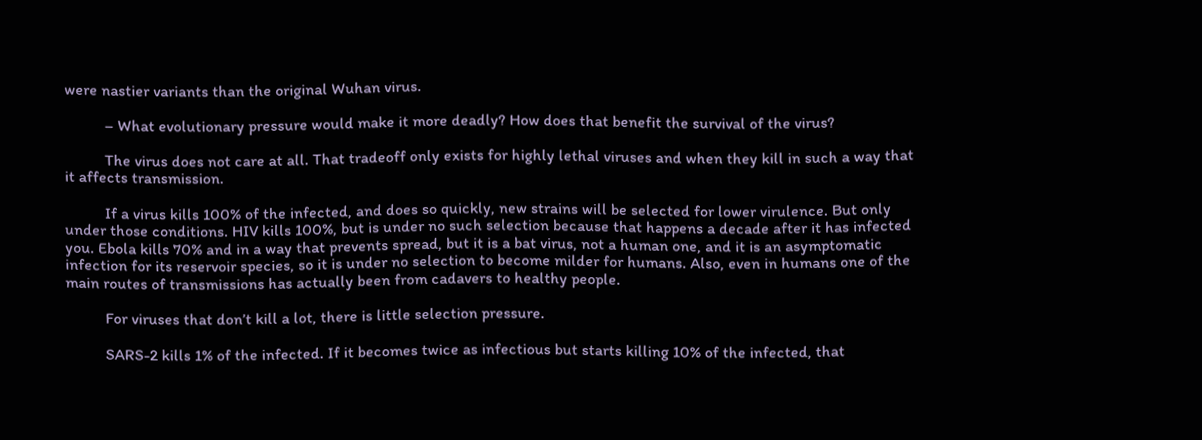were nastier variants than the original Wuhan virus.

          – What evolutionary pressure would make it more deadly? How does that benefit the survival of the virus?

          The virus does not care at all. That tradeoff only exists for highly lethal viruses and when they kill in such a way that it affects transmission.

          If a virus kills 100% of the infected, and does so quickly, new strains will be selected for lower virulence. But only under those conditions. HIV kills 100%, but is under no such selection because that happens a decade after it has infected you. Ebola kills 70% and in a way that prevents spread, but it is a bat virus, not a human one, and it is an asymptomatic infection for its reservoir species, so it is under no selection to become milder for humans. Also, even in humans one of the main routes of transmissions has actually been from cadavers to healthy people.

          For viruses that don’t kill a lot, there is little selection pressure.

          SARS-2 kills 1% of the infected. If it becomes twice as infectious but starts killing 10% of the infected, that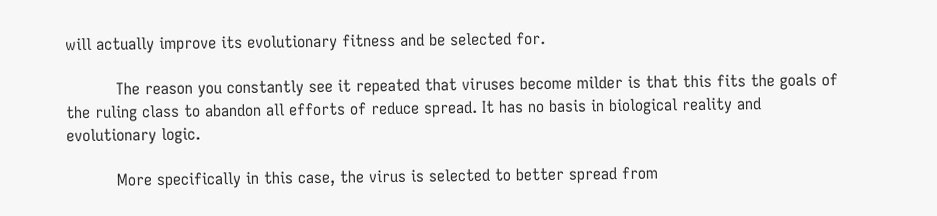will actually improve its evolutionary fitness and be selected for.

          The reason you constantly see it repeated that viruses become milder is that this fits the goals of the ruling class to abandon all efforts of reduce spread. It has no basis in biological reality and evolutionary logic.

          More specifically in this case, the virus is selected to better spread from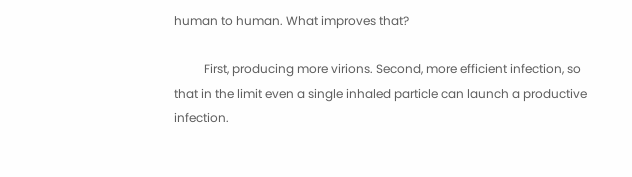human to human. What improves that?

          First, producing more virions. Second, more efficient infection, so that in the limit even a single inhaled particle can launch a productive infection.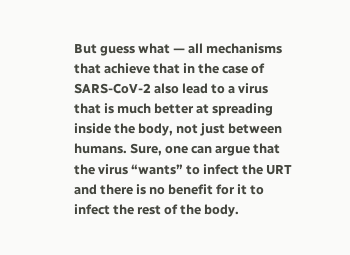But guess what — all mechanisms that achieve that in the case of SARS-CoV-2 also lead to a virus that is much better at spreading inside the body, not just between humans. Sure, one can argue that the virus “wants” to infect the URT and there is no benefit for it to infect the rest of the body.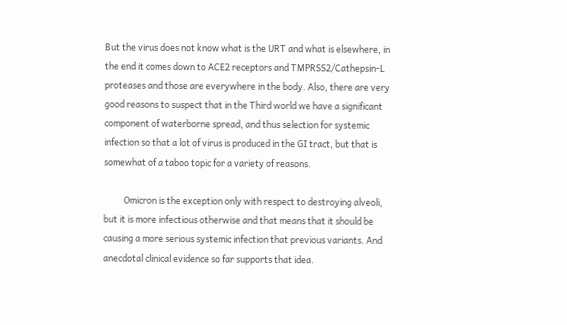But the virus does not know what is the URT and what is elsewhere, in the end it comes down to ACE2 receptors and TMPRSS2/Cathepsin-L proteases and those are everywhere in the body. Also, there are very good reasons to suspect that in the Third world we have a significant component of waterborne spread, and thus selection for systemic infection so that a lot of virus is produced in the GI tract, but that is somewhat of a taboo topic for a variety of reasons.

          Omicron is the exception only with respect to destroying alveoli, but it is more infectious otherwise and that means that it should be causing a more serious systemic infection that previous variants. And anecdotal clinical evidence so far supports that idea.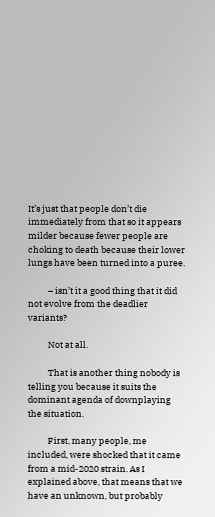It’s just that people don’t die immediately from that so it appears milder because fewer people are choking to death because their lower lungs have been turned into a puree.

          – isn’t it a good thing that it did not evolve from the deadlier variants?

          Not at all.

          That is another thing nobody is telling you because it suits the dominant agenda of downplaying the situation.

          First, many people, me included, were shocked that it came from a mid-2020 strain. As I explained above, that means that we have an unknown, but probably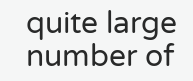quite large number of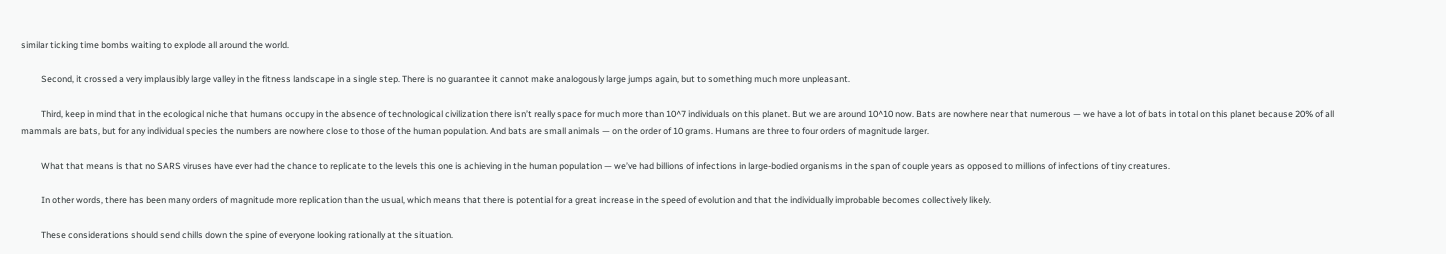similar ticking time bombs waiting to explode all around the world.

          Second, it crossed a very implausibly large valley in the fitness landscape in a single step. There is no guarantee it cannot make analogously large jumps again, but to something much more unpleasant.

          Third, keep in mind that in the ecological niche that humans occupy in the absence of technological civilization there isn’t really space for much more than 10^7 individuals on this planet. But we are around 10^10 now. Bats are nowhere near that numerous — we have a lot of bats in total on this planet because 20% of all mammals are bats, but for any individual species the numbers are nowhere close to those of the human population. And bats are small animals — on the order of 10 grams. Humans are three to four orders of magnitude larger.

          What that means is that no SARS viruses have ever had the chance to replicate to the levels this one is achieving in the human population — we’ve had billions of infections in large-bodied organisms in the span of couple years as opposed to millions of infections of tiny creatures.

          In other words, there has been many orders of magnitude more replication than the usual, which means that there is potential for a great increase in the speed of evolution and that the individually improbable becomes collectively likely.

          These considerations should send chills down the spine of everyone looking rationally at the situation.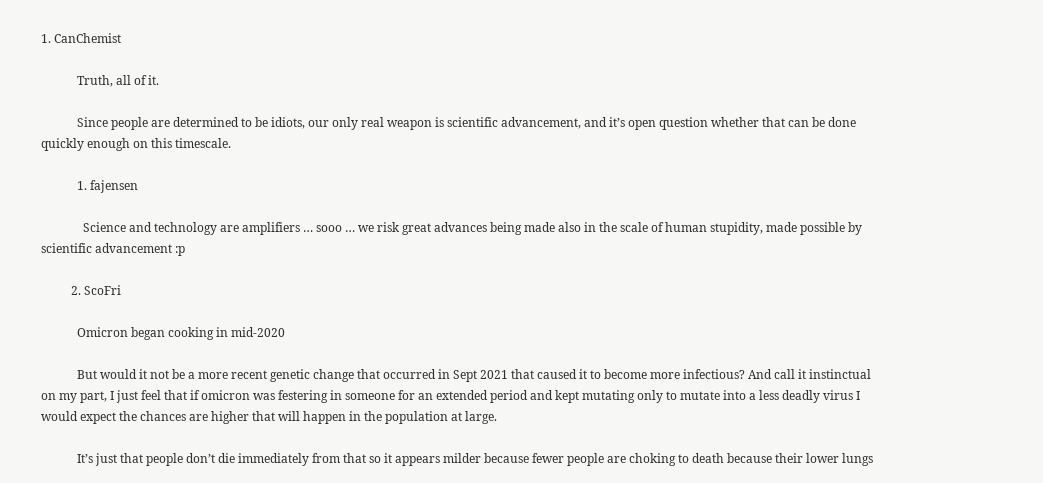1. CanChemist

            Truth, all of it.

            Since people are determined to be idiots, our only real weapon is scientific advancement, and it’s open question whether that can be done quickly enough on this timescale.

            1. fajensen

              Science and technology are amplifiers … sooo … we risk great advances being made also in the scale of human stupidity, made possible by scientific advancement :p

          2. ScoFri

            Omicron began cooking in mid-2020

            But would it not be a more recent genetic change that occurred in Sept 2021 that caused it to become more infectious? And call it instinctual on my part, I just feel that if omicron was festering in someone for an extended period and kept mutating only to mutate into a less deadly virus I would expect the chances are higher that will happen in the population at large.

            It’s just that people don’t die immediately from that so it appears milder because fewer people are choking to death because their lower lungs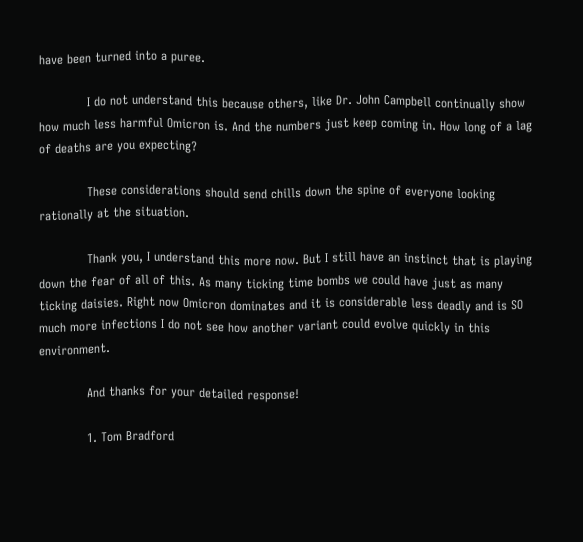have been turned into a puree.

            I do not understand this because others, like Dr. John Campbell continually show how much less harmful Omicron is. And the numbers just keep coming in. How long of a lag of deaths are you expecting?

            These considerations should send chills down the spine of everyone looking rationally at the situation.

            Thank you, I understand this more now. But I still have an instinct that is playing down the fear of all of this. As many ticking time bombs we could have just as many ticking daisies. Right now Omicron dominates and it is considerable less deadly and is SO much more infections I do not see how another variant could evolve quickly in this environment.

            And thanks for your detailed response!

            1. Tom Bradford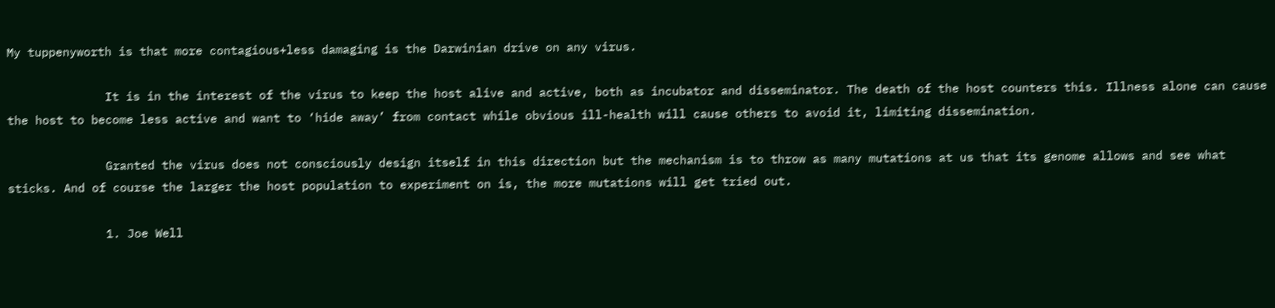My tuppenyworth is that more contagious+less damaging is the Darwinian drive on any virus.

              It is in the interest of the virus to keep the host alive and active, both as incubator and disseminator. The death of the host counters this. Illness alone can cause the host to become less active and want to ‘hide away’ from contact while obvious ill-health will cause others to avoid it, limiting dissemination.

              Granted the virus does not consciously design itself in this direction but the mechanism is to throw as many mutations at us that its genome allows and see what sticks. And of course the larger the host population to experiment on is, the more mutations will get tried out.

              1. Joe Well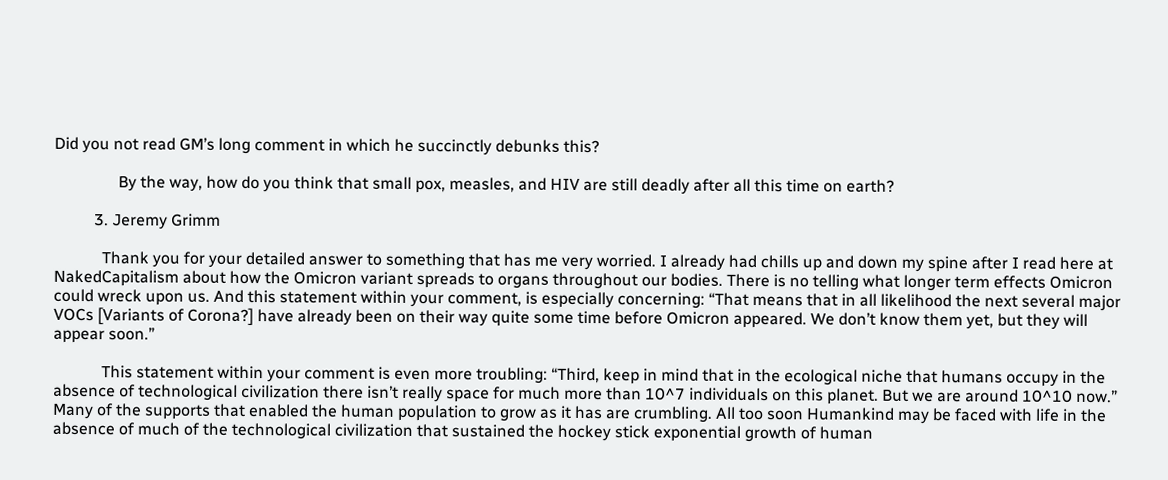Did you not read GM’s long comment in which he succinctly debunks this?

                By the way, how do you think that small pox, measles, and HIV are still deadly after all this time on earth?

          3. Jeremy Grimm

            Thank you for your detailed answer to something that has me very worried. I already had chills up and down my spine after I read here at NakedCapitalism about how the Omicron variant spreads to organs throughout our bodies. There is no telling what longer term effects Omicron could wreck upon us. And this statement within your comment, is especially concerning: “That means that in all likelihood the next several major VOCs [Variants of Corona?] have already been on their way quite some time before Omicron appeared. We don’t know them yet, but they will appear soon.”

            This statement within your comment is even more troubling: “Third, keep in mind that in the ecological niche that humans occupy in the absence of technological civilization there isn’t really space for much more than 10^7 individuals on this planet. But we are around 10^10 now.” Many of the supports that enabled the human population to grow as it has are crumbling. All too soon Humankind may be faced with life in the absence of much of the technological civilization that sustained the hockey stick exponential growth of human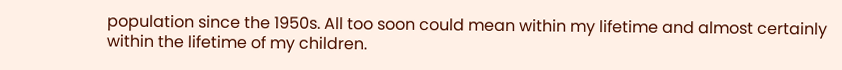population since the 1950s. All too soon could mean within my lifetime and almost certainly within the lifetime of my children.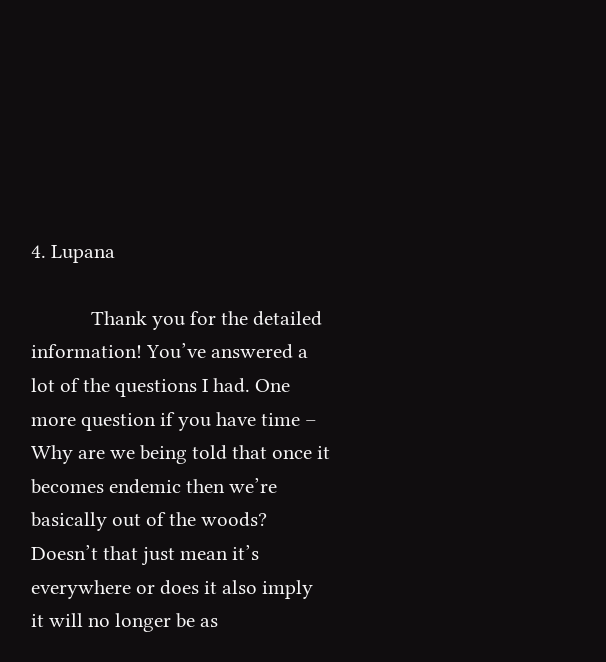4. Lupana

            Thank you for the detailed information! You’ve answered a lot of the questions I had. One more question if you have time – Why are we being told that once it becomes endemic then we’re basically out of the woods? Doesn’t that just mean it’s everywhere or does it also imply it will no longer be as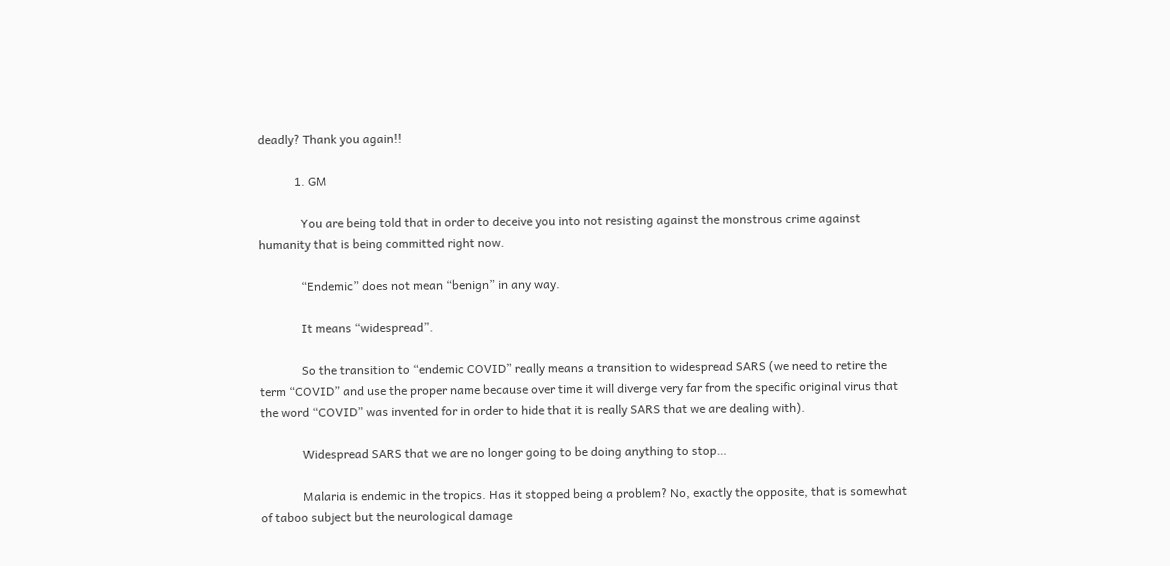deadly? Thank you again!!

            1. GM

              You are being told that in order to deceive you into not resisting against the monstrous crime against humanity that is being committed right now.

              “Endemic” does not mean “benign” in any way.

              It means “widespread”.

              So the transition to “endemic COVID” really means a transition to widespread SARS (we need to retire the term “COVID” and use the proper name because over time it will diverge very far from the specific original virus that the word “COVID” was invented for in order to hide that it is really SARS that we are dealing with).

              Widespread SARS that we are no longer going to be doing anything to stop…

              Malaria is endemic in the tropics. Has it stopped being a problem? No, exactly the opposite, that is somewhat of taboo subject but the neurological damage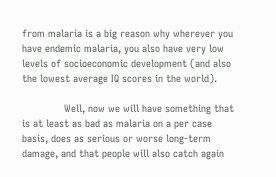from malaria is a big reason why wherever you have endemic malaria, you also have very low levels of socioeconomic development (and also the lowest average IQ scores in the world).

              Well, now we will have something that is at least as bad as malaria on a per case basis, does as serious or worse long-term damage, and that people will also catch again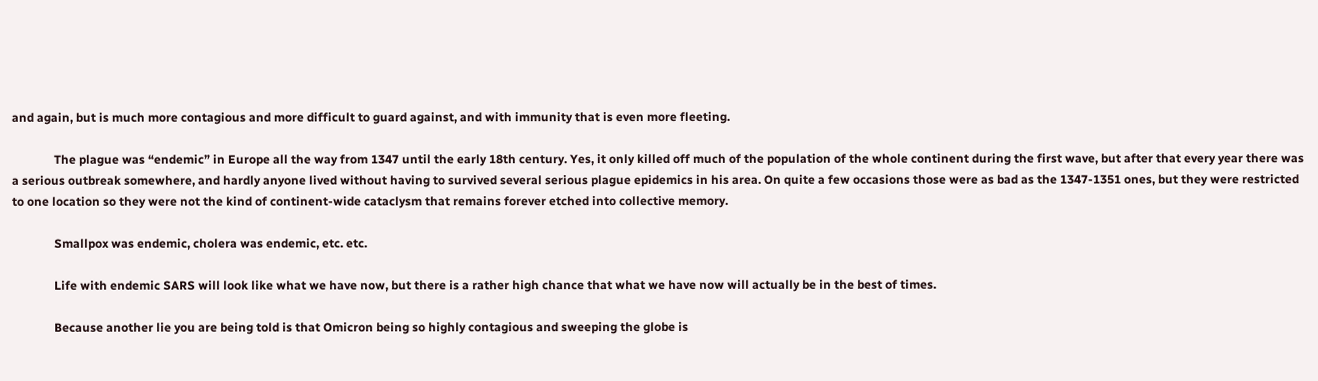and again, but is much more contagious and more difficult to guard against, and with immunity that is even more fleeting.

              The plague was “endemic” in Europe all the way from 1347 until the early 18th century. Yes, it only killed off much of the population of the whole continent during the first wave, but after that every year there was a serious outbreak somewhere, and hardly anyone lived without having to survived several serious plague epidemics in his area. On quite a few occasions those were as bad as the 1347-1351 ones, but they were restricted to one location so they were not the kind of continent-wide cataclysm that remains forever etched into collective memory.

              Smallpox was endemic, cholera was endemic, etc. etc.

              Life with endemic SARS will look like what we have now, but there is a rather high chance that what we have now will actually be in the best of times.

              Because another lie you are being told is that Omicron being so highly contagious and sweeping the globe is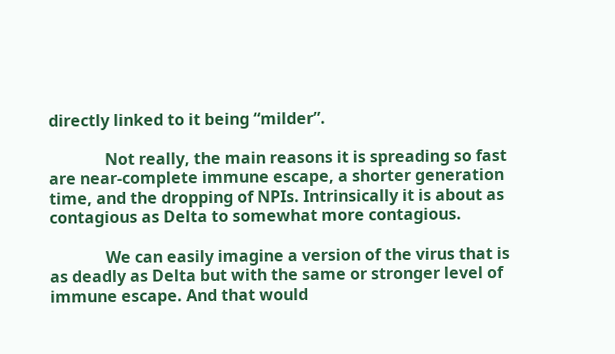directly linked to it being “milder”.

              Not really, the main reasons it is spreading so fast are near-complete immune escape, a shorter generation time, and the dropping of NPIs. Intrinsically it is about as contagious as Delta to somewhat more contagious.

              We can easily imagine a version of the virus that is as deadly as Delta but with the same or stronger level of immune escape. And that would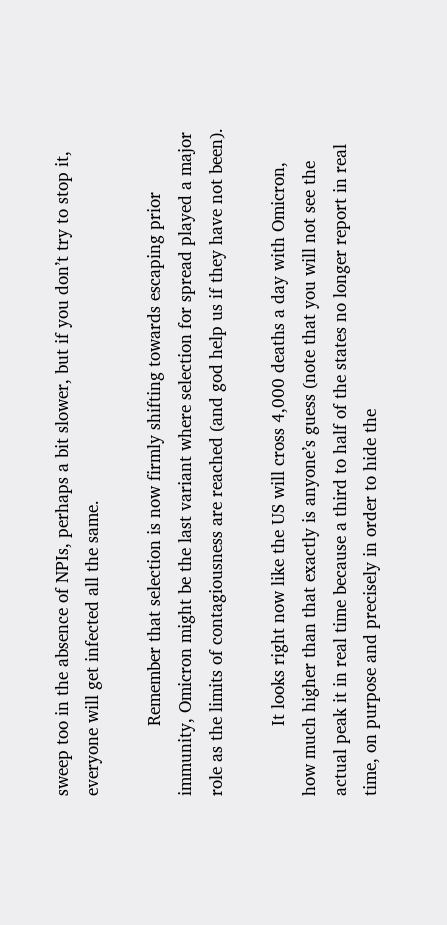sweep too in the absence of NPIs, perhaps a bit slower, but if you don’t try to stop it, everyone will get infected all the same.

              Remember that selection is now firmly shifting towards escaping prior immunity, Omicron might be the last variant where selection for spread played a major role as the limits of contagiousness are reached (and god help us if they have not been).

              It looks right now like the US will cross 4,000 deaths a day with Omicron, how much higher than that exactly is anyone’s guess (note that you will not see the actual peak it in real time because a third to half of the states no longer report in real time, on purpose and precisely in order to hide the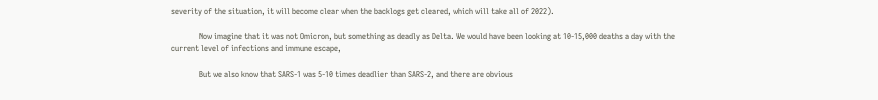severity of the situation, it will become clear when the backlogs get cleared, which will take all of 2022).

              Now imagine that it was not Omicron, but something as deadly as Delta. We would have been looking at 10-15,000 deaths a day with the current level of infections and immune escape,

              But we also know that SARS-1 was 5-10 times deadlier than SARS-2, and there are obvious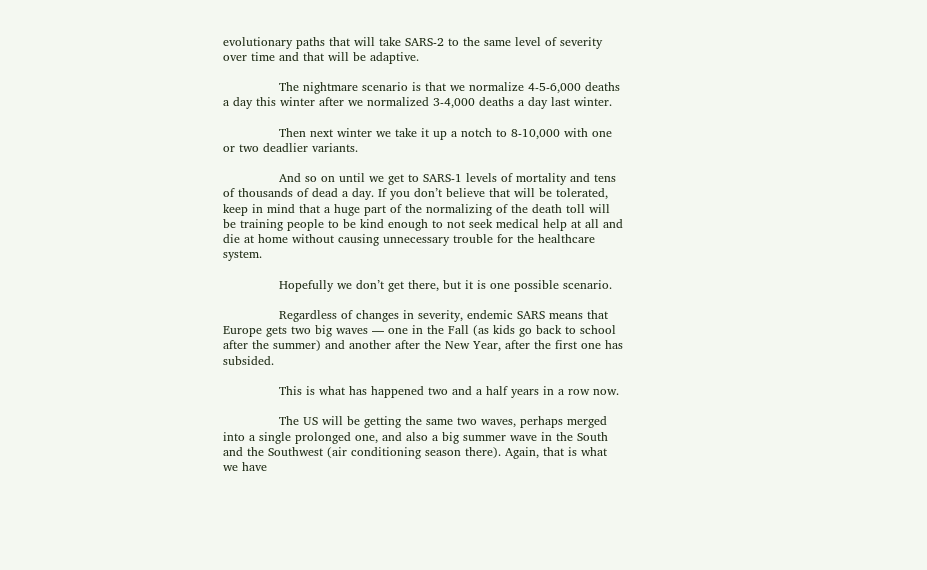evolutionary paths that will take SARS-2 to the same level of severity over time and that will be adaptive.

              The nightmare scenario is that we normalize 4-5-6,000 deaths a day this winter after we normalized 3-4,000 deaths a day last winter.

              Then next winter we take it up a notch to 8-10,000 with one or two deadlier variants.

              And so on until we get to SARS-1 levels of mortality and tens of thousands of dead a day. If you don’t believe that will be tolerated, keep in mind that a huge part of the normalizing of the death toll will be training people to be kind enough to not seek medical help at all and die at home without causing unnecessary trouble for the healthcare system.

              Hopefully we don’t get there, but it is one possible scenario.

              Regardless of changes in severity, endemic SARS means that Europe gets two big waves — one in the Fall (as kids go back to school after the summer) and another after the New Year, after the first one has subsided.

              This is what has happened two and a half years in a row now.

              The US will be getting the same two waves, perhaps merged into a single prolonged one, and also a big summer wave in the South and the Southwest (air conditioning season there). Again, that is what we have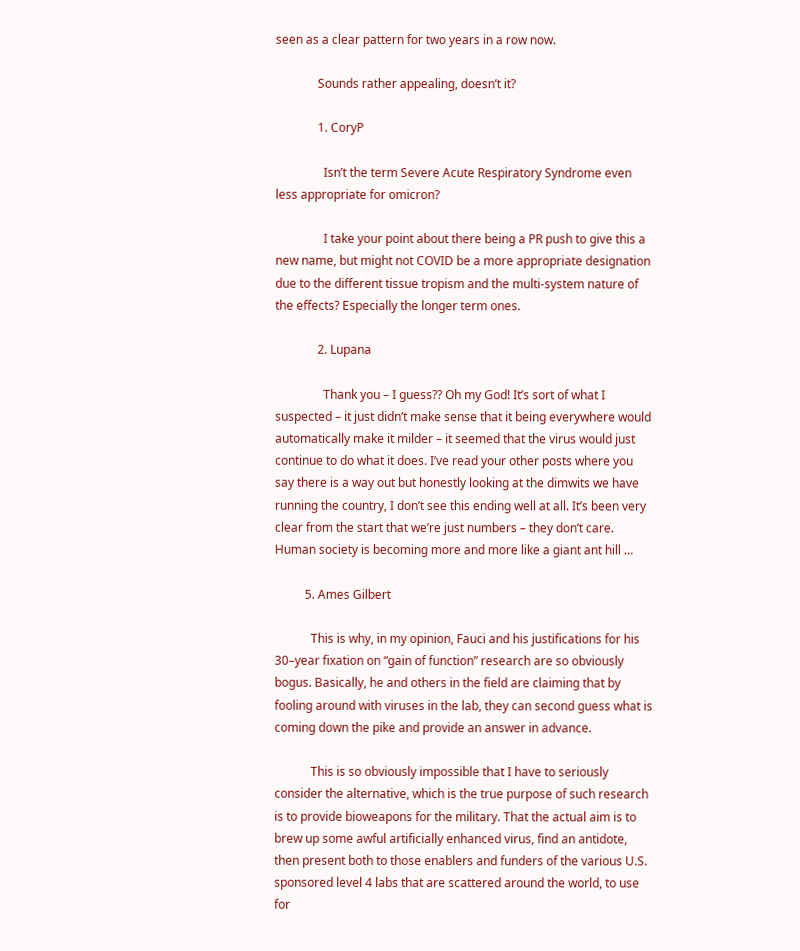seen as a clear pattern for two years in a row now.

              Sounds rather appealing, doesn’t it?

              1. CoryP

                Isn’t the term Severe Acute Respiratory Syndrome even less appropriate for omicron?

                I take your point about there being a PR push to give this a new name, but might not COVID be a more appropriate designation due to the different tissue tropism and the multi-system nature of the effects? Especially the longer term ones.

              2. Lupana

                Thank you – I guess?? Oh my God! It’s sort of what I suspected – it just didn’t make sense that it being everywhere would automatically make it milder – it seemed that the virus would just continue to do what it does. I’ve read your other posts where you say there is a way out but honestly looking at the dimwits we have running the country, I don’t see this ending well at all. It’s been very clear from the start that we’re just numbers – they don’t care. Human society is becoming more and more like a giant ant hill …

          5. Ames Gilbert

            This is why, in my opinion, Fauci and his justifications for his 30–year fixation on “gain of function” research are so obviously bogus. Basically, he and others in the field are claiming that by fooling around with viruses in the lab, they can second guess what is coming down the pike and provide an answer in advance.

            This is so obviously impossible that I have to seriously consider the alternative, which is the true purpose of such research is to provide bioweapons for the military. That the actual aim is to brew up some awful artificially enhanced virus, find an antidote, then present both to those enablers and funders of the various U.S. sponsored level 4 labs that are scattered around the world, to use for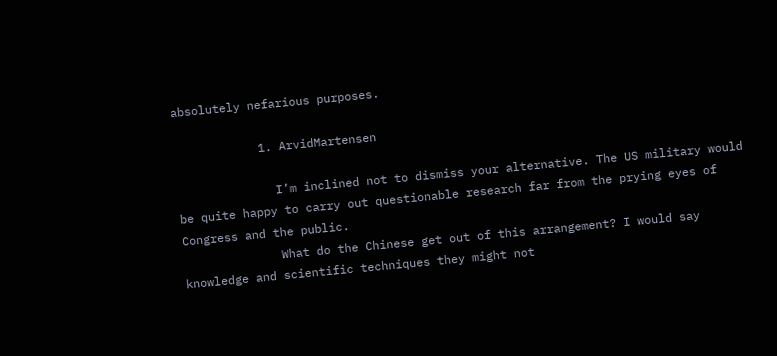absolutely nefarious purposes.

            1. ArvidMartensen

              I’m inclined not to dismiss your alternative. The US military would be quite happy to carry out questionable research far from the prying eyes of Congress and the public.
              What do the Chinese get out of this arrangement? I would say knowledge and scientific techniques they might not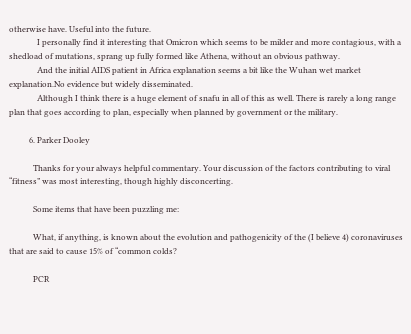otherwise have. Useful into the future.
              I personally find it interesting that Omicron which seems to be milder and more contagious, with a shedload of mutations, sprang up fully formed like Athena, without an obvious pathway.
              And the initial AIDS patient in Africa explanation seems a bit like the Wuhan wet market explanation.No evidence but widely disseminated.
              Although I think there is a huge element of snafu in all of this as well. There is rarely a long range plan that goes according to plan, especially when planned by government or the military.

          6. Parker Dooley

            Thanks for your always helpful commentary. Your discussion of the factors contributing to viral “fitness” was most interesting, though highly disconcerting.

            Some items that have been puzzling me:

            What, if anything, is known about the evolution and pathogenicity of the (I believe 4) coronaviruses that are said to cause 15% of “common colds?

            PCR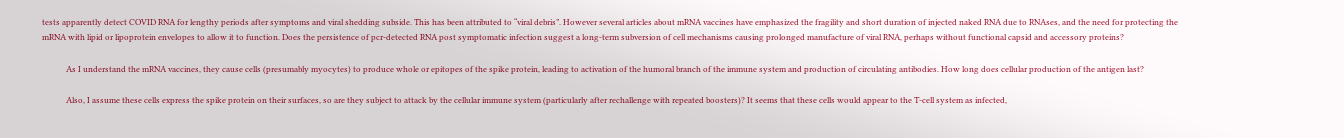tests apparently detect COVID RNA for lengthy periods after symptoms and viral shedding subside. This has been attributed to “viral debris”. However several articles about mRNA vaccines have emphasized the fragility and short duration of injected naked RNA due to RNAses, and the need for protecting the mRNA with lipid or lipoprotein envelopes to allow it to function. Does the persistence of pcr-detected RNA post symptomatic infection suggest a long-term subversion of cell mechanisms causing prolonged manufacture of viral RNA, perhaps without functional capsid and accessory proteins?

            As I understand the mRNA vaccines, they cause cells (presumably myocytes) to produce whole or epitopes of the spike protein, leading to activation of the humoral branch of the immune system and production of circulating antibodies. How long does cellular production of the antigen last?

            Also, I assume these cells express the spike protein on their surfaces, so are they subject to attack by the cellular immune system (particularly after rechallenge with repeated boosters)? It seems that these cells would appear to the T-cell system as infected,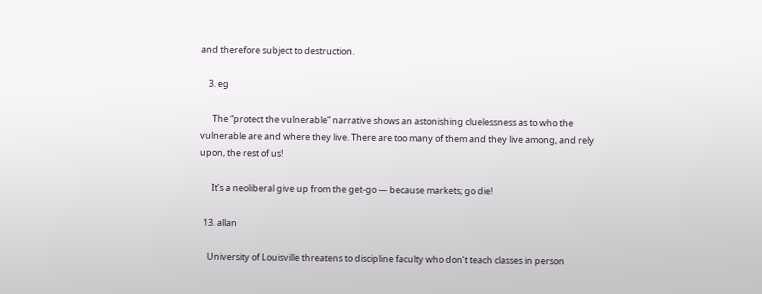and therefore subject to destruction.

    3. eg

      The “protect the vulnerable” narrative shows an astonishing cluelessness as to who the vulnerable are and where they live. There are too many of them and they live among, and rely upon, the rest of us!

      It’s a neoliberal give up from the get-go — because markets; go die!

  13. allan

    University of Louisville threatens to discipline faculty who don’t teach classes in person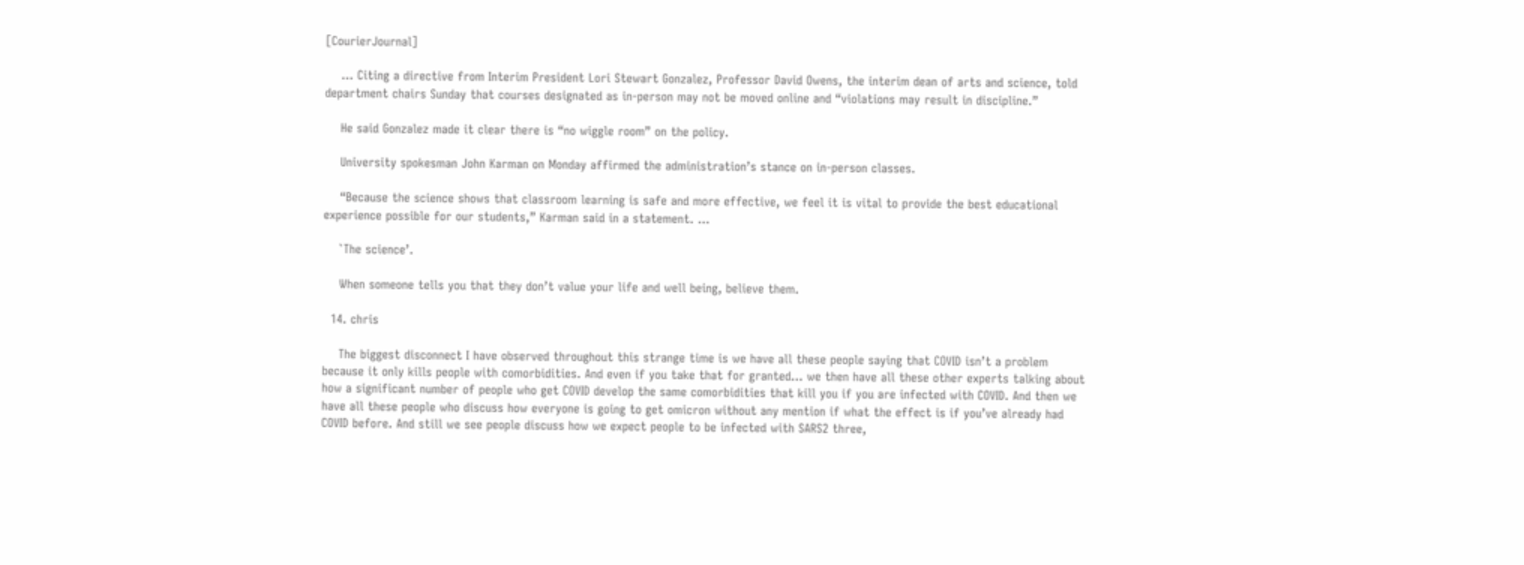[CourierJournal]

    … Citing a directive from Interim President Lori Stewart Gonzalez, Professor David Owens, the interim dean of arts and science, told department chairs Sunday that courses designated as in-person may not be moved online and “violations may result in discipline.”

    He said Gonzalez made it clear there is “no wiggle room” on the policy.

    University spokesman John Karman on Monday affirmed the administration’s stance on in-person classes.

    “Because the science shows that classroom learning is safe and more effective, we feel it is vital to provide the best educational experience possible for our students,” Karman said in a statement. …

    `The science’.

    When someone tells you that they don’t value your life and well being, believe them.

  14. chris

    The biggest disconnect I have observed throughout this strange time is we have all these people saying that COVID isn’t a problem because it only kills people with comorbidities. And even if you take that for granted… we then have all these other experts talking about how a significant number of people who get COVID develop the same comorbidities that kill you if you are infected with COVID. And then we have all these people who discuss how everyone is going to get omicron without any mention if what the effect is if you’ve already had COVID before. And still we see people discuss how we expect people to be infected with SARS2 three,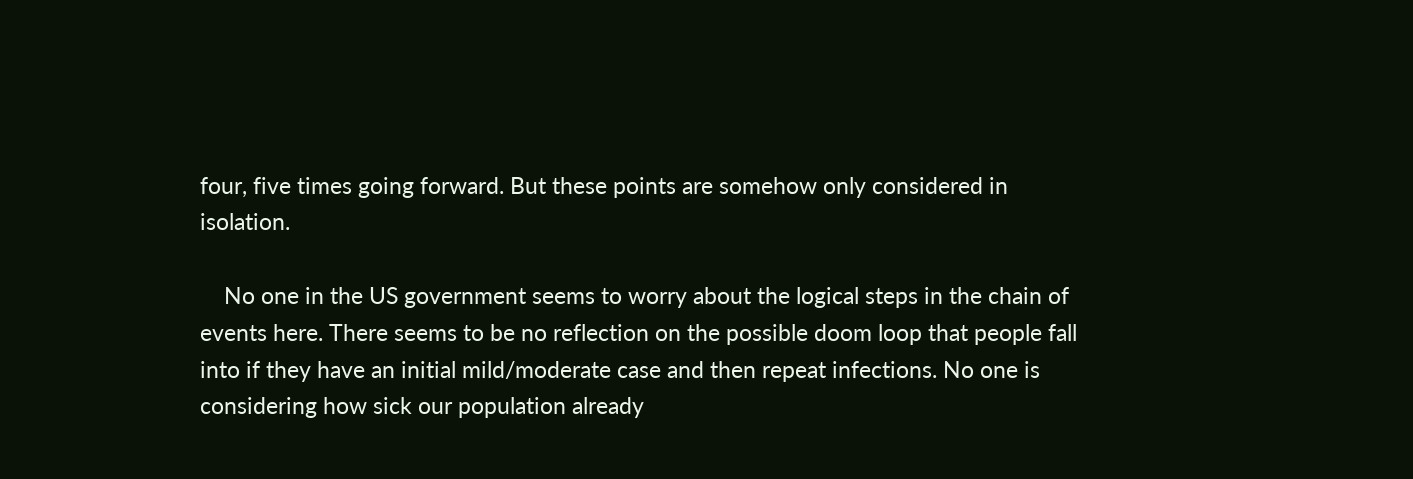four, five times going forward. But these points are somehow only considered in isolation.

    No one in the US government seems to worry about the logical steps in the chain of events here. There seems to be no reflection on the possible doom loop that people fall into if they have an initial mild/moderate case and then repeat infections. No one is considering how sick our population already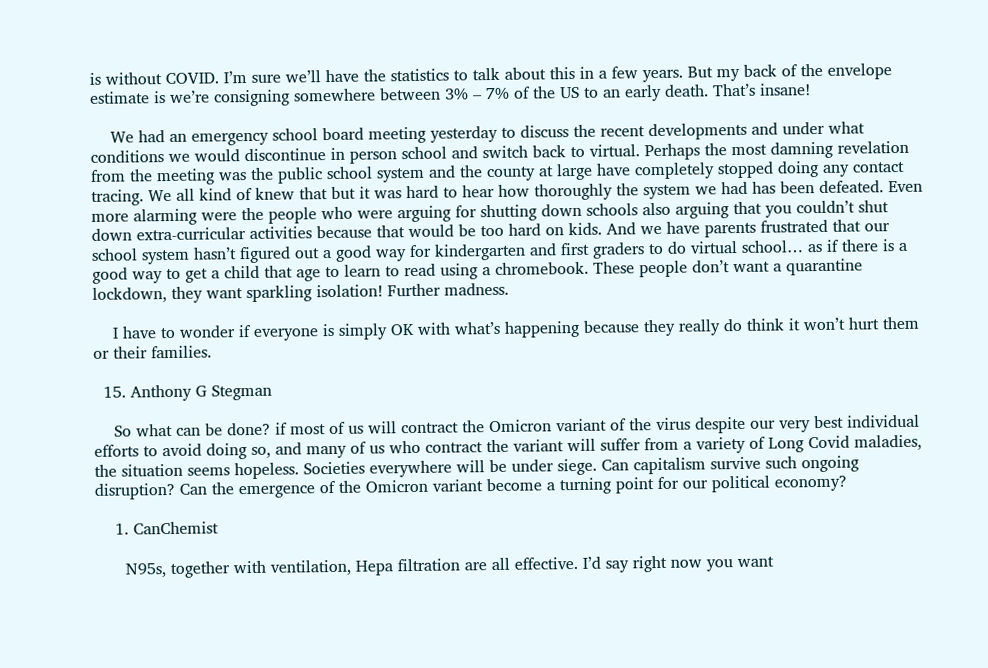is without COVID. I’m sure we’ll have the statistics to talk about this in a few years. But my back of the envelope estimate is we’re consigning somewhere between 3% – 7% of the US to an early death. That’s insane!

    We had an emergency school board meeting yesterday to discuss the recent developments and under what conditions we would discontinue in person school and switch back to virtual. Perhaps the most damning revelation from the meeting was the public school system and the county at large have completely stopped doing any contact tracing. We all kind of knew that but it was hard to hear how thoroughly the system we had has been defeated. Even more alarming were the people who were arguing for shutting down schools also arguing that you couldn’t shut down extra-curricular activities because that would be too hard on kids. And we have parents frustrated that our school system hasn’t figured out a good way for kindergarten and first graders to do virtual school… as if there is a good way to get a child that age to learn to read using a chromebook. These people don’t want a quarantine lockdown, they want sparkling isolation! Further madness.

    I have to wonder if everyone is simply OK with what’s happening because they really do think it won’t hurt them or their families.

  15. Anthony G Stegman

    So what can be done? if most of us will contract the Omicron variant of the virus despite our very best individual efforts to avoid doing so, and many of us who contract the variant will suffer from a variety of Long Covid maladies, the situation seems hopeless. Societies everywhere will be under siege. Can capitalism survive such ongoing disruption? Can the emergence of the Omicron variant become a turning point for our political economy?

    1. CanChemist

      N95s, together with ventilation, Hepa filtration are all effective. I’d say right now you want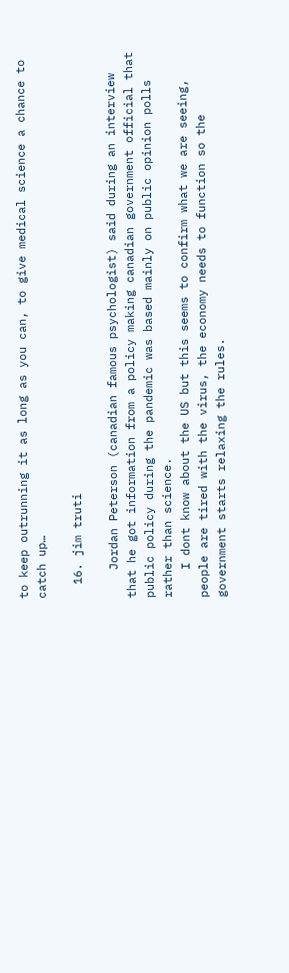to keep outrunning it as long as you can, to give medical science a chance to catch up…

  16. jim truti

    Jordan Peterson (canadian famous psychologist) said during an interview that he got information from a policy making canadian government official that public policy during the pandemic was based mainly on public opinion polls rather than science.
    I dont know about the US but this seems to confirm what we are seeing, people are tired with the virus, the economy needs to function so the government starts relaxing the rules.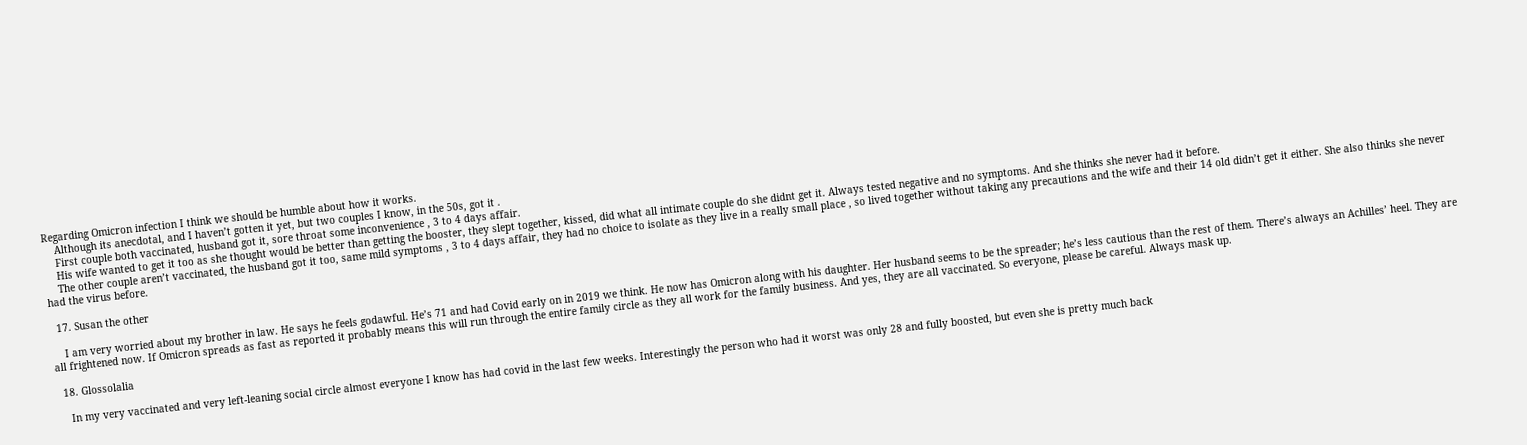Regarding Omicron infection I think we should be humble about how it works.
    Although its anecdotal, and I haven’t gotten it yet, but two couples I know, in the 50s, got it .
    First couple both vaccinated, husband got it, sore throat some inconvenience , 3 to 4 days affair.
    His wife wanted to get it too as she thought would be better than getting the booster, they slept together, kissed, did what all intimate couple do she didnt get it. Always tested negative and no symptoms. And she thinks she never had it before.
    The other couple aren’t vaccinated, the husband got it too, same mild symptoms , 3 to 4 days affair, they had no choice to isolate as they live in a really small place , so lived together without taking any precautions and the wife and their 14 old didn’t get it either. She also thinks she never had the virus before.

  17. Susan the other

    I am very worried about my brother in law. He says he feels godawful. He’s 71 and had Covid early on in 2019 we think. He now has Omicron along with his daughter. Her husband seems to be the spreader; he’s less cautious than the rest of them. There’s always an Achilles’ heel. They are all frightened now. If Omicron spreads as fast as reported it probably means this will run through the entire family circle as they all work for the family business. And yes, they are all vaccinated. So everyone, please be careful. Always mask up.

  18. Glossolalia

    In my very vaccinated and very left-leaning social circle almost everyone I know has had covid in the last few weeks. Interestingly the person who had it worst was only 28 and fully boosted, but even she is pretty much back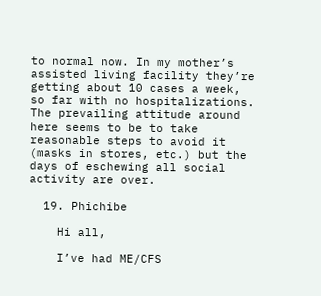to normal now. In my mother’s assisted living facility they’re getting about 10 cases a week, so far with no hospitalizations. The prevailing attitude around here seems to be to take reasonable steps to avoid it (masks in stores, etc.) but the days of eschewing all social activity are over.

  19. Phichibe

    Hi all,

    I’ve had ME/CFS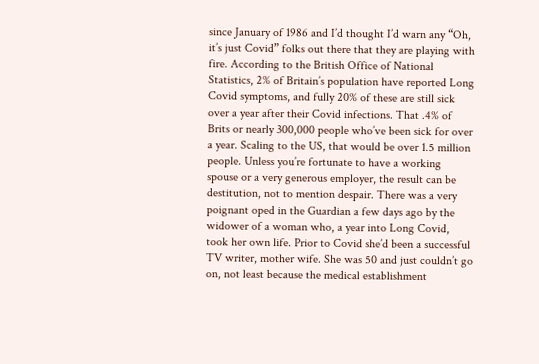since January of 1986 and I’d thought I’d warn any “Oh, it’s just Covid” folks out there that they are playing with fire. According to the British Office of National Statistics, 2% of Britain’s population have reported Long Covid symptoms, and fully 20% of these are still sick over a year after their Covid infections. That .4% of Brits or nearly 300,000 people who’ve been sick for over a year. Scaling to the US, that would be over 1.5 million people. Unless you’re fortunate to have a working spouse or a very generous employer, the result can be destitution, not to mention despair. There was a very poignant oped in the Guardian a few days ago by the widower of a woman who, a year into Long Covid, took her own life. Prior to Covid she’d been a successful TV writer, mother wife. She was 50 and just couldn’t go on, not least because the medical establishment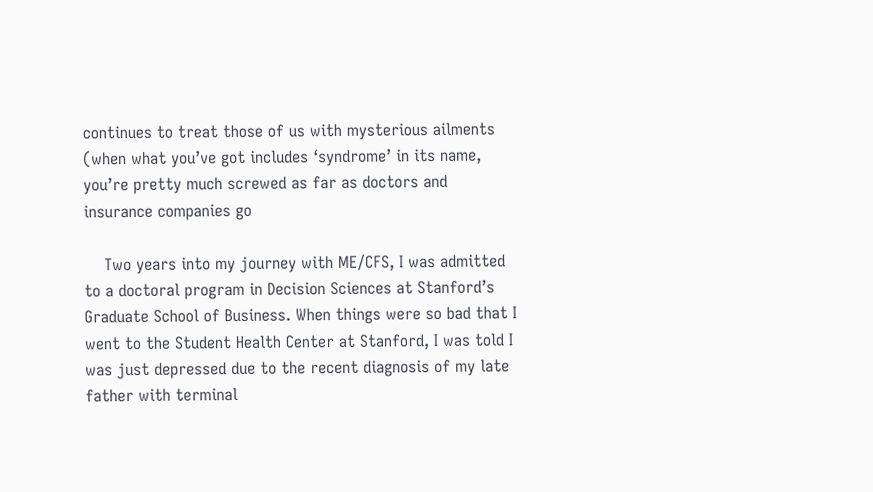continues to treat those of us with mysterious ailments (when what you’ve got includes ‘syndrome’ in its name, you’re pretty much screwed as far as doctors and insurance companies go

    Two years into my journey with ME/CFS, I was admitted to a doctoral program in Decision Sciences at Stanford’s Graduate School of Business. When things were so bad that I went to the Student Health Center at Stanford, I was told I was just depressed due to the recent diagnosis of my late father with terminal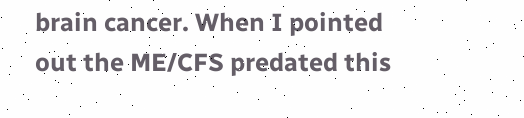brain cancer. When I pointed out the ME/CFS predated this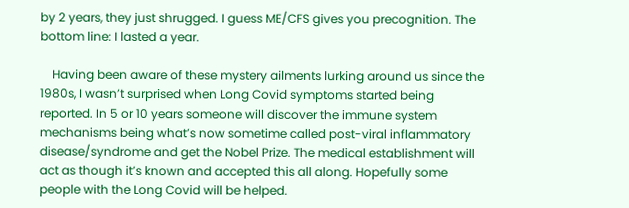by 2 years, they just shrugged. I guess ME/CFS gives you precognition. The bottom line: I lasted a year.

    Having been aware of these mystery ailments lurking around us since the 1980s, I wasn’t surprised when Long Covid symptoms started being reported. In 5 or 10 years someone will discover the immune system mechanisms being what’s now sometime called post-viral inflammatory disease/syndrome and get the Nobel Prize. The medical establishment will act as though it’s known and accepted this all along. Hopefully some people with the Long Covid will be helped.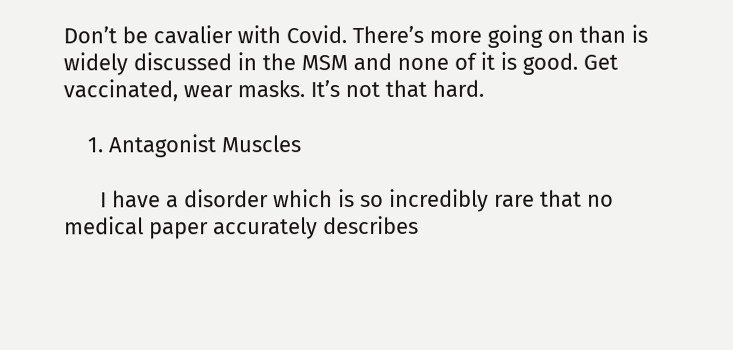Don’t be cavalier with Covid. There’s more going on than is widely discussed in the MSM and none of it is good. Get vaccinated, wear masks. It’s not that hard.

    1. Antagonist Muscles

      I have a disorder which is so incredibly rare that no medical paper accurately describes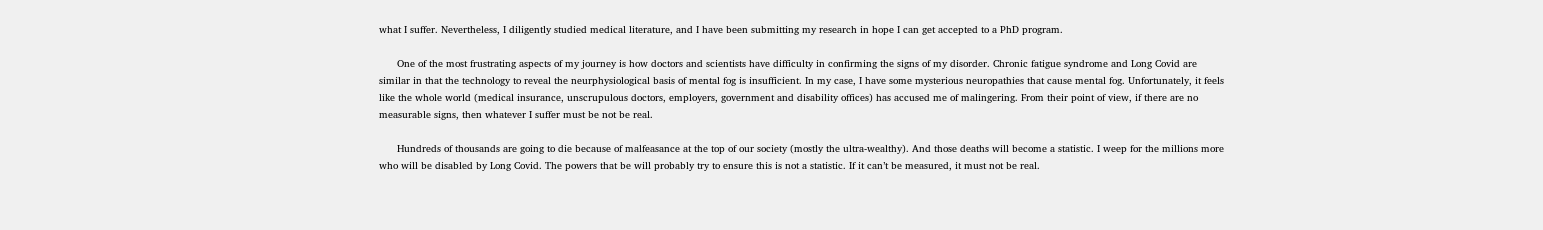what I suffer. Nevertheless, I diligently studied medical literature, and I have been submitting my research in hope I can get accepted to a PhD program.

      One of the most frustrating aspects of my journey is how doctors and scientists have difficulty in confirming the signs of my disorder. Chronic fatigue syndrome and Long Covid are similar in that the technology to reveal the neurphysiological basis of mental fog is insufficient. In my case, I have some mysterious neuropathies that cause mental fog. Unfortunately, it feels like the whole world (medical insurance, unscrupulous doctors, employers, government and disability offices) has accused me of malingering. From their point of view, if there are no measurable signs, then whatever I suffer must be not be real.

      Hundreds of thousands are going to die because of malfeasance at the top of our society (mostly the ultra-wealthy). And those deaths will become a statistic. I weep for the millions more who will be disabled by Long Covid. The powers that be will probably try to ensure this is not a statistic. If it can’t be measured, it must not be real.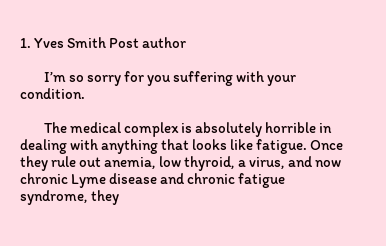1. Yves Smith Post author

        I’m so sorry for you suffering with your condition.

        The medical complex is absolutely horrible in dealing with anything that looks like fatigue. Once they rule out anemia, low thyroid, a virus, and now chronic Lyme disease and chronic fatigue syndrome, they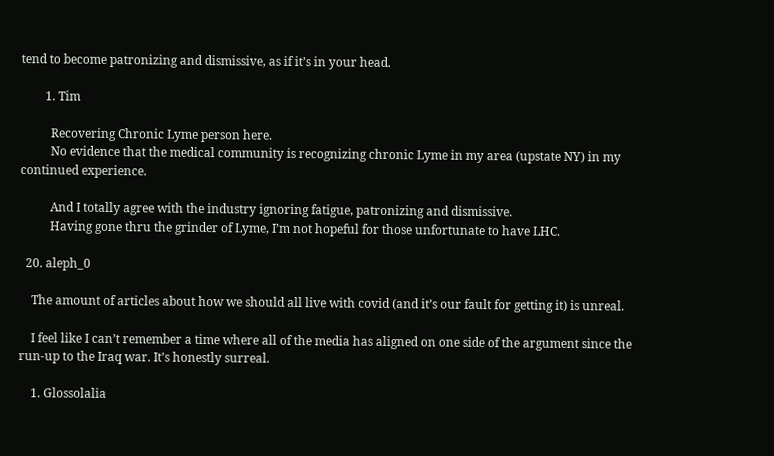tend to become patronizing and dismissive, as if it’s in your head.

        1. Tim

          Recovering Chronic Lyme person here.
          No evidence that the medical community is recognizing chronic Lyme in my area (upstate NY) in my continued experience.

          And I totally agree with the industry ignoring fatigue, patronizing and dismissive.
          Having gone thru the grinder of Lyme, I’m not hopeful for those unfortunate to have LHC.

  20. aleph_0

    The amount of articles about how we should all live with covid (and it’s our fault for getting it) is unreal.

    I feel like I can’t remember a time where all of the media has aligned on one side of the argument since the run-up to the Iraq war. It’s honestly surreal.

    1. Glossolalia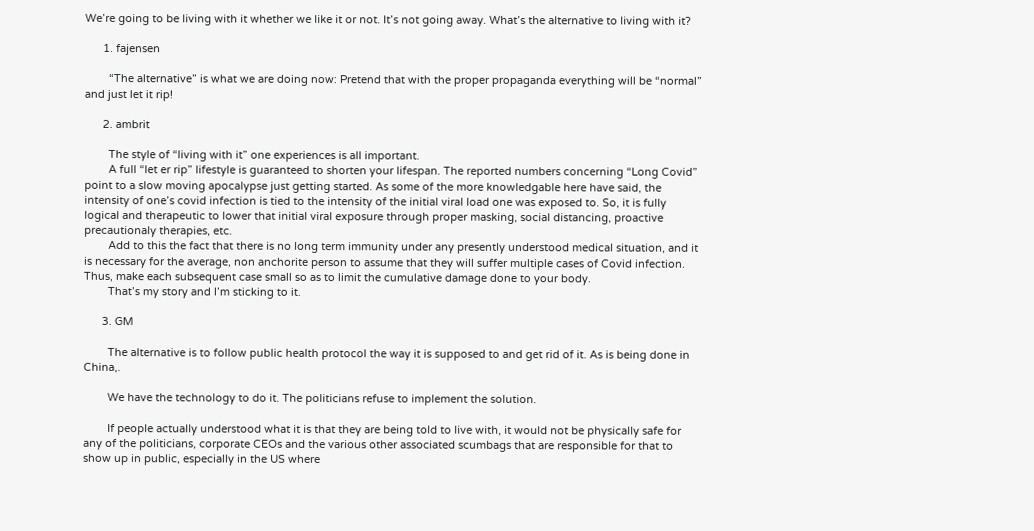We’re going to be living with it whether we like it or not. It’s not going away. What’s the alternative to living with it?

      1. fajensen

        “The alternative” is what we are doing now: Pretend that with the proper propaganda everything will be “normal” and just let it rip!

      2. ambrit

        The style of “living with it” one experiences is all important.
        A full “let er rip” lifestyle is guaranteed to shorten your lifespan. The reported numbers concerning “Long Covid” point to a slow moving apocalypse just getting started. As some of the more knowledgable here have said, the intensity of one’s covid infection is tied to the intensity of the initial viral load one was exposed to. So, it is fully logical and therapeutic to lower that initial viral exposure through proper masking, social distancing, proactive precautionaly therapies, etc.
        Add to this the fact that there is no long term immunity under any presently understood medical situation, and it is necessary for the average, non anchorite person to assume that they will suffer multiple cases of Covid infection. Thus, make each subsequent case small so as to limit the cumulative damage done to your body.
        That’s my story and I’m sticking to it.

      3. GM

        The alternative is to follow public health protocol the way it is supposed to and get rid of it. As is being done in China,.

        We have the technology to do it. The politicians refuse to implement the solution.

        If people actually understood what it is that they are being told to live with, it would not be physically safe for any of the politicians, corporate CEOs and the various other associated scumbags that are responsible for that to show up in public, especially in the US where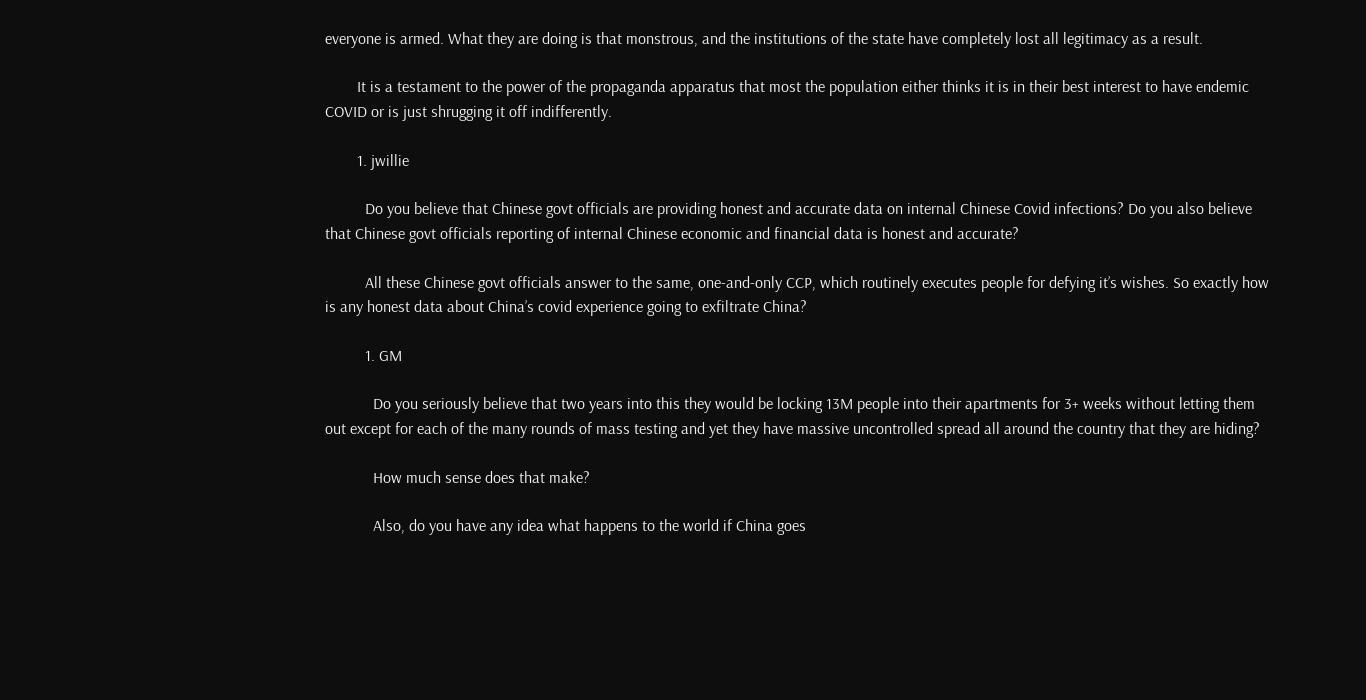everyone is armed. What they are doing is that monstrous, and the institutions of the state have completely lost all legitimacy as a result.

        It is a testament to the power of the propaganda apparatus that most the population either thinks it is in their best interest to have endemic COVID or is just shrugging it off indifferently.

        1. jwillie

          Do you believe that Chinese govt officials are providing honest and accurate data on internal Chinese Covid infections? Do you also believe that Chinese govt officials reporting of internal Chinese economic and financial data is honest and accurate?

          All these Chinese govt officials answer to the same, one-and-only CCP, which routinely executes people for defying it’s wishes. So exactly how is any honest data about China’s covid experience going to exfiltrate China?

          1. GM

            Do you seriously believe that two years into this they would be locking 13M people into their apartments for 3+ weeks without letting them out except for each of the many rounds of mass testing and yet they have massive uncontrolled spread all around the country that they are hiding?

            How much sense does that make?

            Also, do you have any idea what happens to the world if China goes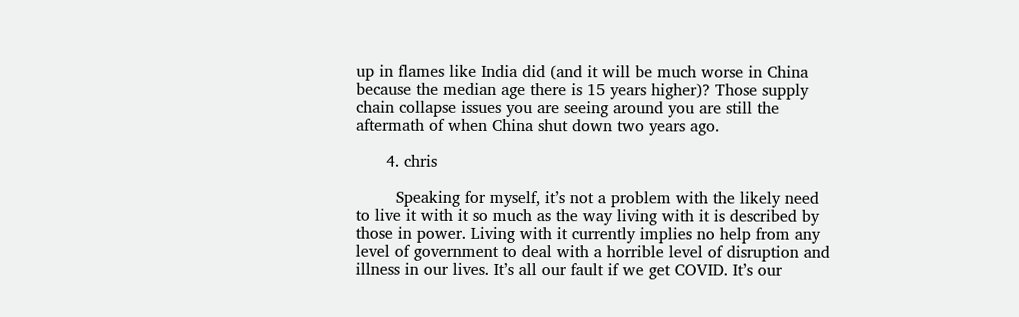up in flames like India did (and it will be much worse in China because the median age there is 15 years higher)? Those supply chain collapse issues you are seeing around you are still the aftermath of when China shut down two years ago.

      4. chris

        Speaking for myself, it’s not a problem with the likely need to live it with it so much as the way living with it is described by those in power. Living with it currently implies no help from any level of government to deal with a horrible level of disruption and illness in our lives. It’s all our fault if we get COVID. It’s our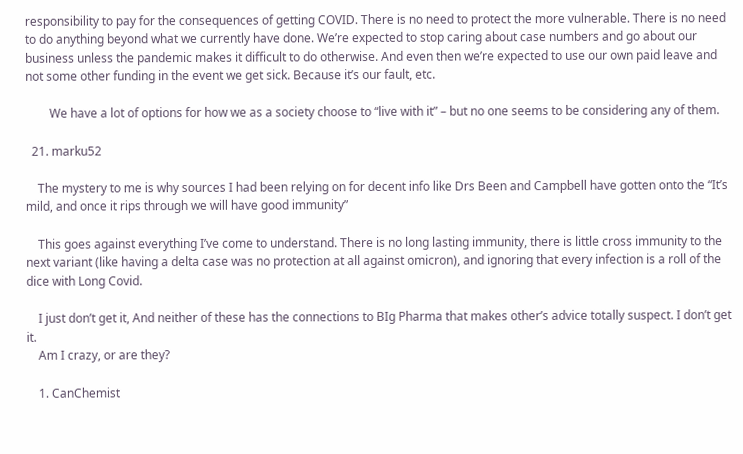responsibility to pay for the consequences of getting COVID. There is no need to protect the more vulnerable. There is no need to do anything beyond what we currently have done. We’re expected to stop caring about case numbers and go about our business unless the pandemic makes it difficult to do otherwise. And even then we’re expected to use our own paid leave and not some other funding in the event we get sick. Because it’s our fault, etc.

        We have a lot of options for how we as a society choose to “live with it” – but no one seems to be considering any of them.

  21. marku52

    The mystery to me is why sources I had been relying on for decent info like Drs Been and Campbell have gotten onto the “It’s mild, and once it rips through we will have good immunity”

    This goes against everything I’ve come to understand. There is no long lasting immunity, there is little cross immunity to the next variant (like having a delta case was no protection at all against omicron), and ignoring that every infection is a roll of the dice with Long Covid.

    I just don’t get it, And neither of these has the connections to BIg Pharma that makes other’s advice totally suspect. I don’t get it.
    Am I crazy, or are they?

    1. CanChemist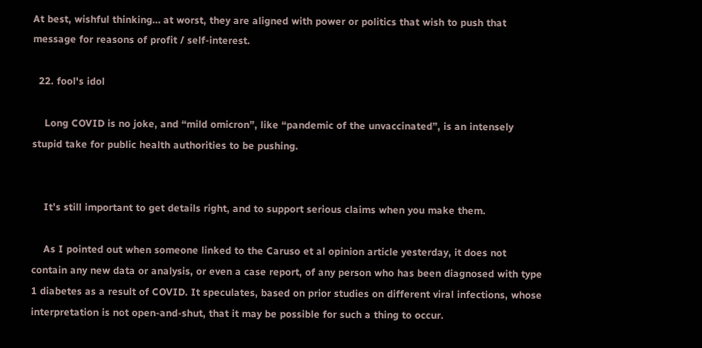At best, wishful thinking… at worst, they are aligned with power or politics that wish to push that message for reasons of profit / self-interest.

  22. fool's idol

    Long COVID is no joke, and “mild omicron”, like “pandemic of the unvaccinated”, is an intensely stupid take for public health authorities to be pushing.


    It’s still important to get details right, and to support serious claims when you make them.

    As I pointed out when someone linked to the Caruso et al opinion article yesterday, it does not contain any new data or analysis, or even a case report, of any person who has been diagnosed with type 1 diabetes as a result of COVID. It speculates, based on prior studies on different viral infections, whose interpretation is not open-and-shut, that it may be possible for such a thing to occur.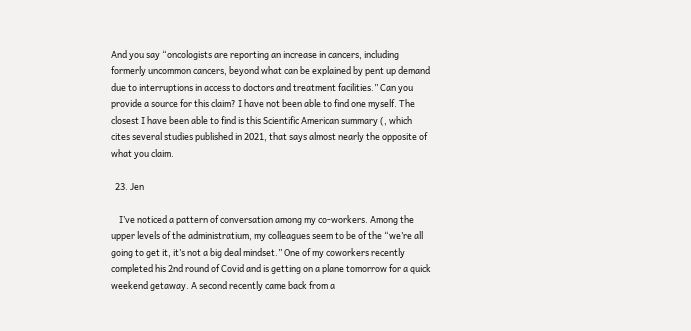And you say “oncologists are reporting an increase in cancers, including formerly uncommon cancers, beyond what can be explained by pent up demand due to interruptions in access to doctors and treatment facilities.” Can you provide a source for this claim? I have not been able to find one myself. The closest I have been able to find is this Scientific American summary (, which cites several studies published in 2021, that says almost nearly the opposite of what you claim.

  23. Jen

    I’ve noticed a pattern of conversation among my co-workers. Among the upper levels of the administratium, my colleagues seem to be of the “we’re all going to get it, it’s not a big deal mindset.” One of my coworkers recently completed his 2nd round of Covid and is getting on a plane tomorrow for a quick weekend getaway. A second recently came back from a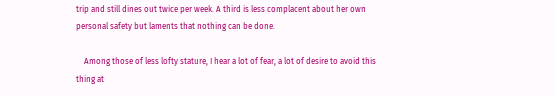trip and still dines out twice per week. A third is less complacent about her own personal safety but laments that nothing can be done.

    Among those of less lofty stature, I hear a lot of fear, a lot of desire to avoid this thing at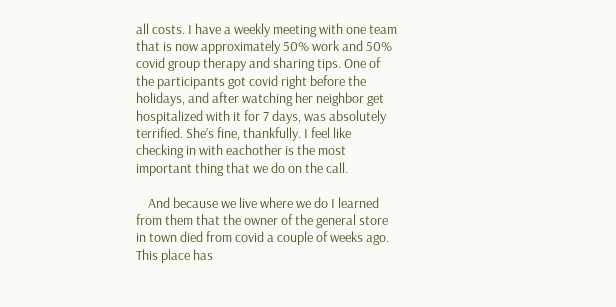all costs. I have a weekly meeting with one team that is now approximately 50% work and 50% covid group therapy and sharing tips. One of the participants got covid right before the holidays, and after watching her neighbor get hospitalized with it for 7 days, was absolutely terrified. She’s fine, thankfully. I feel like checking in with eachother is the most important thing that we do on the call.

    And because we live where we do I learned from them that the owner of the general store in town died from covid a couple of weeks ago. This place has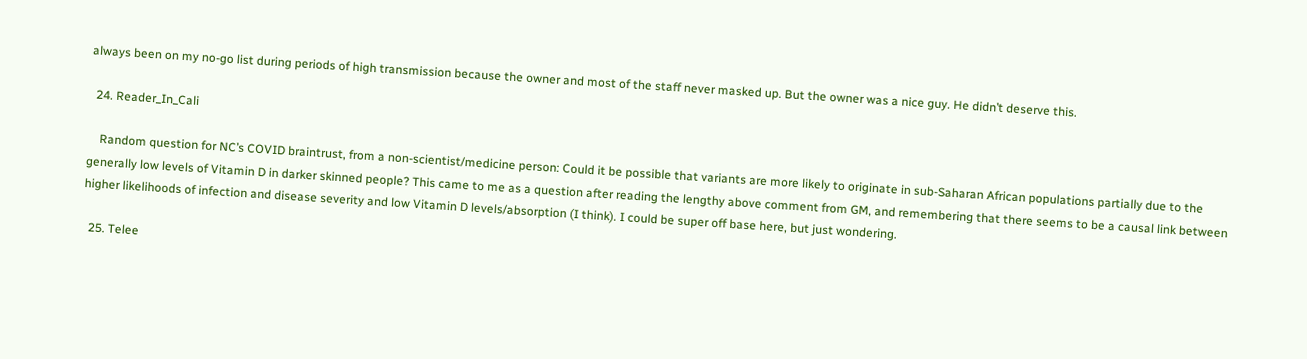always been on my no-go list during periods of high transmission because the owner and most of the staff never masked up. But the owner was a nice guy. He didn’t deserve this.

  24. Reader_In_Cali

    Random question for NC’s COVID braintrust, from a non-scientist/medicine person: Could it be possible that variants are more likely to originate in sub-Saharan African populations partially due to the generally low levels of Vitamin D in darker skinned people? This came to me as a question after reading the lengthy above comment from GM, and remembering that there seems to be a causal link between higher likelihoods of infection and disease severity and low Vitamin D levels/absorption (I think). I could be super off base here, but just wondering.

  25. Telee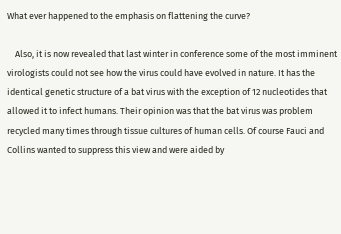What ever happened to the emphasis on flattening the curve?

    Also, it is now revealed that last winter in conference some of the most imminent virologists could not see how the virus could have evolved in nature. It has the identical genetic structure of a bat virus with the exception of 12 nucleotides that allowed it to infect humans. Their opinion was that the bat virus was problem recycled many times through tissue cultures of human cells. Of course Fauci and Collins wanted to suppress this view and were aided by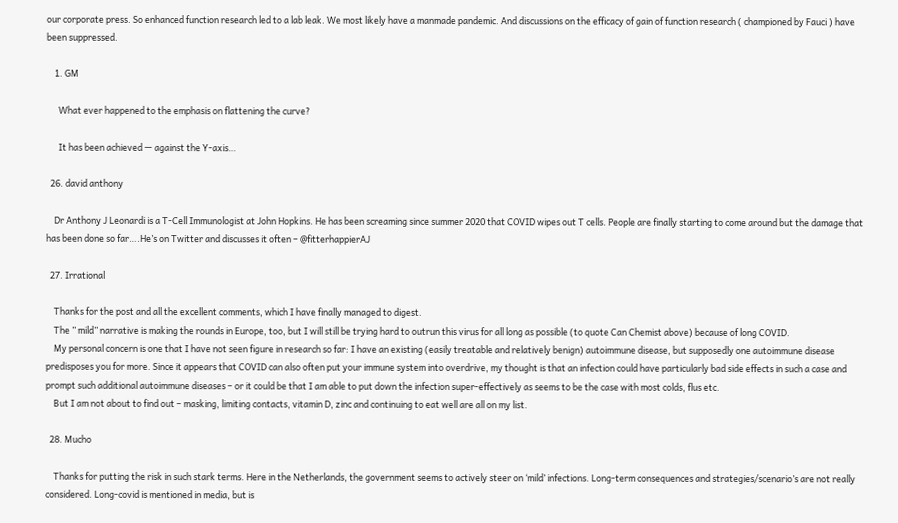our corporate press. So enhanced function research led to a lab leak. We most likely have a manmade pandemic. And discussions on the efficacy of gain of function research ( championed by Fauci ) have been suppressed.

    1. GM

      What ever happened to the emphasis on flattening the curve?

      It has been achieved — against the Y-axis…

  26. david anthony

    Dr Anthony J Leonardi is a T-Cell Immunologist at John Hopkins. He has been screaming since summer 2020 that COVID wipes out T cells. People are finally starting to come around but the damage that has been done so far….He’s on Twitter and discusses it often – @fitterhappierAJ

  27. Irrational

    Thanks for the post and all the excellent comments, which I have finally managed to digest.
    The ” mild” narrative is making the rounds in Europe, too, but I will still be trying hard to outrun this virus for all long as possible (to quote Can Chemist above) because of long COVID.
    My personal concern is one that I have not seen figure in research so far: I have an existing (easily treatable and relatively benign) autoimmune disease, but supposedly one autoimmune disease predisposes you for more. Since it appears that COVID can also often put your immune system into overdrive, my thought is that an infection could have particularly bad side effects in such a case and prompt such additional autoimmune diseases – or it could be that I am able to put down the infection super-effectively as seems to be the case with most colds, flus etc.
    But I am not about to find out – masking, limiting contacts, vitamin D, zinc and continuing to eat well are all on my list.

  28. Mucho

    Thanks for putting the risk in such stark terms. Here in the Netherlands, the government seems to actively steer on ‘mild’ infections. Long-term consequences and strategies/scenario’s are not really considered. Long-covid is mentioned in media, but is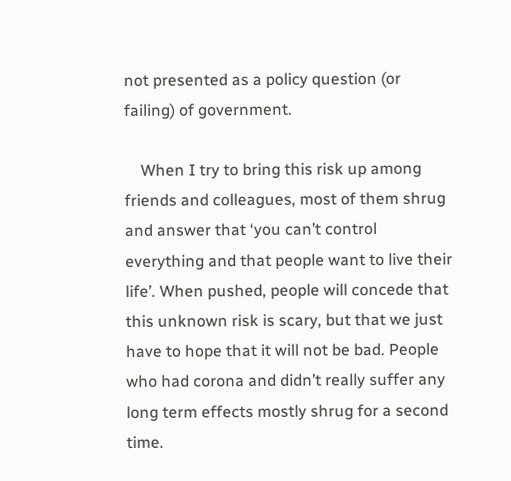not presented as a policy question (or failing) of government.

    When I try to bring this risk up among friends and colleagues, most of them shrug and answer that ‘you can’t control everything and that people want to live their life’. When pushed, people will concede that this unknown risk is scary, but that we just have to hope that it will not be bad. People who had corona and didn’t really suffer any long term effects mostly shrug for a second time.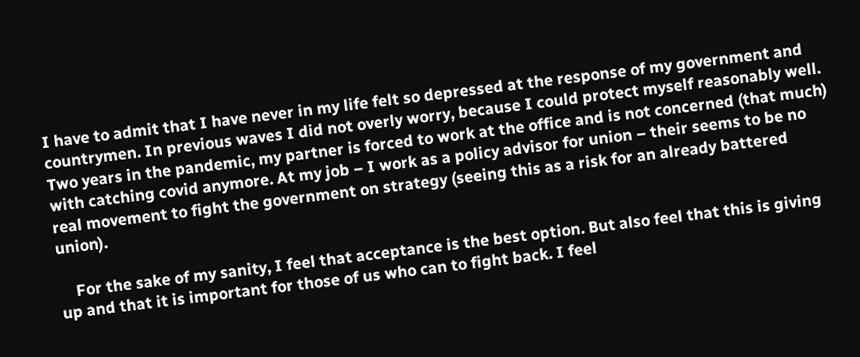I have to admit that I have never in my life felt so depressed at the response of my government and countrymen. In previous waves I did not overly worry, because I could protect myself reasonably well. Two years in the pandemic, my partner is forced to work at the office and is not concerned (that much) with catching covid anymore. At my job – I work as a policy advisor for union – their seems to be no real movement to fight the government on strategy (seeing this as a risk for an already battered union).

    For the sake of my sanity, I feel that acceptance is the best option. But also feel that this is giving up and that it is important for those of us who can to fight back. I feel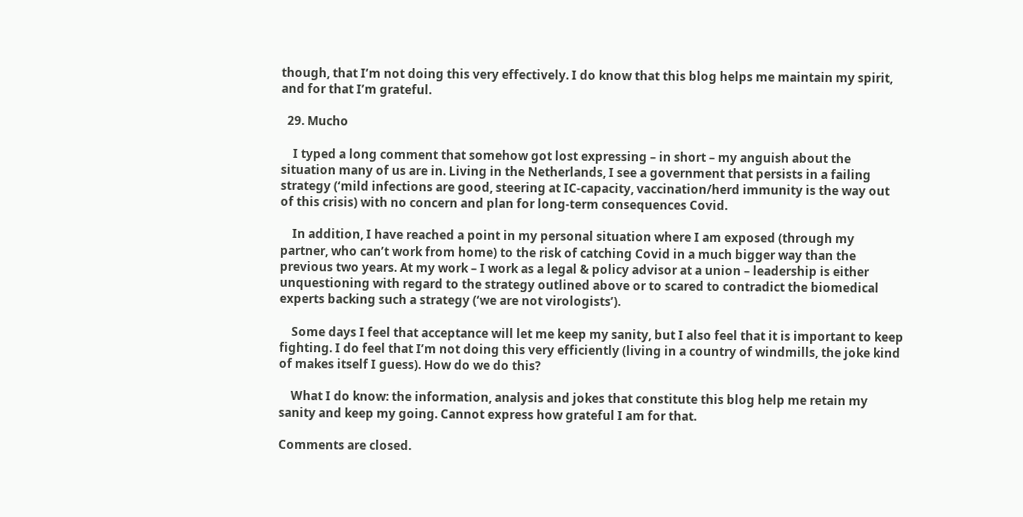though, that I’m not doing this very effectively. I do know that this blog helps me maintain my spirit, and for that I’m grateful.

  29. Mucho

    I typed a long comment that somehow got lost expressing – in short – my anguish about the situation many of us are in. Living in the Netherlands, I see a government that persists in a failing strategy (‘mild infections are good, steering at IC-capacity, vaccination/herd immunity is the way out of this crisis) with no concern and plan for long-term consequences Covid.

    In addition, I have reached a point in my personal situation where I am exposed (through my partner, who can’t work from home) to the risk of catching Covid in a much bigger way than the previous two years. At my work – I work as a legal & policy advisor at a union – leadership is either unquestioning with regard to the strategy outlined above or to scared to contradict the biomedical experts backing such a strategy (‘we are not virologists’).

    Some days I feel that acceptance will let me keep my sanity, but I also feel that it is important to keep fighting. I do feel that I’m not doing this very efficiently (living in a country of windmills, the joke kind of makes itself I guess). How do we do this?

    What I do know: the information, analysis and jokes that constitute this blog help me retain my sanity and keep my going. Cannot express how grateful I am for that.

Comments are closed.